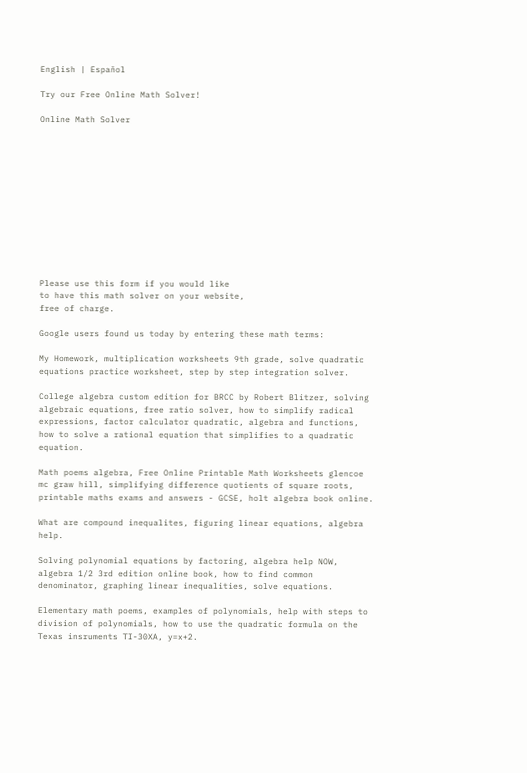English | Español

Try our Free Online Math Solver!

Online Math Solver












Please use this form if you would like
to have this math solver on your website,
free of charge.

Google users found us today by entering these math terms:

My Homework, multiplication worksheets 9th grade, solve quadratic equations practice worksheet, step by step integration solver.

College algebra custom edition for BRCC by Robert Blitzer, solving algebraic equations, free ratio solver, how to simplify radical expressions, factor calculator quadratic, algebra and functions, how to solve a rational equation that simplifies to a quadratic equation.

Math poems algebra, Free Online Printable Math Worksheets glencoe mc graw hill, simplifying difference quotients of square roots, printable maths exams and answers - GCSE, holt algebra book online.

What are compound inequalites, figuring linear equations, algebra help.

Solving polynomial equations by factoring, algebra help NOW, algebra 1/2 3rd edition online book, how to find common denominator, graphing linear inequalities, solve equations.

Elementary math poems, examples of polynomials, help with steps to division of polynomials, how to use the quadratic formula on the Texas insruments TI-30XA, y=x+2.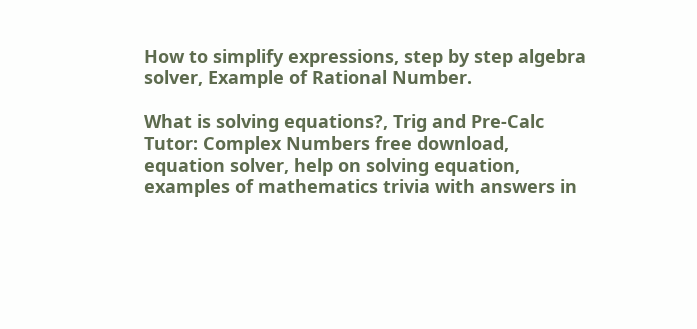How to simplify expressions, step by step algebra solver, Example of Rational Number.

What is solving equations?, Trig and Pre-Calc Tutor: Complex Numbers free download, equation solver, help on solving equation, examples of mathematics trivia with answers in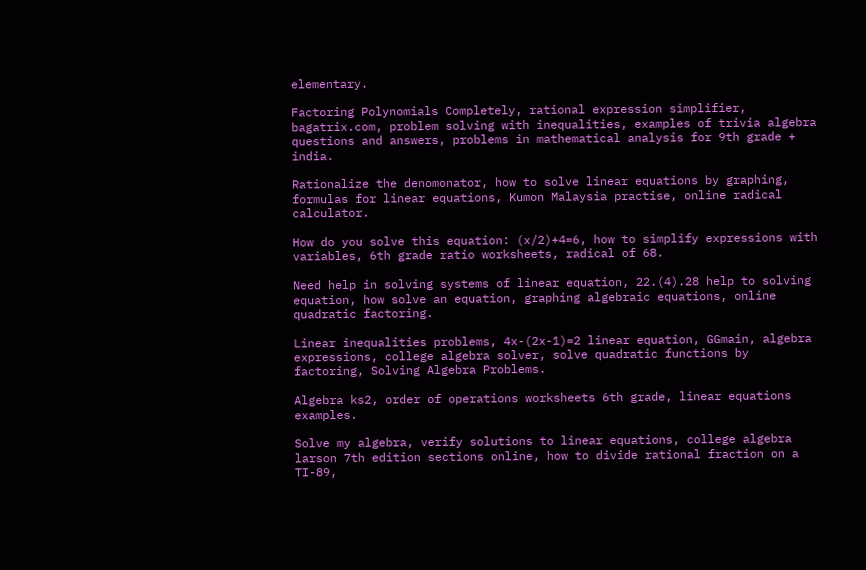elementary.

Factoring Polynomials Completely, rational expression simplifier, bagatrix.com, problem solving with inequalities, examples of trivia algebra questions and answers, problems in mathematical analysis for 9th grade + india.

Rationalize the denomonator, how to solve linear equations by graphing, formulas for linear equations, Kumon Malaysia practise, online radical calculator.

How do you solve this equation: (x/2)+4=6, how to simplify expressions with variables, 6th grade ratio worksheets, radical of 68.

Need help in solving systems of linear equation, 22.(4).28 help to solving equation, how solve an equation, graphing algebraic equations, online quadratic factoring.

Linear inequalities problems, 4x-(2x-1)=2 linear equation, GGmain, algebra expressions, college algebra solver, solve quadratic functions by factoring, Solving Algebra Problems.

Algebra ks2, order of operations worksheets 6th grade, linear equations examples.

Solve my algebra, verify solutions to linear equations, college algebra larson 7th edition sections online, how to divide rational fraction on a TI-89,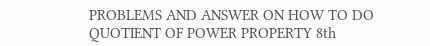PROBLEMS AND ANSWER ON HOW TO DO QUOTIENT OF POWER PROPERTY 8th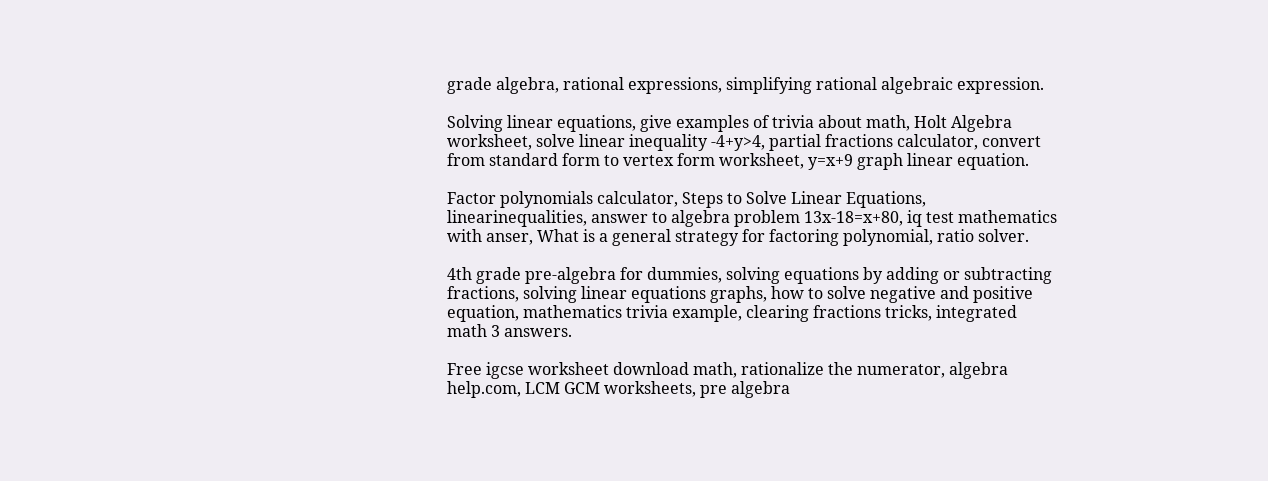grade algebra, rational expressions, simplifying rational algebraic expression.

Solving linear equations, give examples of trivia about math, Holt Algebra worksheet, solve linear inequality -4+y>4, partial fractions calculator, convert from standard form to vertex form worksheet, y=x+9 graph linear equation.

Factor polynomials calculator, Steps to Solve Linear Equations, linearinequalities, answer to algebra problem 13x-18=x+80, iq test mathematics with anser, What is a general strategy for factoring polynomial, ratio solver.

4th grade pre-algebra for dummies, solving equations by adding or subtracting fractions, solving linear equations graphs, how to solve negative and positive equation, mathematics trivia example, clearing fractions tricks, integrated math 3 answers.

Free igcse worksheet download math, rationalize the numerator, algebra help.com, LCM GCM worksheets, pre algebra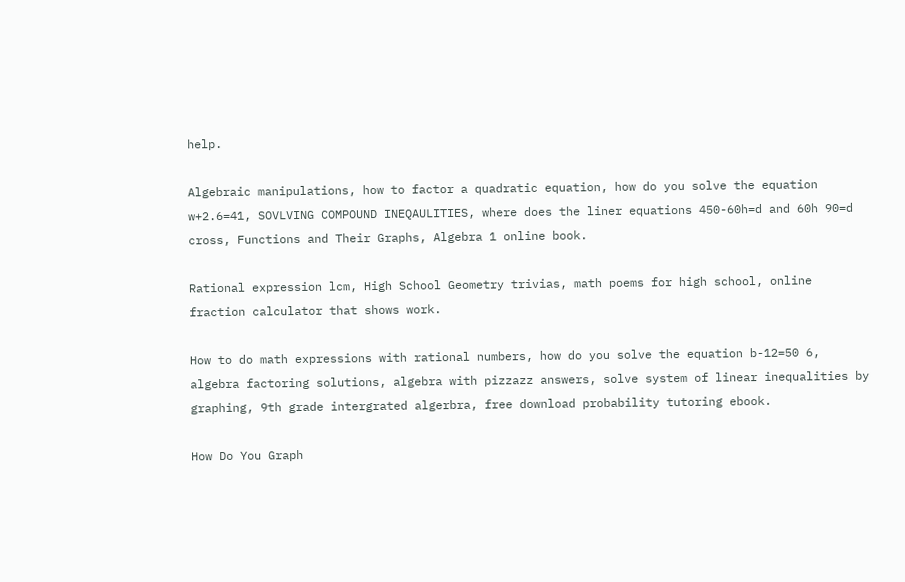help.

Algebraic manipulations, how to factor a quadratic equation, how do you solve the equation w+2.6=41, SOVLVING COMPOUND INEQAULITIES, where does the liner equations 450-60h=d and 60h 90=d cross, Functions and Their Graphs, Algebra 1 online book.

Rational expression lcm, High School Geometry trivias, math poems for high school, online fraction calculator that shows work.

How to do math expressions with rational numbers, how do you solve the equation b-12=50 6, algebra factoring solutions, algebra with pizzazz answers, solve system of linear inequalities by graphing, 9th grade intergrated algerbra, free download probability tutoring ebook.

How Do You Graph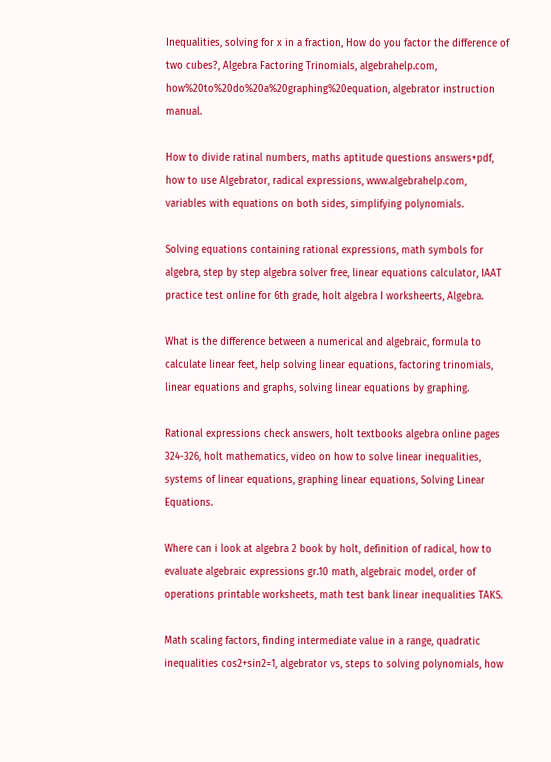Inequalities, solving for x in a fraction, How do you factor the difference of two cubes?, Algebra Factoring Trinomials, algebrahelp.com, how%20to%20do%20a%20graphing%20equation, algebrator instruction manual.

How to divide ratinal numbers, maths aptitude questions answers+pdf, how to use Algebrator, radical expressions, www.algebrahelp.com, variables with equations on both sides, simplifying polynomials.

Solving equations containing rational expressions, math symbols for algebra, step by step algebra solver free, linear equations calculator, IAAT practice test online for 6th grade, holt algebra I worksheerts, Algebra.

What is the difference between a numerical and algebraic, formula to calculate linear feet, help solving linear equations, factoring trinomials, linear equations and graphs, solving linear equations by graphing.

Rational expressions check answers, holt textbooks algebra online pages 324-326, holt mathematics, video on how to solve linear inequalities, systems of linear equations, graphing linear equations, Solving Linear Equations.

Where can i look at algebra 2 book by holt, definition of radical, how to evaluate algebraic expressions gr.10 math, algebraic model, order of operations printable worksheets, math test bank linear inequalities TAKS.

Math scaling factors, finding intermediate value in a range, quadratic inequalities cos2+sin2=1, algebrator vs, steps to solving polynomials, how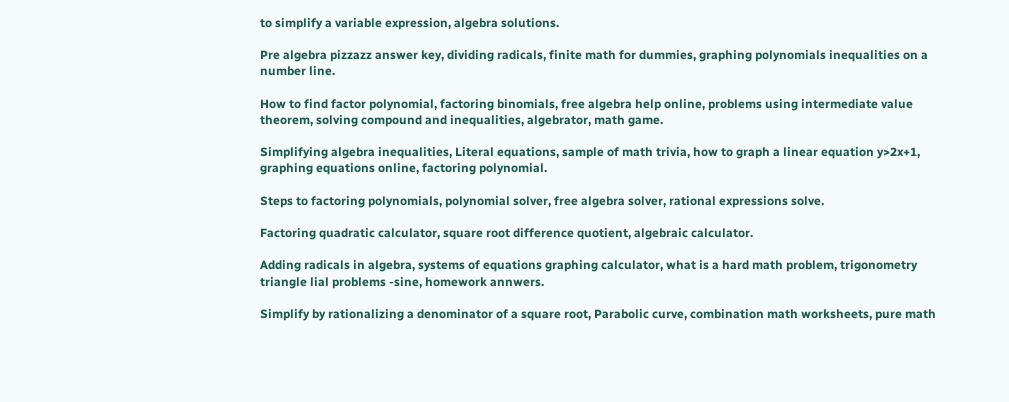to simplify a variable expression, algebra solutions.

Pre algebra pizzazz answer key, dividing radicals, finite math for dummies, graphing polynomials inequalities on a number line.

How to find factor polynomial, factoring binomials, free algebra help online, problems using intermediate value theorem, solving compound and inequalities, algebrator, math game.

Simplifying algebra inequalities, Literal equations, sample of math trivia, how to graph a linear equation y>2x+1, graphing equations online, factoring polynomial.

Steps to factoring polynomials, polynomial solver, free algebra solver, rational expressions solve.

Factoring quadratic calculator, square root difference quotient, algebraic calculator.

Adding radicals in algebra, systems of equations graphing calculator, what is a hard math problem, trigonometry triangle lial problems -sine, homework annwers.

Simplify by rationalizing a denominator of a square root, Parabolic curve, combination math worksheets, pure math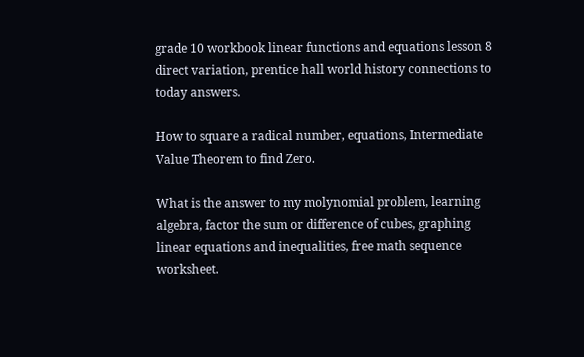grade 10 workbook linear functions and equations lesson 8 direct variation, prentice hall world history connections to today answers.

How to square a radical number, equations, Intermediate Value Theorem to find Zero.

What is the answer to my molynomial problem, learning algebra, factor the sum or difference of cubes, graphing linear equations and inequalities, free math sequence worksheet.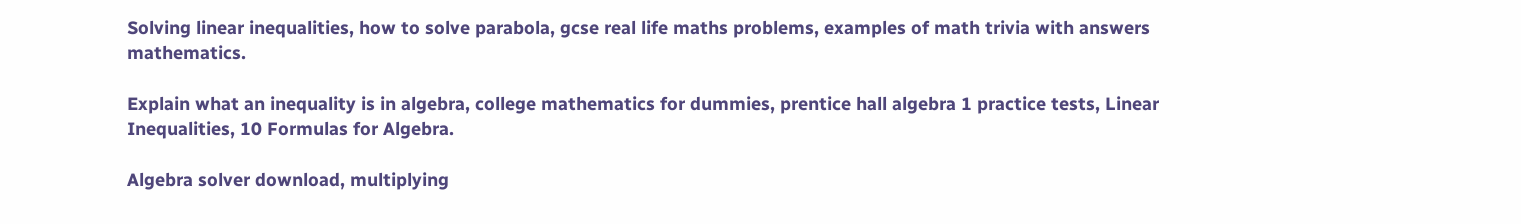Solving linear inequalities, how to solve parabola, gcse real life maths problems, examples of math trivia with answers mathematics.

Explain what an inequality is in algebra, college mathematics for dummies, prentice hall algebra 1 practice tests, Linear Inequalities, 10 Formulas for Algebra.

Algebra solver download, multiplying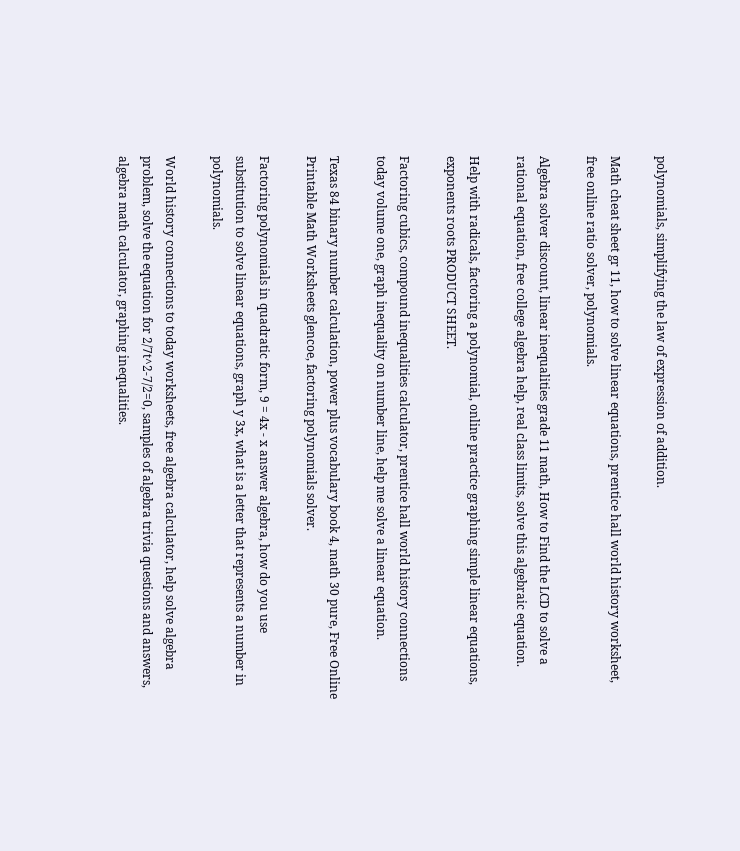polynomials, simplifying the law of expression of addition.

Math cheat sheet gr 11, how to solve linear equations, prentice hall world history worksheet, free online ratio solver, polynomials.

Algebra solver discount, linear inequalities grade 11 math, How to Find the LCD to solve a rational equation, free college algebra help, real class limits, solve this algebraic equation.

Help with radicals, factoring a polynomial, online practice graphing simple linear equations, exponents roots PRODUCT SHEET.

Factoring cubics, compound inequalities calculator, prentice hall world history connections today volume one, graph inequality on number line, help me solve a linear equation.

Texas 84 binary number calculation, power plus vocabulary book 4, math 30 pure, Free Online Printable Math Worksheets glencoe, factoring polynomials solver.

Factoring polynomials in quadratic form, 9 = 4x - x answer algebra, how do you use substitution to solve linear equations, graph y 3x, what is a letter that represents a number in polynomials.

World history connections to today worksheets, free algebra calculator, help solve algebra problem, solve the equation for 2/7t^2-7/2=0, samples of algebra trivia questions and answers, algebra math calculator, graphing inequalities.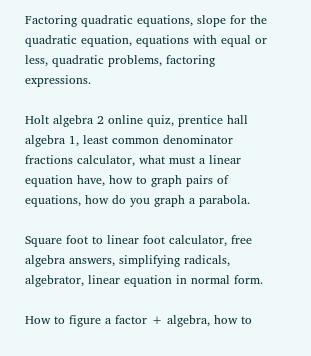Factoring quadratic equations, slope for the quadratic equation, equations with equal or less, quadratic problems, factoring expressions.

Holt algebra 2 online quiz, prentice hall algebra 1, least common denominator fractions calculator, what must a linear equation have, how to graph pairs of equations, how do you graph a parabola.

Square foot to linear foot calculator, free algebra answers, simplifying radicals, algebrator, linear equation in normal form.

How to figure a factor + algebra, how to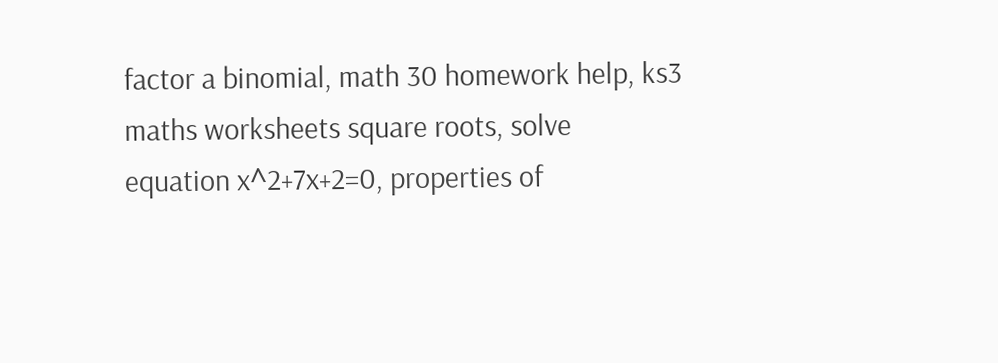factor a binomial, math 30 homework help, ks3 maths worksheets square roots, solve equation x^2+7x+2=0, properties of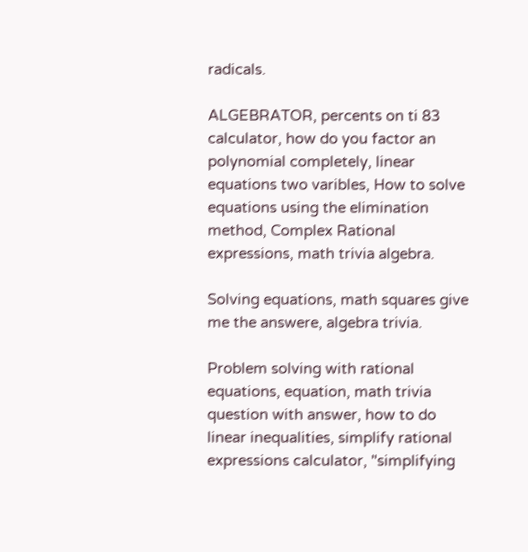radicals.

ALGEBRATOR, percents on ti 83 calculator, how do you factor an polynomial completely, linear equations two varibles, How to solve equations using the elimination method, Complex Rational expressions, math trivia algebra.

Solving equations, math squares give me the answere, algebra trivia.

Problem solving with rational equations, equation, math trivia question with answer, how to do linear inequalities, simplify rational expressions calculator, "simplifying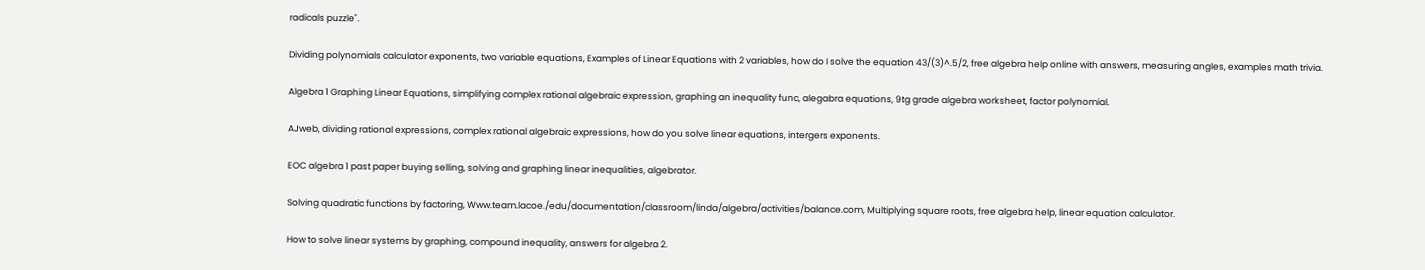radicals puzzle".

Dividing polynomials calculator exponents, two variable equations, Examples of Linear Equations with 2 variables, how do I solve the equation 43/(3)^.5/2, free algebra help online with answers, measuring angles, examples math trivia.

Algebra 1 Graphing Linear Equations, simplifying complex rational algebraic expression, graphing an inequality func, alegabra equations, 9tg grade algebra worksheet, factor polynomial.

AJweb, dividing rational expressions, complex rational algebraic expressions, how do you solve linear equations, intergers exponents.

EOC algebra 1 past paper buying selling, solving and graphing linear inequalities, algebrator.

Solving quadratic functions by factoring, Www.team.lacoe./edu/documentation/classroom/linda/algebra/activities/balance.com, Multiplying square roots, free algebra help, linear equation calculator.

How to solve linear systems by graphing, compound inequality, answers for algebra 2.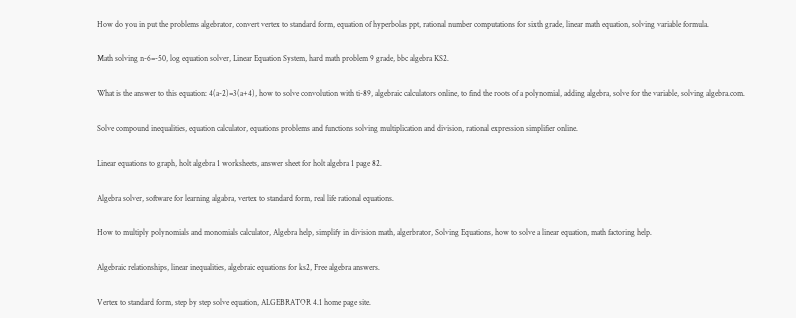How do you in put the problems algebrator, convert vertex to standard form, equation of hyperbolas ppt, rational number computations for sixth grade, linear math equation, solving variable formula.

Math solving n-6=-50, log equation solver, Linear Equation System, hard math problem 9 grade, bbc algebra KS2.

What is the answer to this equation: 4(a-2)=3(a+4), how to solve convolution with ti-89, algebraic calculators online, to find the roots of a polynomial, adding algebra, solve for the variable, solving algebra.com.

Solve compound inequalities, equation calculator, equations problems and functions solving multiplication and division, rational expression simplifier online.

Linear equations to graph, holt algebra 1 worksheets, answer sheet for holt algebra 1 page 82.

Algebra solver, software for learning algabra, vertex to standard form, real life rational equations.

How to multiply polynomials and monomials calculator, Algebra help, simplify in division math, algerbrator, Solving Equations, how to solve a linear equation, math factoring help.

Algebraic relationships, linear inequalities, algebraic equations for ks2, Free algebra answers.

Vertex to standard form, step by step solve equation, ALGEBRATOR 4.1 home page site.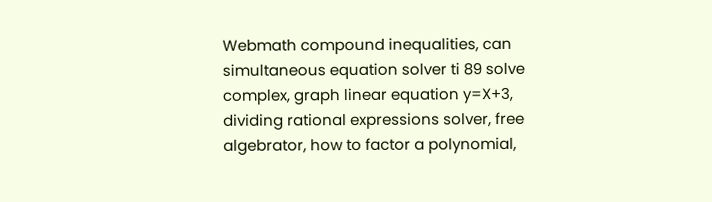Webmath compound inequalities, can simultaneous equation solver ti 89 solve complex, graph linear equation y=X+3, dividing rational expressions solver, free algebrator, how to factor a polynomial,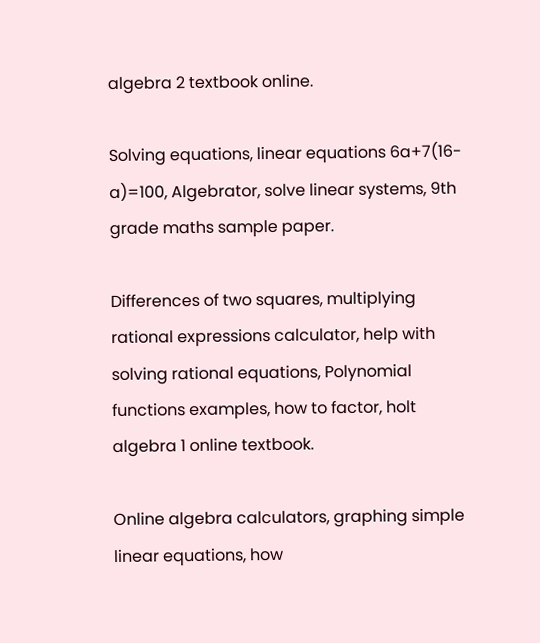algebra 2 textbook online.

Solving equations, linear equations 6a+7(16-a)=100, Algebrator, solve linear systems, 9th grade maths sample paper.

Differences of two squares, multiplying rational expressions calculator, help with solving rational equations, Polynomial functions examples, how to factor, holt algebra 1 online textbook.

Online algebra calculators, graphing simple linear equations, how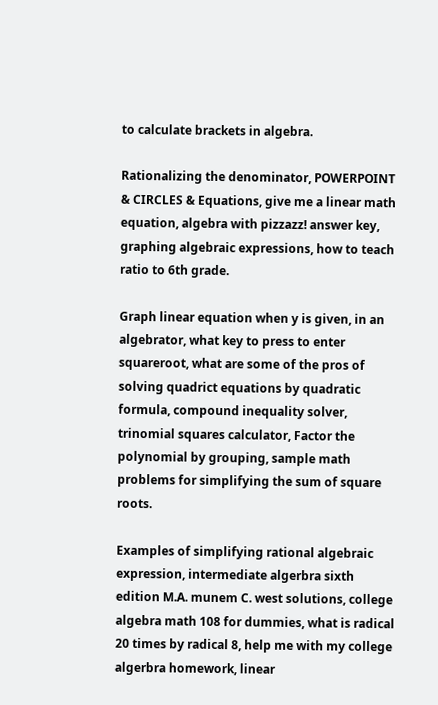to calculate brackets in algebra.

Rationalizing the denominator, POWERPOINT & CIRCLES & Equations, give me a linear math equation, algebra with pizzazz! answer key, graphing algebraic expressions, how to teach ratio to 6th grade.

Graph linear equation when y is given, in an algebrator, what key to press to enter squareroot, what are some of the pros of solving quadrict equations by quadratic formula, compound inequality solver, trinomial squares calculator, Factor the polynomial by grouping, sample math problems for simplifying the sum of square roots.

Examples of simplifying rational algebraic expression, intermediate algerbra sixth edition M.A. munem C. west solutions, college algebra math 108 for dummies, what is radical 20 times by radical 8, help me with my college algerbra homework, linear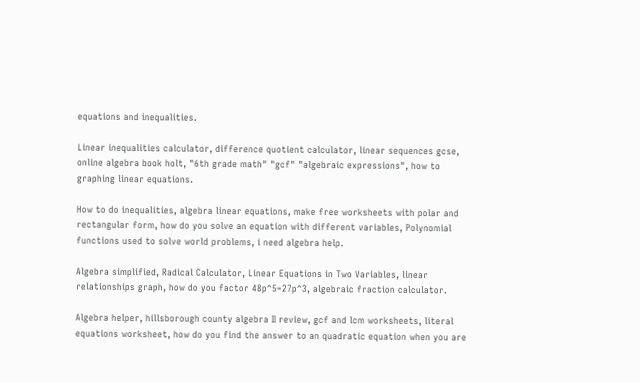equations and inequalities.

Linear inequalities calculator, difference quotient calculator, linear sequences gcse, online algebra book holt, "6th grade math" "gcf" "algebraic expressions", how to graphing linear equations.

How to do inequalities, algebra linear equations, make free worksheets with polar and rectangular form, how do you solve an equation with different variables, Polynomial functions used to solve world problems, i need algebra help.

Algebra simplified, Radical Calculator, Linear Equations in Two Variables, linear relationships graph, how do you factor 48p^5=27p^3, algebraic fraction calculator.

Algebra helper, hillsborough county algebra II review, gcf and lcm worksheets, literal equations worksheet, how do you find the answer to an quadratic equation when you are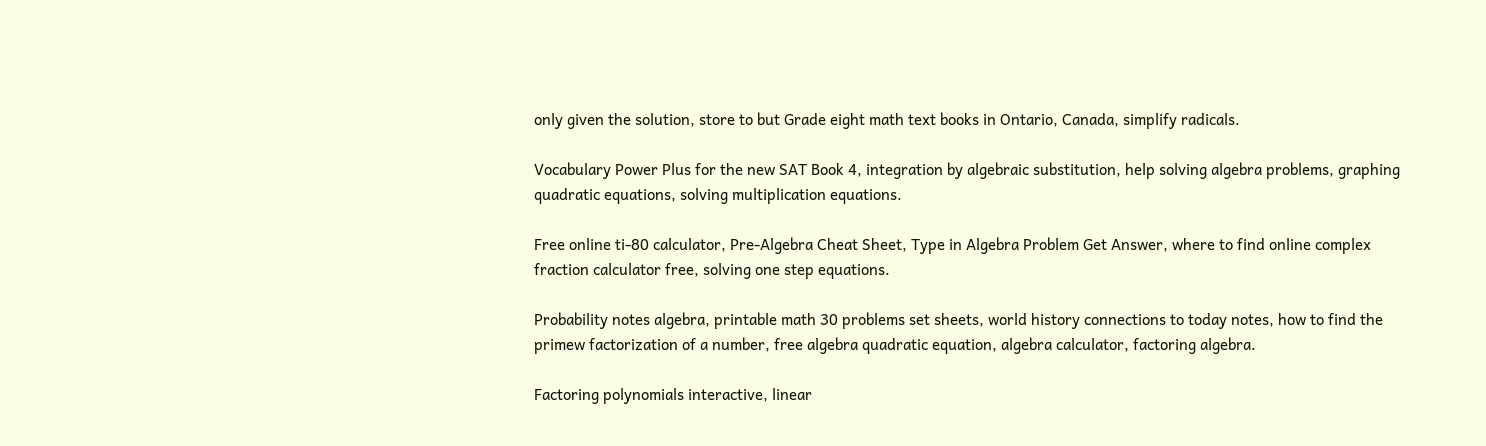only given the solution, store to but Grade eight math text books in Ontario, Canada, simplify radicals.

Vocabulary Power Plus for the new SAT Book 4, integration by algebraic substitution, help solving algebra problems, graphing quadratic equations, solving multiplication equations.

Free online ti-80 calculator, Pre-Algebra Cheat Sheet, Type in Algebra Problem Get Answer, where to find online complex fraction calculator free, solving one step equations.

Probability notes algebra, printable math 30 problems set sheets, world history connections to today notes, how to find the primew factorization of a number, free algebra quadratic equation, algebra calculator, factoring algebra.

Factoring polynomials interactive, linear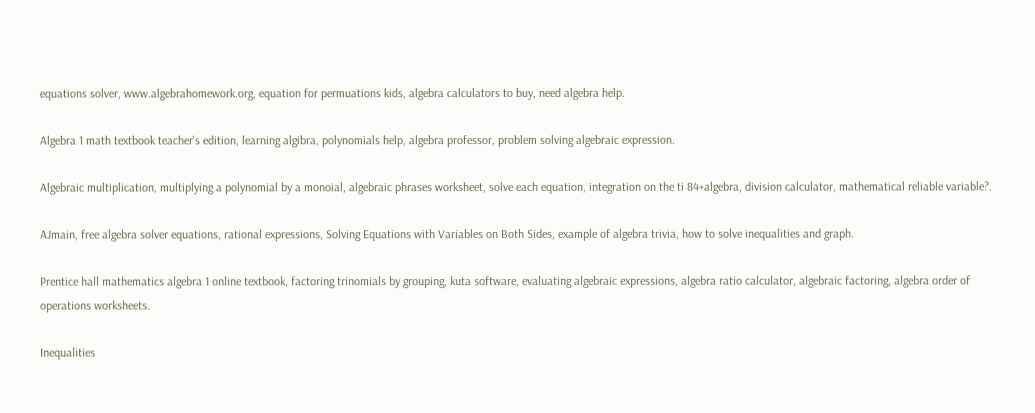equations solver, www.algebrahomework.org, equation for permuations kids, algebra calculators to buy, need algebra help.

Algebra 1 math textbook teacher's edition, learning algibra, polynomials help, algebra professor, problem solving algebraic expression.

Algebraic multiplication, multiplying a polynomial by a monoial, algebraic phrases worksheet, solve each equation, integration on the ti 84+algebra, division calculator, mathematical reliable variable?.

AJmain, free algebra solver equations, rational expressions, Solving Equations with Variables on Both Sides, example of algebra trivia, how to solve inequalities and graph.

Prentice hall mathematics algebra 1 online textbook, factoring trinomials by grouping, kuta software, evaluating algebraic expressions, algebra ratio calculator, algebraic factoring, algebra order of operations worksheets.

Inequalities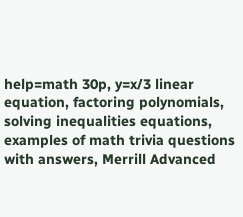help=math 30p, y=x/3 linear equation, factoring polynomials, solving inequalities equations, examples of math trivia questions with answers, Merrill Advanced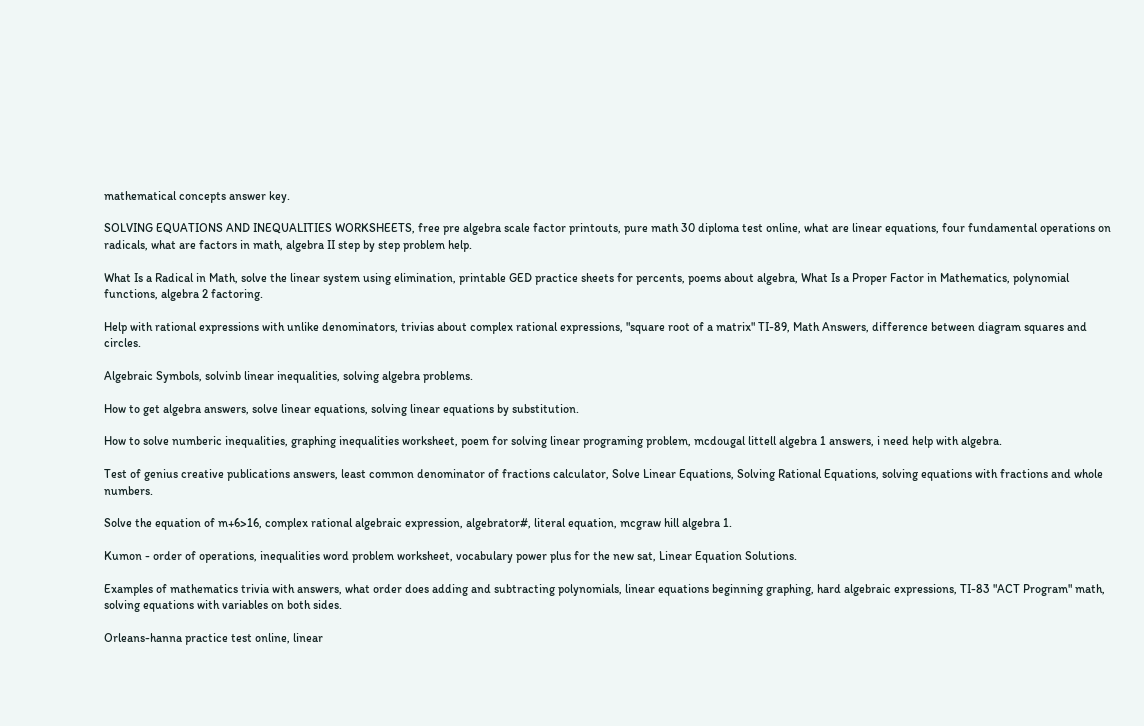mathematical concepts answer key.

SOLVING EQUATIONS AND INEQUALITIES WORKSHEETS, free pre algebra scale factor printouts, pure math 30 diploma test online, what are linear equations, four fundamental operations on radicals, what are factors in math, algebra II step by step problem help.

What Is a Radical in Math, solve the linear system using elimination, printable GED practice sheets for percents, poems about algebra, What Is a Proper Factor in Mathematics, polynomial functions, algebra 2 factoring.

Help with rational expressions with unlike denominators, trivias about complex rational expressions, "square root of a matrix" TI-89, Math Answers, difference between diagram squares and circles.

Algebraic Symbols, solvinb linear inequalities, solving algebra problems.

How to get algebra answers, solve linear equations, solving linear equations by substitution.

How to solve numberic inequalities, graphing inequalities worksheet, poem for solving linear programing problem, mcdougal littell algebra 1 answers, i need help with algebra.

Test of genius creative publications answers, least common denominator of fractions calculator, Solve Linear Equations, Solving Rational Equations, solving equations with fractions and whole numbers.

Solve the equation of m+6>16, complex rational algebraic expression, algebrator#, literal equation, mcgraw hill algebra 1.

Kumon - order of operations, inequalities word problem worksheet, vocabulary power plus for the new sat, Linear Equation Solutions.

Examples of mathematics trivia with answers, what order does adding and subtracting polynomials, linear equations beginning graphing, hard algebraic expressions, TI-83 "ACT Program" math, solving equations with variables on both sides.

Orleans-hanna practice test online, linear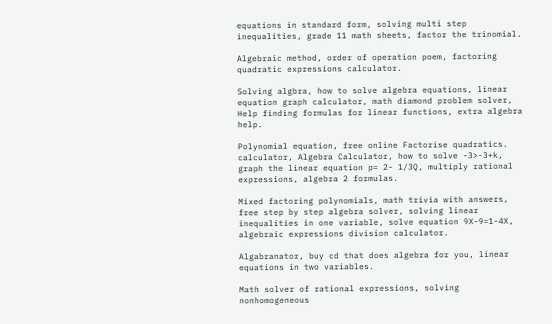equations in standard form, solving multi step inequalities, grade 11 math sheets, factor the trinomial.

Algebraic method, order of operation poem, factoring quadratic expressions calculator.

Solving algbra, how to solve algebra equations, linear equation graph calculator, math diamond problem solver, Help finding formulas for linear functions, extra algebra help.

Polynomial equation, free online Factorise quadratics. calculator, Algebra Calculator, how to solve -3>-3+k, graph the linear equation p= 2- 1/3Q, multiply rational expressions, algebra 2 formulas.

Mixed factoring polynomials, math trivia with answers, free step by step algebra solver, solving linear inequalities in one variable, solve equation 9X-9=1-4X, algebraic expressions division calculator.

Algabranator, buy cd that does algebra for you, linear equations in two variables.

Math solver of rational expressions, solving nonhomogeneous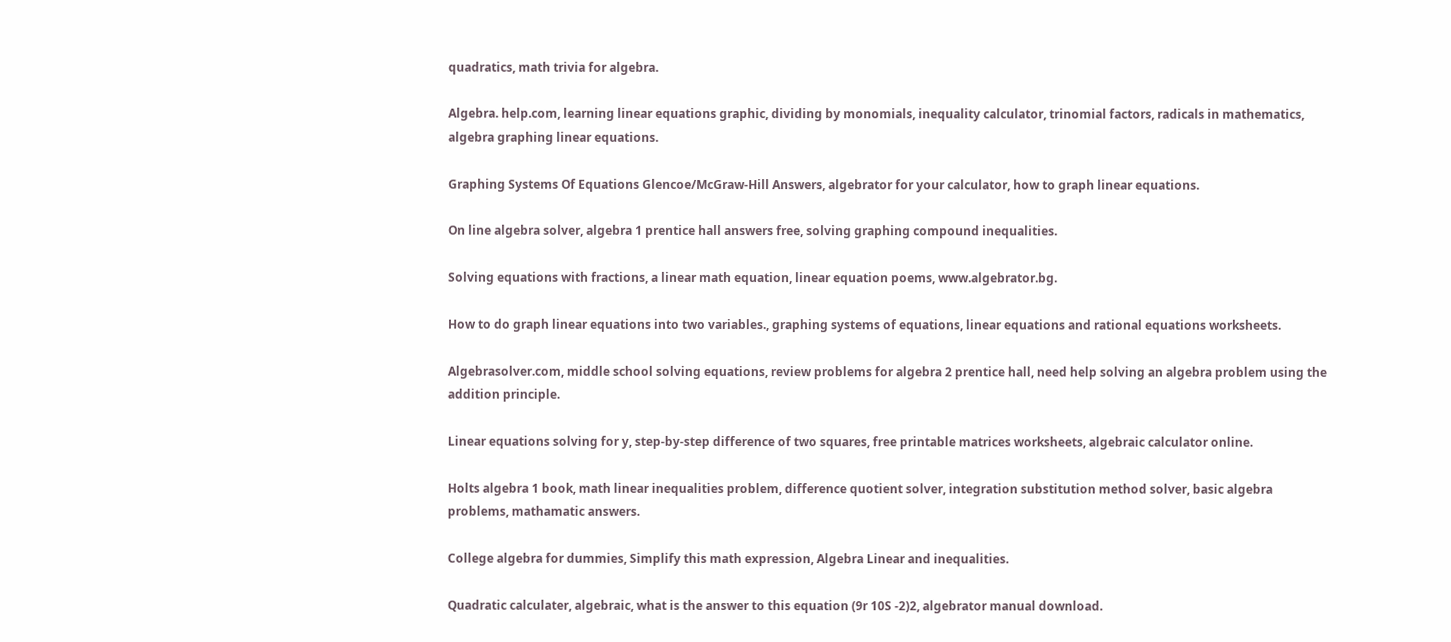quadratics, math trivia for algebra.

Algebra. help.com, learning linear equations graphic, dividing by monomials, inequality calculator, trinomial factors, radicals in mathematics, algebra graphing linear equations.

Graphing Systems Of Equations Glencoe/McGraw-Hill Answers, algebrator for your calculator, how to graph linear equations.

On line algebra solver, algebra 1 prentice hall answers free, solving graphing compound inequalities.

Solving equations with fractions, a linear math equation, linear equation poems, www.algebrator.bg.

How to do graph linear equations into two variables., graphing systems of equations, linear equations and rational equations worksheets.

Algebrasolver.com, middle school solving equations, review problems for algebra 2 prentice hall, need help solving an algebra problem using the addition principle.

Linear equations solving for y, step-by-step difference of two squares, free printable matrices worksheets, algebraic calculator online.

Holts algebra 1 book, math linear inequalities problem, difference quotient solver, integration substitution method solver, basic algebra problems, mathamatic answers.

College algebra for dummies, Simplify this math expression, Algebra Linear and inequalities.

Quadratic calculater, algebraic, what is the answer to this equation (9r 10S -2)2, algebrator manual download.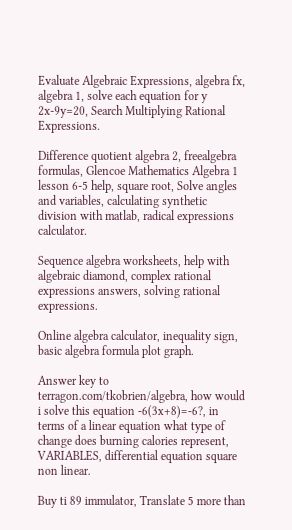Evaluate Algebraic Expressions, algebra fx, algebra 1, solve each equation for y 2x-9y=20, Search Multiplying Rational Expressions.

Difference quotient algebra 2, freealgebra formulas, Glencoe Mathematics Algebra 1 lesson 6-5 help, square root, Solve angles and variables, calculating synthetic division with matlab, radical expressions calculator.

Sequence algebra worksheets, help with algebraic diamond, complex rational expressions answers, solving rational expressions.

Online algebra calculator, inequality sign, basic algebra formula plot graph.

Answer key to terragon.com/tkobrien/algebra, how would i solve this equation -6(3x+8)=-6?, in terms of a linear equation what type of change does burning calories represent, VARIABLES, differential equation square non linear.

Buy ti 89 immulator, Translate 5 more than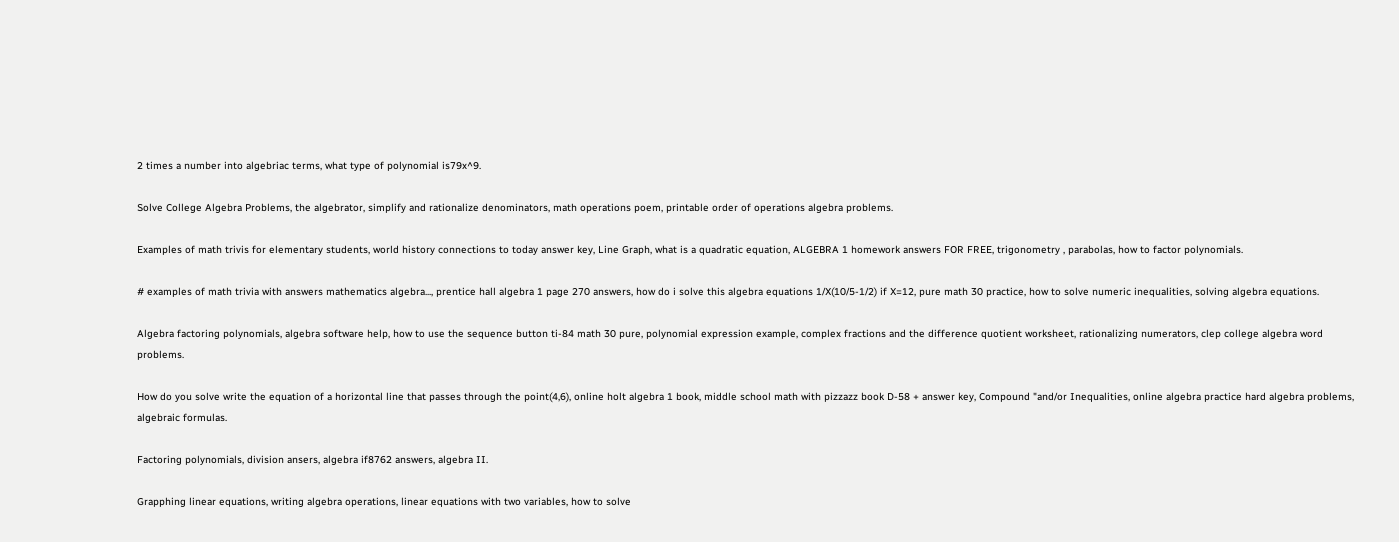2 times a number into algebriac terms, what type of polynomial is79x^9.

Solve College Algebra Problems, the algebrator, simplify and rationalize denominators, math operations poem, printable order of operations algebra problems.

Examples of math trivis for elementary students, world history connections to today answer key, Line Graph, what is a quadratic equation, ALGEBRA 1 homework answers FOR FREE, trigonometry , parabolas, how to factor polynomials.

# examples of math trivia with answers mathematics algebra..., prentice hall algebra 1 page 270 answers, how do i solve this algebra equations 1/X(10/5-1/2) if X=12, pure math 30 practice, how to solve numeric inequalities, solving algebra equations.

Algebra factoring polynomials, algebra software help, how to use the sequence button ti-84 math 30 pure, polynomial expression example, complex fractions and the difference quotient worksheet, rationalizing numerators, clep college algebra word problems.

How do you solve write the equation of a horizontal line that passes through the point(4,6), online holt algebra 1 book, middle school math with pizzazz book D-58 + answer key, Compound "and/or Inequalities, online algebra practice hard algebra problems, algebraic formulas.

Factoring polynomials, division ansers, algebra if8762 answers, algebra II.

Grapphing linear equations, writing algebra operations, linear equations with two variables, how to solve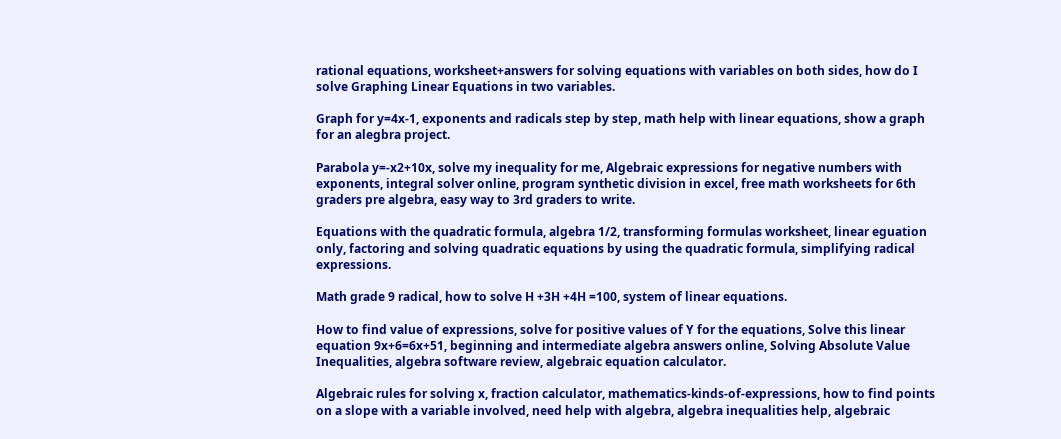rational equations, worksheet+answers for solving equations with variables on both sides, how do I solve Graphing Linear Equations in two variables.

Graph for y=4x-1, exponents and radicals step by step, math help with linear equations, show a graph for an alegbra project.

Parabola y=-x2+10x, solve my inequality for me, Algebraic expressions for negative numbers with exponents, integral solver online, program synthetic division in excel, free math worksheets for 6th graders pre algebra, easy way to 3rd graders to write.

Equations with the quadratic formula, algebra 1/2, transforming formulas worksheet, linear eguation only, factoring and solving quadratic equations by using the quadratic formula, simplifying radical expressions.

Math grade 9 radical, how to solve H +3H +4H =100, system of linear equations.

How to find value of expressions, solve for positive values of Y for the equations, Solve this linear equation 9x+6=6x+51, beginning and intermediate algebra answers online, Solving Absolute Value Inequalities, algebra software review, algebraic equation calculator.

Algebraic rules for solving x, fraction calculator, mathematics-kinds-of-expressions, how to find points on a slope with a variable involved, need help with algebra, algebra inequalities help, algebraic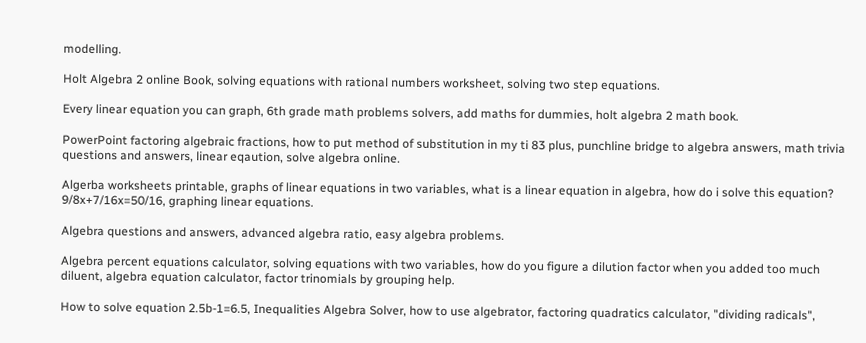modelling.

Holt Algebra 2 online Book, solving equations with rational numbers worksheet, solving two step equations.

Every linear equation you can graph, 6th grade math problems solvers, add maths for dummies, holt algebra 2 math book.

PowerPoint factoring algebraic fractions, how to put method of substitution in my ti 83 plus, punchline bridge to algebra answers, math trivia questions and answers, linear eqaution, solve algebra online.

Algerba worksheets printable, graphs of linear equations in two variables, what is a linear equation in algebra, how do i solve this equation? 9/8x+7/16x=50/16, graphing linear equations.

Algebra questions and answers, advanced algebra ratio, easy algebra problems.

Algebra percent equations calculator, solving equations with two variables, how do you figure a dilution factor when you added too much diluent, algebra equation calculator, factor trinomials by grouping help.

How to solve equation 2.5b-1=6.5, Inequalities Algebra Solver, how to use algebrator, factoring quadratics calculator, "dividing radicals",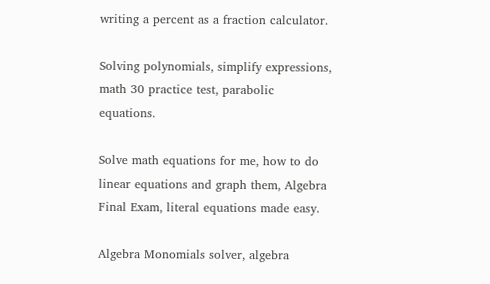writing a percent as a fraction calculator.

Solving polynomials, simplify expressions, math 30 practice test, parabolic equations.

Solve math equations for me, how to do linear equations and graph them, Algebra Final Exam, literal equations made easy.

Algebra Monomials solver, algebra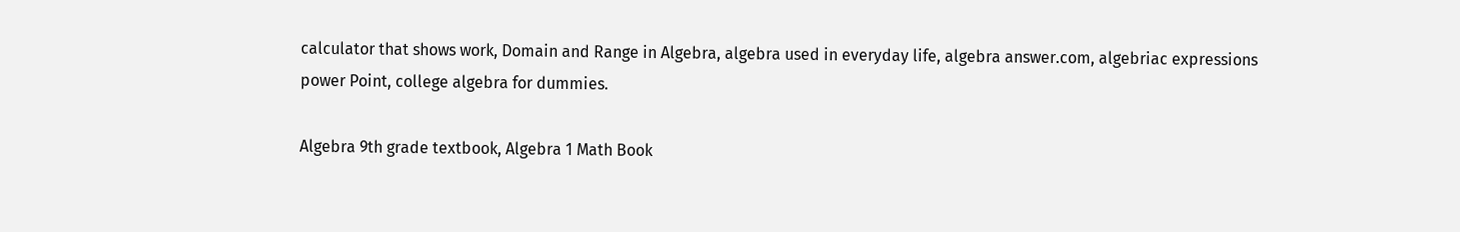calculator that shows work, Domain and Range in Algebra, algebra used in everyday life, algebra answer.com, algebriac expressions power Point, college algebra for dummies.

Algebra 9th grade textbook, Algebra 1 Math Book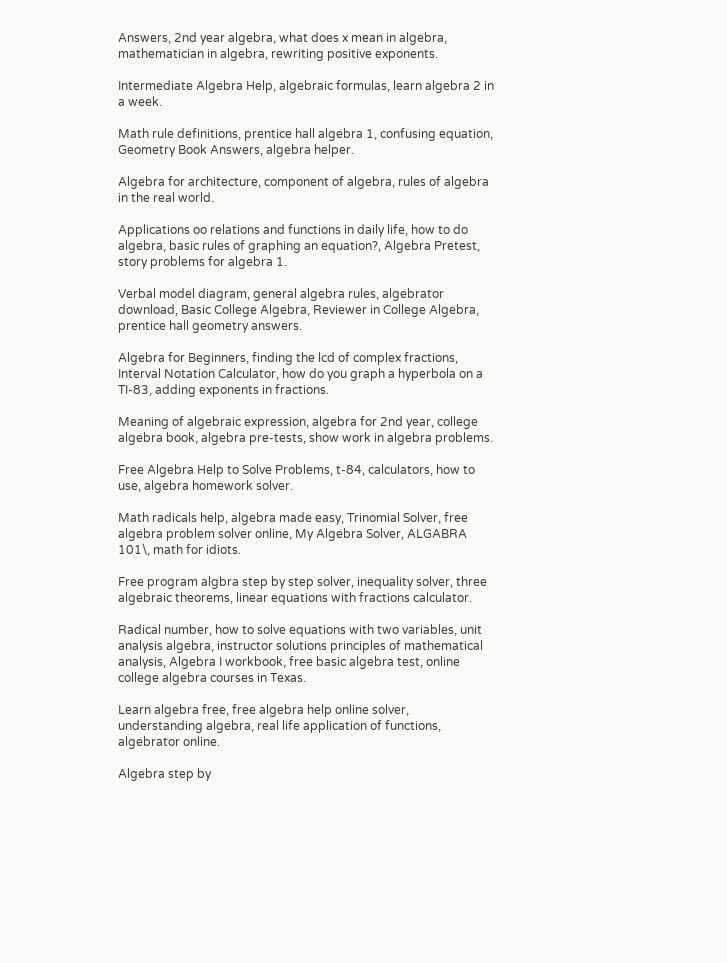Answers, 2nd year algebra, what does x mean in algebra, mathematician in algebra, rewriting positive exponents.

Intermediate Algebra Help, algebraic formulas, learn algebra 2 in a week.

Math rule definitions, prentice hall algebra 1, confusing equation, Geometry Book Answers, algebra helper.

Algebra for architecture, component of algebra, rules of algebra in the real world.

Applications oo relations and functions in daily life, how to do algebra, basic rules of graphing an equation?, Algebra Pretest, story problems for algebra 1.

Verbal model diagram, general algebra rules, algebrator download, Basic College Algebra, Reviewer in College Algebra, prentice hall geometry answers.

Algebra for Beginners, finding the lcd of complex fractions, Interval Notation Calculator, how do you graph a hyperbola on a TI-83, adding exponents in fractions.

Meaning of algebraic expression, algebra for 2nd year, college algebra book, algebra pre-tests, show work in algebra problems.

Free Algebra Help to Solve Problems, t-84, calculators, how to use, algebra homework solver.

Math radicals help, algebra made easy, Trinomial Solver, free algebra problem solver online, My Algebra Solver, ALGABRA 101\, math for idiots.

Free program algbra step by step solver, inequality solver, three algebraic theorems, linear equations with fractions calculator.

Radical number, how to solve equations with two variables, unit analysis algebra, instructor solutions principles of mathematical analysis, Algebra I workbook, free basic algebra test, online college algebra courses in Texas.

Learn algebra free, free algebra help online solver, understanding algebra, real life application of functions, algebrator online.

Algebra step by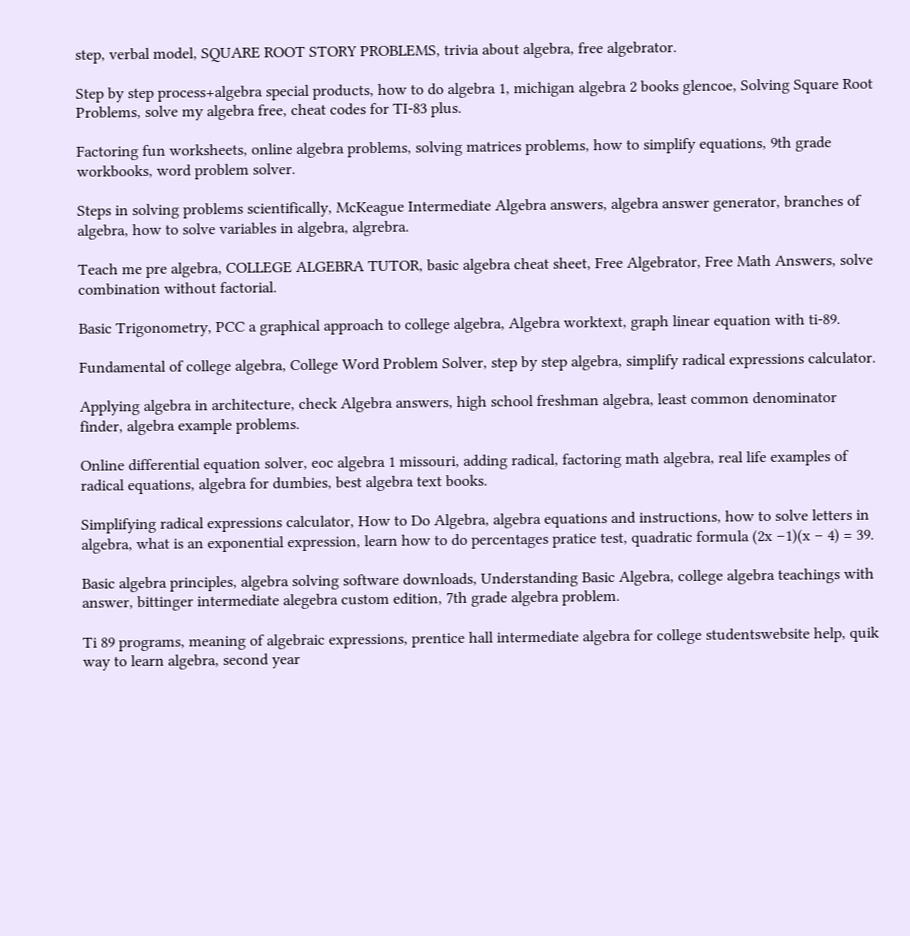step, verbal model, SQUARE ROOT STORY PROBLEMS, trivia about algebra, free algebrator.

Step by step process+algebra special products, how to do algebra 1, michigan algebra 2 books glencoe, Solving Square Root Problems, solve my algebra free, cheat codes for TI-83 plus.

Factoring fun worksheets, online algebra problems, solving matrices problems, how to simplify equations, 9th grade workbooks, word problem solver.

Steps in solving problems scientifically, McKeague Intermediate Algebra answers, algebra answer generator, branches of algebra, how to solve variables in algebra, algrebra.

Teach me pre algebra, COLLEGE ALGEBRA TUTOR, basic algebra cheat sheet, Free Algebrator, Free Math Answers, solve combination without factorial.

Basic Trigonometry, PCC a graphical approach to college algebra, Algebra worktext, graph linear equation with ti-89.

Fundamental of college algebra, College Word Problem Solver, step by step algebra, simplify radical expressions calculator.

Applying algebra in architecture, check Algebra answers, high school freshman algebra, least common denominator finder, algebra example problems.

Online differential equation solver, eoc algebra 1 missouri, adding radical, factoring math algebra, real life examples of radical equations, algebra for dumbies, best algebra text books.

Simplifying radical expressions calculator, How to Do Algebra, algebra equations and instructions, how to solve letters in algebra, what is an exponential expression, learn how to do percentages pratice test, quadratic formula (2x –1)(x – 4) = 39.

Basic algebra principles, algebra solving software downloads, Understanding Basic Algebra, college algebra teachings with answer, bittinger intermediate alegebra custom edition, 7th grade algebra problem.

Ti 89 programs, meaning of algebraic expressions, prentice hall intermediate algebra for college studentswebsite help, quik way to learn algebra, second year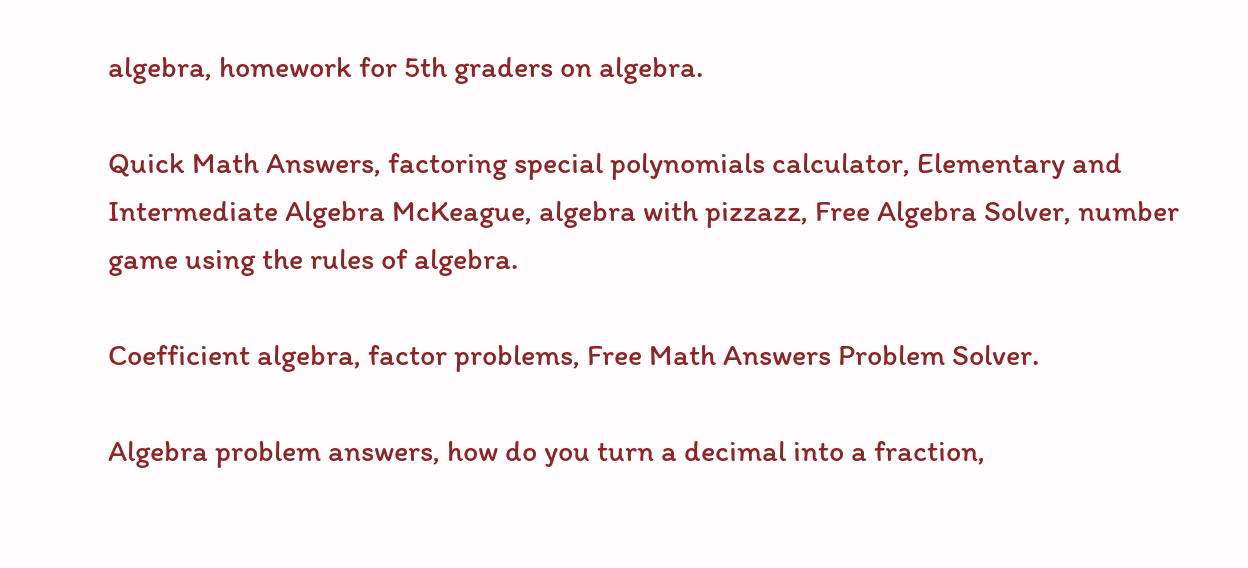algebra, homework for 5th graders on algebra.

Quick Math Answers, factoring special polynomials calculator, Elementary and Intermediate Algebra McKeague, algebra with pizzazz, Free Algebra Solver, number game using the rules of algebra.

Coefficient algebra, factor problems, Free Math Answers Problem Solver.

Algebra problem answers, how do you turn a decimal into a fraction,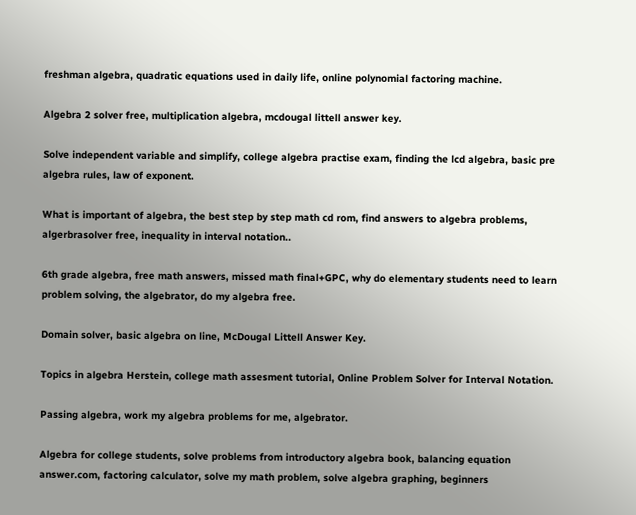freshman algebra, quadratic equations used in daily life, online polynomial factoring machine.

Algebra 2 solver free, multiplication algebra, mcdougal littell answer key.

Solve independent variable and simplify, college algebra practise exam, finding the lcd algebra, basic pre algebra rules, law of exponent.

What is important of algebra, the best step by step math cd rom, find answers to algebra problems, algerbrasolver free, inequality in interval notation..

6th grade algebra, free math answers, missed math final+GPC, why do elementary students need to learn problem solving, the algebrator, do my algebra free.

Domain solver, basic algebra on line, McDougal Littell Answer Key.

Topics in algebra Herstein, college math assesment tutorial, Online Problem Solver for Interval Notation.

Passing algebra, work my algebra problems for me, algebrator.

Algebra for college students, solve problems from introductory algebra book, balancing equation answer.com, factoring calculator, solve my math problem, solve algebra graphing, beginners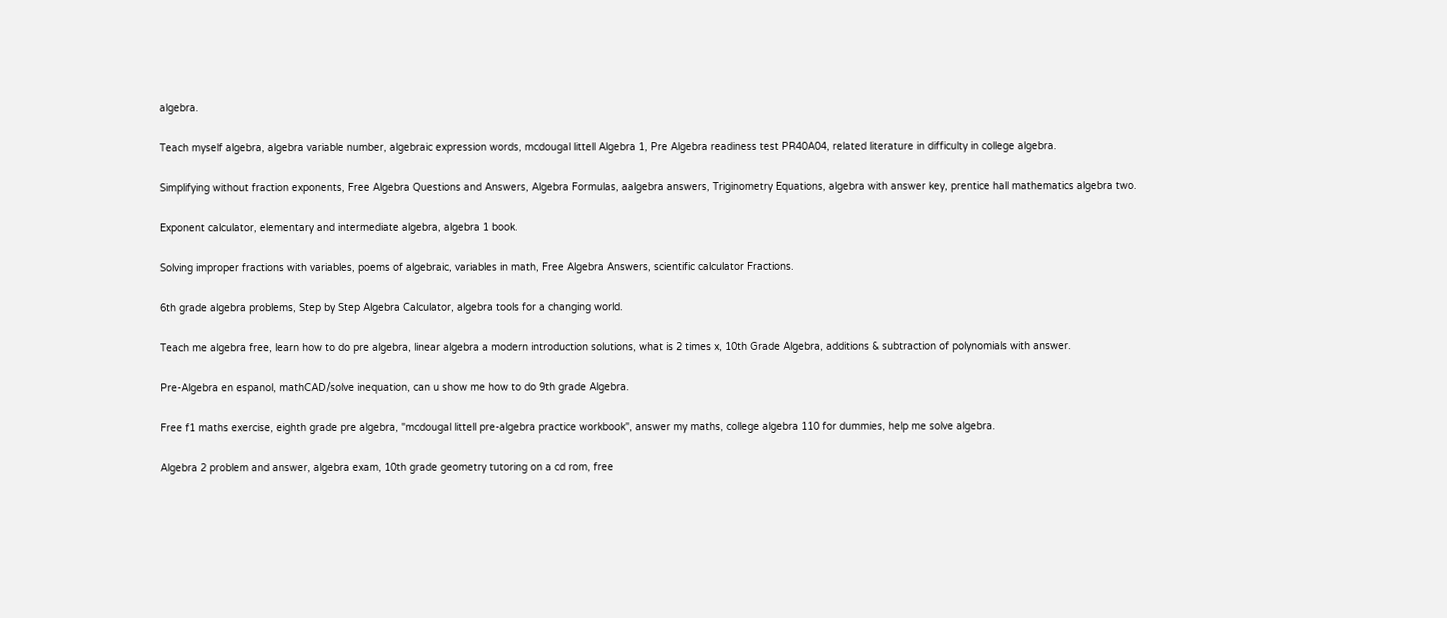algebra.

Teach myself algebra, algebra variable number, algebraic expression words, mcdougal littell Algebra 1, Pre Algebra readiness test PR40A04, related literature in difficulty in college algebra.

Simplifying without fraction exponents, Free Algebra Questions and Answers, Algebra Formulas, aalgebra answers, Triginometry Equations, algebra with answer key, prentice hall mathematics algebra two.

Exponent calculator, elementary and intermediate algebra, algebra 1 book.

Solving improper fractions with variables, poems of algebraic, variables in math, Free Algebra Answers, scientific calculator Fractions.

6th grade algebra problems, Step by Step Algebra Calculator, algebra tools for a changing world.

Teach me algebra free, learn how to do pre algebra, linear algebra a modern introduction solutions, what is 2 times x, 10th Grade Algebra, additions & subtraction of polynomials with answer.

Pre-Algebra en espanol, mathCAD/solve inequation, can u show me how to do 9th grade Algebra.

Free f1 maths exercise, eighth grade pre algebra, "mcdougal littell pre-algebra practice workbook", answer my maths, college algebra 110 for dummies, help me solve algebra.

Algebra 2 problem and answer, algebra exam, 10th grade geometry tutoring on a cd rom, free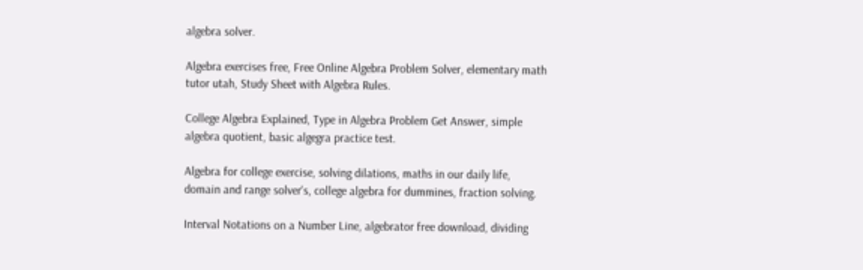algebra solver.

Algebra exercises free, Free Online Algebra Problem Solver, elementary math tutor utah, Study Sheet with Algebra Rules.

College Algebra Explained, Type in Algebra Problem Get Answer, simple algebra quotient, basic algegra practice test.

Algebra for college exercise, solving dilations, maths in our daily life, domain and range solver's, college algebra for dummines, fraction solving.

Interval Notations on a Number Line, algebrator free download, dividing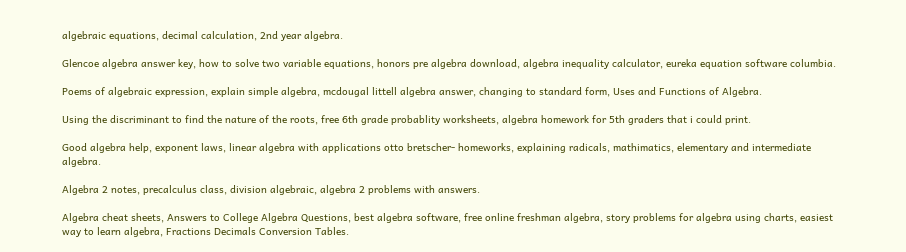algebraic equations, decimal calculation, 2nd year algebra.

Glencoe algebra answer key, how to solve two variable equations, honors pre algebra download, algebra inequality calculator, eureka equation software columbia.

Poems of algebraic expression, explain simple algebra, mcdougal littell algebra answer, changing to standard form, Uses and Functions of Algebra.

Using the discriminant to find the nature of the roots, free 6th grade probablity worksheets, algebra homework for 5th graders that i could print.

Good algebra help, exponent laws, linear algebra with applications otto bretscher- homeworks, explaining radicals, mathimatics, elementary and intermediate algebra.

Algebra 2 notes, precalculus class, division algebraic, algebra 2 problems with answers.

Algebra cheat sheets, Answers to College Algebra Questions, best algebra software, free online freshman algebra, story problems for algebra using charts, easiest way to learn algebra, Fractions Decimals Conversion Tables.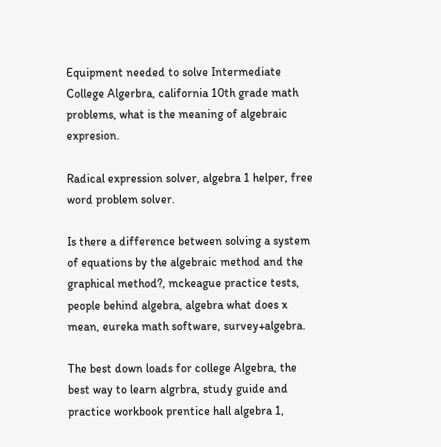Equipment needed to solve Intermediate College Algerbra, california 10th grade math problems, what is the meaning of algebraic expresion.

Radical expression solver, algebra 1 helper, free word problem solver.

Is there a difference between solving a system of equations by the algebraic method and the graphical method?, mckeague practice tests, people behind algebra, algebra what does x mean, eureka math software, survey+algebra.

The best down loads for college Algebra, the best way to learn algrbra, study guide and practice workbook prentice hall algebra 1,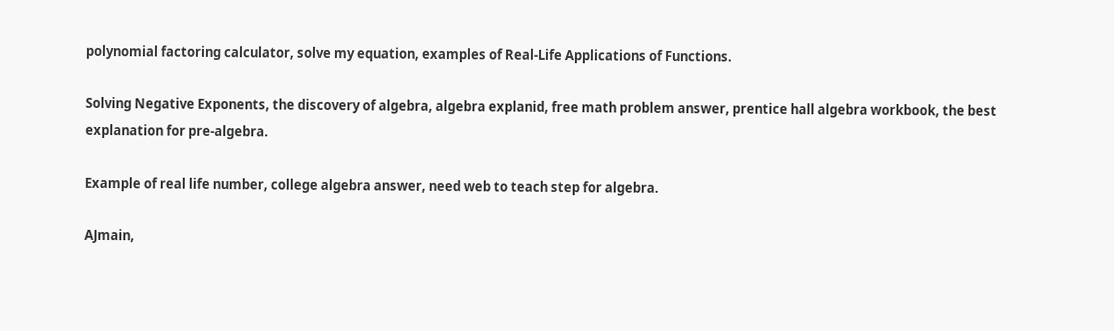polynomial factoring calculator, solve my equation, examples of Real-Life Applications of Functions.

Solving Negative Exponents, the discovery of algebra, algebra explanid, free math problem answer, prentice hall algebra workbook, the best explanation for pre-algebra.

Example of real life number, college algebra answer, need web to teach step for algebra.

AJmain,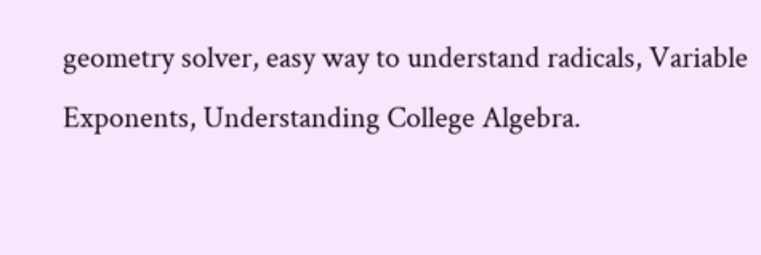geometry solver, easy way to understand radicals, Variable Exponents, Understanding College Algebra.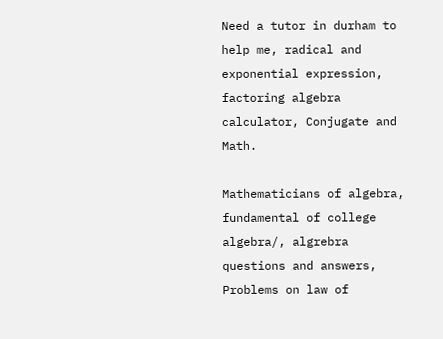Need a tutor in durham to help me, radical and exponential expression, factoring algebra calculator, Conjugate and Math.

Mathematicians of algebra, fundamental of college algebra/, algrebra questions and answers, Problems on law of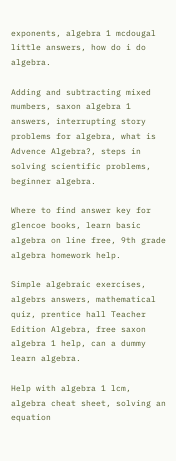exponents, algebra 1 mcdougal little answers, how do i do algebra.

Adding and subtracting mixed mumbers, saxon algebra 1 answers, interrupting story problems for algebra, what is Advence Algebra?, steps in solving scientific problems, beginner algebra.

Where to find answer key for glencoe books, learn basic algebra on line free, 9th grade algebra homework help.

Simple algebraic exercises, algebrs answers, mathematical quiz, prentice hall Teacher Edition Algebra, free saxon algebra 1 help, can a dummy learn algebra.

Help with algebra 1 lcm, algebra cheat sheet, solving an equation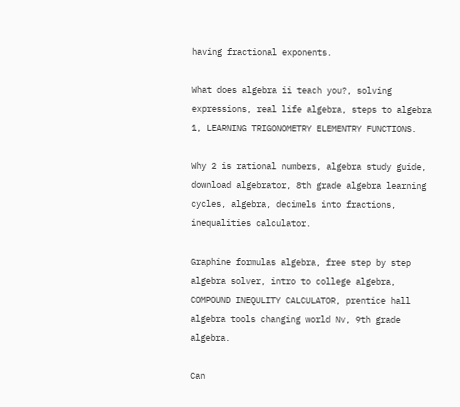having fractional exponents.

What does algebra ii teach you?, solving expressions, real life algebra, steps to algebra 1, LEARNING TRIGONOMETRY ELEMENTRY FUNCTIONS.

Why 2 is rational numbers, algebra study guide, download algebrator, 8th grade algebra learning cycles, algebra, decimels into fractions, inequalities calculator.

Graphine formulas algebra, free step by step algebra solver, intro to college algebra, COMPOUND INEQULITY CALCULATOR, prentice hall algebra tools changing world Nv, 9th grade algebra.

Can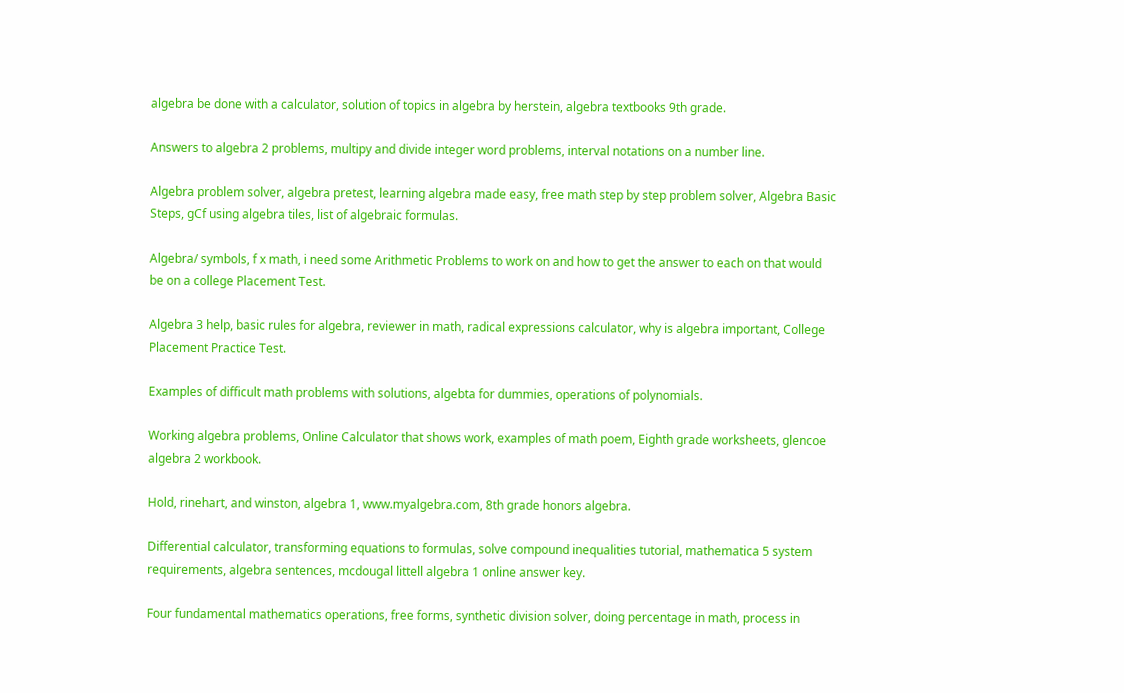algebra be done with a calculator, solution of topics in algebra by herstein, algebra textbooks 9th grade.

Answers to algebra 2 problems, multipy and divide integer word problems, interval notations on a number line.

Algebra problem solver, algebra pretest, learning algebra made easy, free math step by step problem solver, Algebra Basic Steps, gCf using algebra tiles, list of algebraic formulas.

Algebra/ symbols, f x math, i need some Arithmetic Problems to work on and how to get the answer to each on that would be on a college Placement Test.

Algebra 3 help, basic rules for algebra, reviewer in math, radical expressions calculator, why is algebra important, College Placement Practice Test.

Examples of difficult math problems with solutions, algebta for dummies, operations of polynomials.

Working algebra problems, Online Calculator that shows work, examples of math poem, Eighth grade worksheets, glencoe algebra 2 workbook.

Hold, rinehart, and winston, algebra 1, www.myalgebra.com, 8th grade honors algebra.

Differential calculator, transforming equations to formulas, solve compound inequalities tutorial, mathematica 5 system requirements, algebra sentences, mcdougal littell algebra 1 online answer key.

Four fundamental mathematics operations, free forms, synthetic division solver, doing percentage in math, process in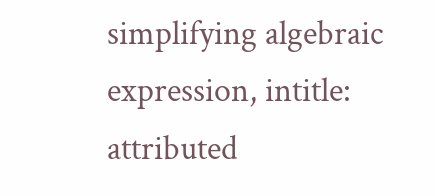simplifying algebraic expression, intitle: attributed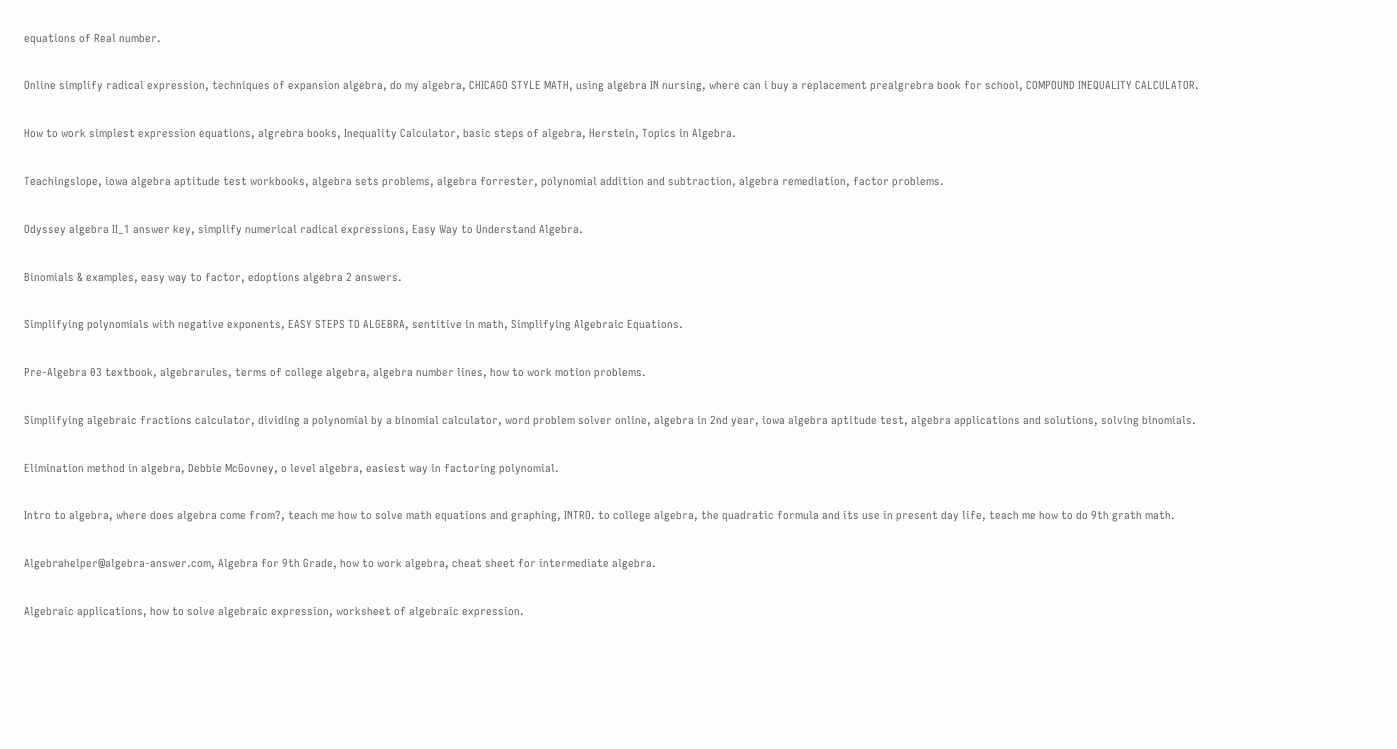equations of Real number.

Online simplify radical expression, techniques of expansion algebra, do my algebra, CHICAGO STYLE MATH, using algebra IN nursing, where can i buy a replacement prealgrebra book for school, COMPOUND INEQUALITY CALCULATOR.

How to work simplest expression equations, algrebra books, Inequality Calculator, basic steps of algebra, Herstein, Topics in Algebra.

Teachingslope, iowa algebra aptitude test workbooks, algebra sets problems, algebra forrester, polynomial addition and subtraction, algebra remediation, factor problems.

Odyssey algebra II_1 answer key, simplify numerical radical expressions, Easy Way to Understand Algebra.

Binomials & examples, easy way to factor, edoptions algebra 2 answers.

Simplifying polynomials with negative exponents, EASY STEPS TO ALGEBRA, sentitive in math, Simplifying Algebraic Equations.

Pre-Algebra 03 textbook, algebrarules, terms of college algebra, algebra number lines, how to work motion problems.

Simplifying algebraic fractions calculator, dividing a polynomial by a binomial calculator, word problem solver online, algebra in 2nd year, iowa algebra aptitude test, algebra applications and solutions, solving binomials.

Elimination method in algebra, Debbie McGovney, o level algebra, easiest way in factoring polynomial.

Intro to algebra, where does algebra come from?, teach me how to solve math equations and graphing, INTRO. to college algebra, the quadratic formula and its use in present day life, teach me how to do 9th grath math.

Algebrahelper@algebra-answer.com, Algebra for 9th Grade, how to work algebra, cheat sheet for intermediate algebra.

Algebraic applications, how to solve algebraic expression, worksheet of algebraic expression.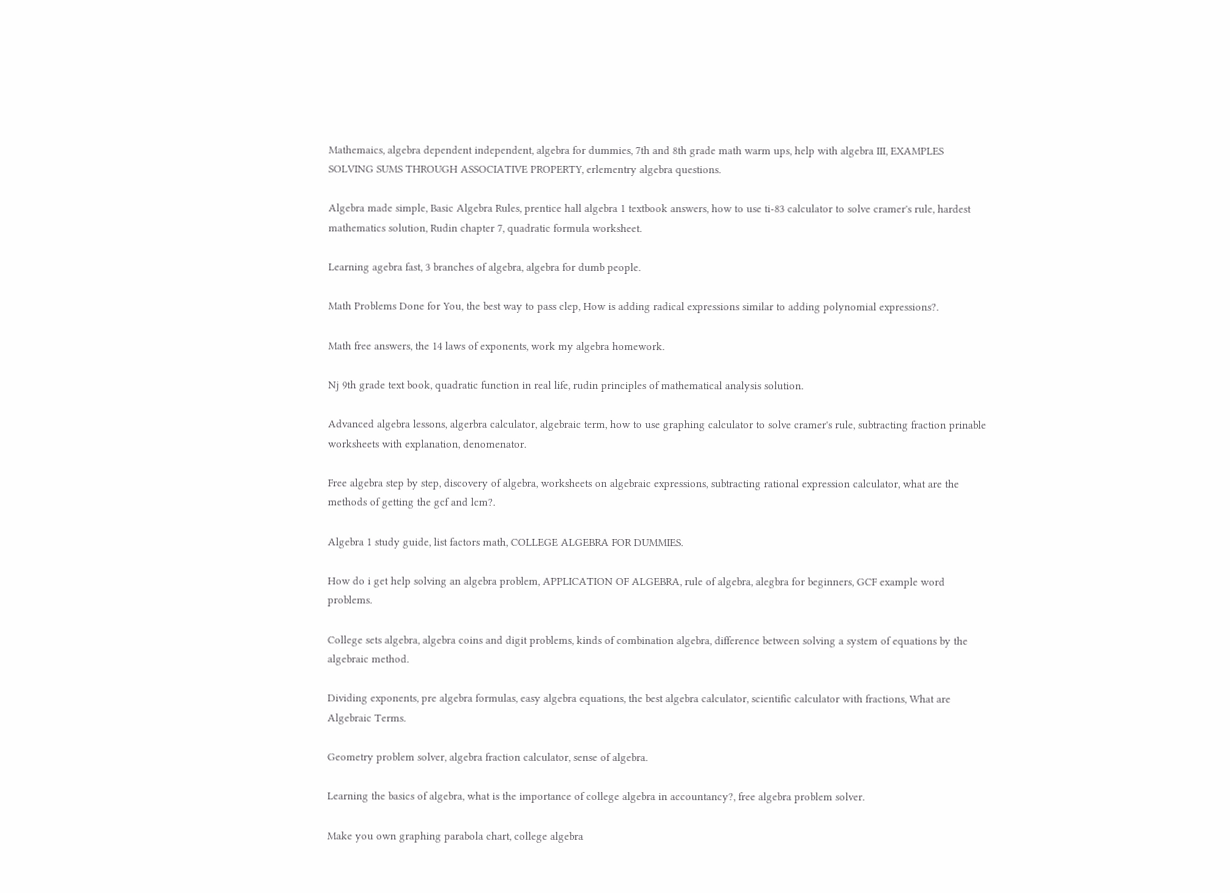Mathemaics, algebra dependent independent, algebra for dummies, 7th and 8th grade math warm ups, help with algebra III, EXAMPLES SOLVING SUMS THROUGH ASSOCIATIVE PROPERTY, erlementry algebra questions.

Algebra made simple, Basic Algebra Rules, prentice hall algebra 1 textbook answers, how to use ti-83 calculator to solve cramer's rule, hardest mathematics solution, Rudin chapter 7, quadratic formula worksheet.

Learning agebra fast, 3 branches of algebra, algebra for dumb people.

Math Problems Done for You, the best way to pass clep, How is adding radical expressions similar to adding polynomial expressions?.

Math free answers, the 14 laws of exponents, work my algebra homework.

Nj 9th grade text book, quadratic function in real life, rudin principles of mathematical analysis solution.

Advanced algebra lessons, algerbra calculator, algebraic term, how to use graphing calculator to solve cramer's rule, subtracting fraction prinable worksheets with explanation, denomenator.

Free algebra step by step, discovery of algebra, worksheets on algebraic expressions, subtracting rational expression calculator, what are the methods of getting the gcf and lcm?.

Algebra 1 study guide, list factors math, COLLEGE ALGEBRA FOR DUMMIES.

How do i get help solving an algebra problem, APPLICATION OF ALGEBRA, rule of algebra, alegbra for beginners, GCF example word problems.

College sets algebra, algebra coins and digit problems, kinds of combination algebra, difference between solving a system of equations by the algebraic method.

Dividing exponents, pre algebra formulas, easy algebra equations, the best algebra calculator, scientific calculator with fractions, What are Algebraic Terms.

Geometry problem solver, algebra fraction calculator, sense of algebra.

Learning the basics of algebra, what is the importance of college algebra in accountancy?, free algebra problem solver.

Make you own graphing parabola chart, college algebra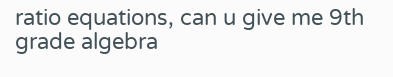ratio equations, can u give me 9th grade algebra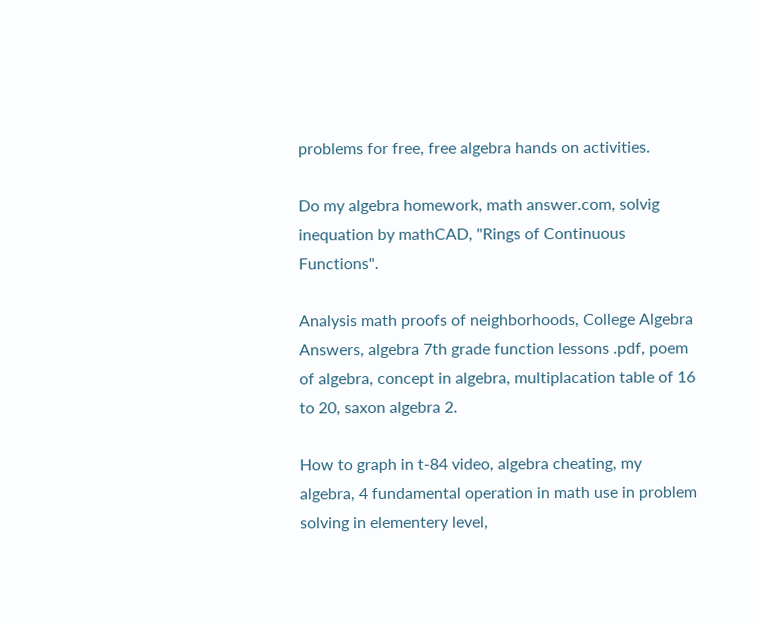problems for free, free algebra hands on activities.

Do my algebra homework, math answer.com, solvig inequation by mathCAD, "Rings of Continuous Functions".

Analysis math proofs of neighborhoods, College Algebra Answers, algebra 7th grade function lessons .pdf, poem of algebra, concept in algebra, multiplacation table of 16 to 20, saxon algebra 2.

How to graph in t-84 video, algebra cheating, my algebra, 4 fundamental operation in math use in problem solving in elementery level,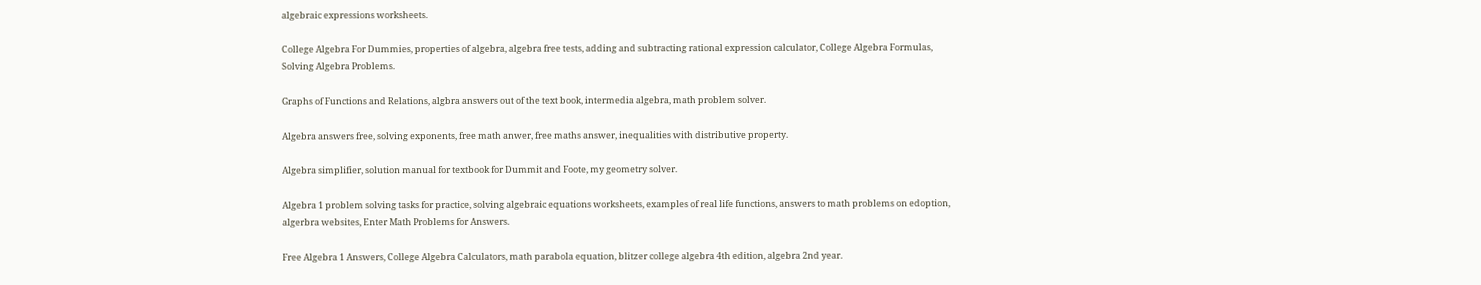algebraic expressions worksheets.

College Algebra For Dummies, properties of algebra, algebra free tests, adding and subtracting rational expression calculator, College Algebra Formulas, Solving Algebra Problems.

Graphs of Functions and Relations, algbra answers out of the text book, intermedia algebra, math problem solver.

Algebra answers free, solving exponents, free math anwer, free maths answer, inequalities with distributive property.

Algebra simplifier, solution manual for textbook for Dummit and Foote, my geometry solver.

Algebra 1 problem solving tasks for practice, solving algebraic equations worksheets, examples of real life functions, answers to math problems on edoption, algerbra websites, Enter Math Problems for Answers.

Free Algebra 1 Answers, College Algebra Calculators, math parabola equation, blitzer college algebra 4th edition, algebra 2nd year.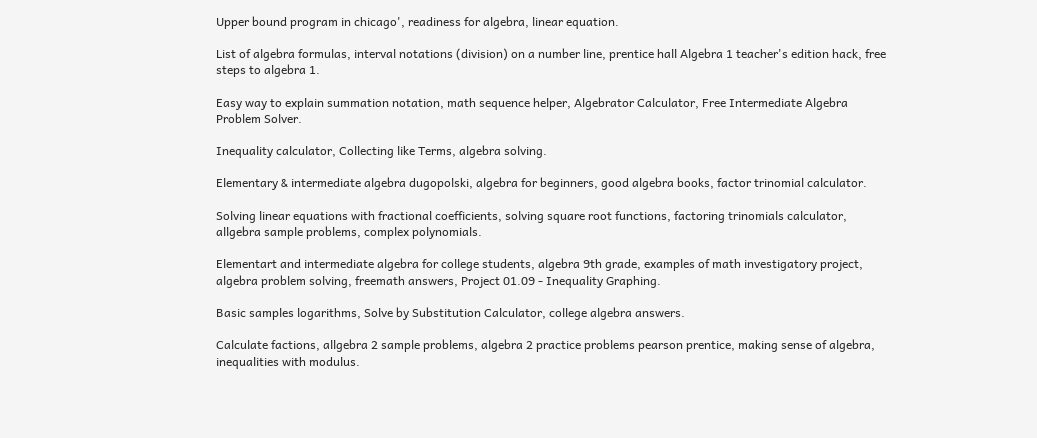Upper bound program in chicago', readiness for algebra, linear equation.

List of algebra formulas, interval notations (division) on a number line, prentice hall Algebra 1 teacher's edition hack, free steps to algebra 1.

Easy way to explain summation notation, math sequence helper, Algebrator Calculator, Free Intermediate Algebra Problem Solver.

Inequality calculator, Collecting like Terms, algebra solving.

Elementary & intermediate algebra dugopolski, algebra for beginners, good algebra books, factor trinomial calculator.

Solving linear equations with fractional coefficients, solving square root functions, factoring trinomials calculator, allgebra sample problems, complex polynomials.

Elementart and intermediate algebra for college students, algebra 9th grade, examples of math investigatory project, algebra problem solving, freemath answers, Project 01.09 - Inequality Graphing.

Basic samples logarithms, Solve by Substitution Calculator, college algebra answers.

Calculate factions, allgebra 2 sample problems, algebra 2 practice problems pearson prentice, making sense of algebra, inequalities with modulus.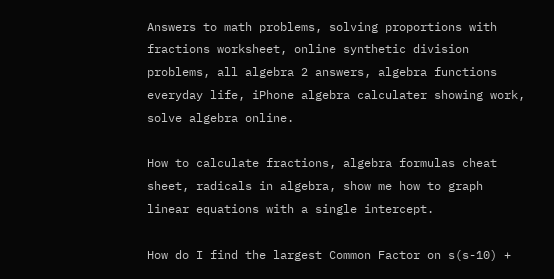Answers to math problems, solving proportions with fractions worksheet, online synthetic division problems, all algebra 2 answers, algebra functions everyday life, iPhone algebra calculater showing work, solve algebra online.

How to calculate fractions, algebra formulas cheat sheet, radicals in algebra, show me how to graph linear equations with a single intercept.

How do I find the largest Common Factor on s(s-10) +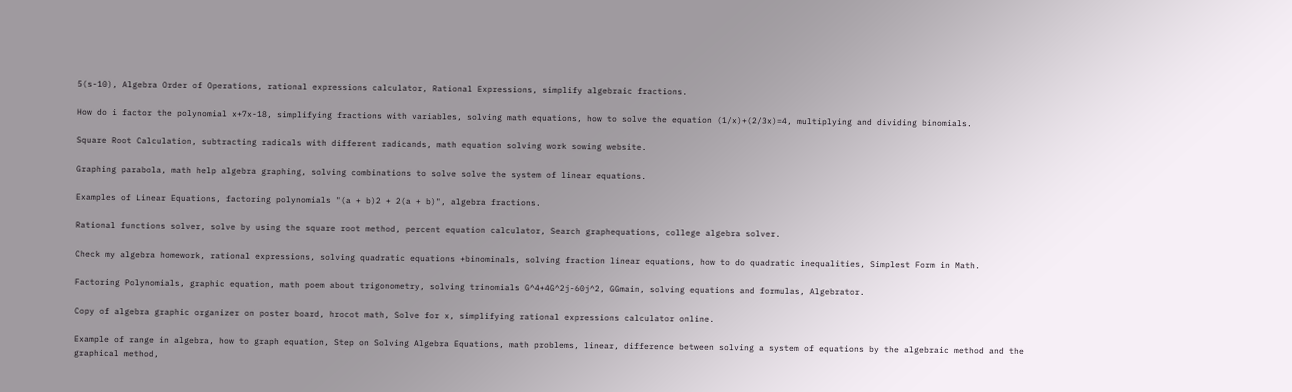5(s-10), Algebra Order of Operations, rational expressions calculator, Rational Expressions, simplify algebraic fractions.

How do i factor the polynomial x+7x-18, simplifying fractions with variables, solving math equations, how to solve the equation (1/x)+(2/3x)=4, multiplying and dividing binomials.

Square Root Calculation, subtracting radicals with different radicands, math equation solving work sowing website.

Graphing parabola, math help algebra graphing, solving combinations to solve solve the system of linear equations.

Examples of Linear Equations, factoring polynomials "(a + b)2 + 2(a + b)", algebra fractions.

Rational functions solver, solve by using the square root method, percent equation calculator, Search graphequations, college algebra solver.

Check my algebra homework, rational expressions, solving quadratic equations +binominals, solving fraction linear equations, how to do quadratic inequalities, Simplest Form in Math.

Factoring Polynomials, graphic equation, math poem about trigonometry, solving trinomials G^4+4G^2j-60j^2, GGmain, solving equations and formulas, Algebrator.

Copy of algebra graphic organizer on poster board, hrocot math, Solve for x, simplifying rational expressions calculator online.

Example of range in algebra, how to graph equation, Step on Solving Algebra Equations, math problems, linear, difference between solving a system of equations by the algebraic method and the graphical method,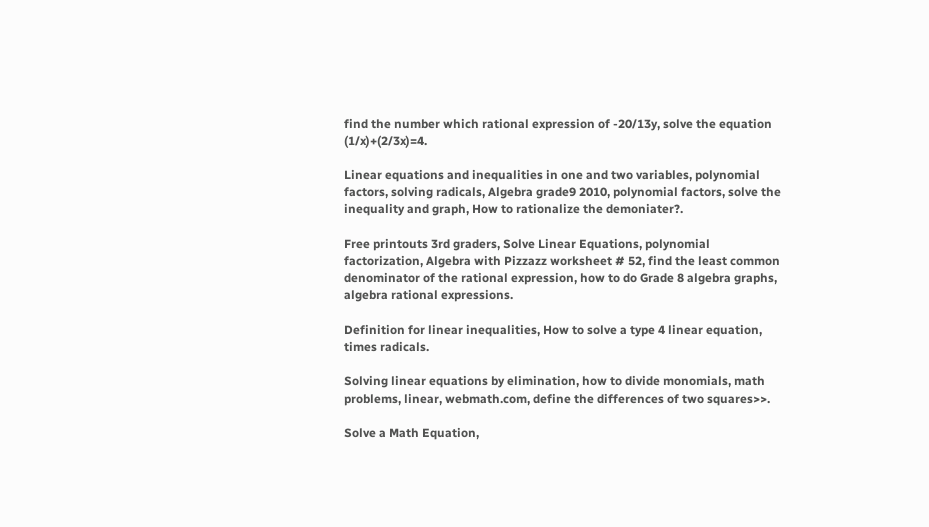find the number which rational expression of -20/13y, solve the equation (1/x)+(2/3x)=4.

Linear equations and inequalities in one and two variables, polynomial factors, solving radicals, Algebra grade9 2010, polynomial factors, solve the inequality and graph, How to rationalize the demoniater?.

Free printouts 3rd graders, Solve Linear Equations, polynomial factorization, Algebra with Pizzazz worksheet # 52, find the least common denominator of the rational expression, how to do Grade 8 algebra graphs, algebra rational expressions.

Definition for linear inequalities, How to solve a type 4 linear equation, times radicals.

Solving linear equations by elimination, how to divide monomials, math problems, linear, webmath.com, define the differences of two squares>>.

Solve a Math Equation,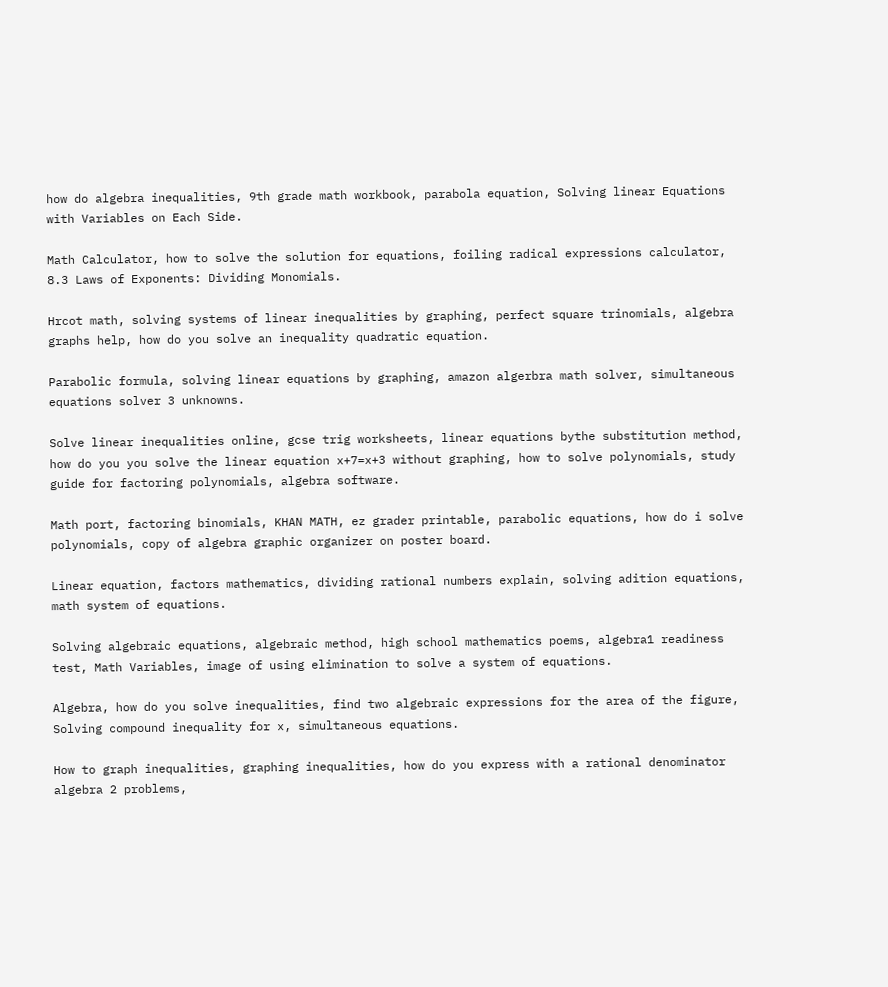how do algebra inequalities, 9th grade math workbook, parabola equation, Solving linear Equations with Variables on Each Side.

Math Calculator, how to solve the solution for equations, foiling radical expressions calculator, 8.3 Laws of Exponents: Dividing Monomials.

Hrcot math, solving systems of linear inequalities by graphing, perfect square trinomials, algebra graphs help, how do you solve an inequality quadratic equation.

Parabolic formula, solving linear equations by graphing, amazon algerbra math solver, simultaneous equations solver 3 unknowns.

Solve linear inequalities online, gcse trig worksheets, linear equations bythe substitution method, how do you you solve the linear equation x+7=x+3 without graphing, how to solve polynomials, study guide for factoring polynomials, algebra software.

Math port, factoring binomials, KHAN MATH, ez grader printable, parabolic equations, how do i solve polynomials, copy of algebra graphic organizer on poster board.

Linear equation, factors mathematics, dividing rational numbers explain, solving adition equations, math system of equations.

Solving algebraic equations, algebraic method, high school mathematics poems, algebra1 readiness test, Math Variables, image of using elimination to solve a system of equations.

Algebra, how do you solve inequalities, find two algebraic expressions for the area of the figure, Solving compound inequality for x, simultaneous equations.

How to graph inequalities, graphing inequalities, how do you express with a rational denominator algebra 2 problems,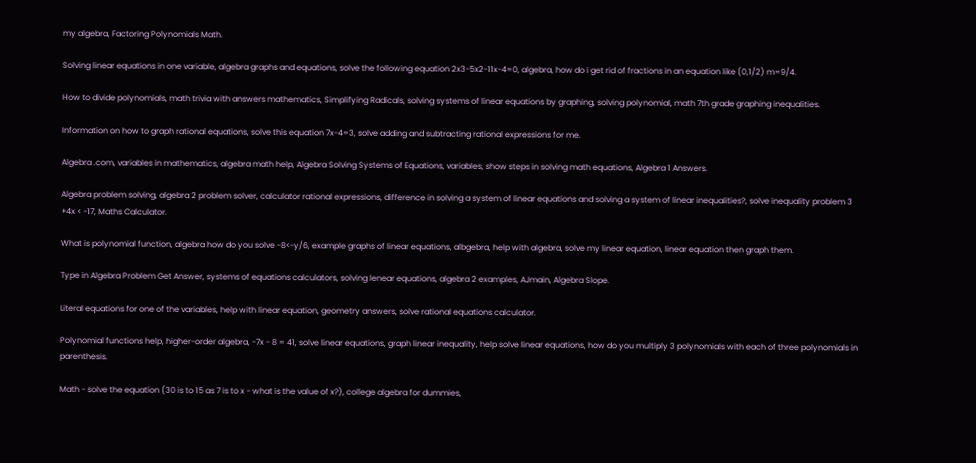my algebra, Factoring Polynomials Math.

Solving linear equations in one variable, algebra graphs and equations, solve the following equation 2x3-5x2-11x-4=0, algebra, how do i get rid of fractions in an equation like (0,1/2) m=9/4.

How to divide polynomials, math trivia with answers mathematics, Simplifying Radicals, solving systems of linear equations by graphing, solving polynomial, math 7th grade graphing inequalities.

Information on how to graph rational equations, solve this equation 7x-4=3, solve adding and subtracting rational expressions for me.

Algebra .com, variables in mathematics, algebra math help, Algebra Solving Systems of Equations, variables, show steps in solving math equations, Algebra 1 Answers.

Algebra problem solving, algebra 2 problem solver, calculator rational expressions, difference in solving a system of linear equations and solving a system of linear inequalities?, solve inequality problem 3 +4x < -17, Maths Calculator.

What is polynomial function, algebra how do you solve -8<-y/6, example graphs of linear equations, albgebra, help with algebra, solve my linear equation, linear equation then graph them.

Type in Algebra Problem Get Answer, systems of equations calculators, solving lenear equations, algebra 2 examples, AJmain, Algebra Slope.

Literal equations for one of the variables, help with linear equation, geometry answers, solve rational equations calculator.

Polynomial functions help, higher-order algebra, -7x - 8 = 41, solve linear equations, graph linear inequality, help solve linear equations, how do you multiply 3 polynomials with each of three polynomials in parenthesis.

Math - solve the equation (30 is to 15 as 7 is to x - what is the value of x?), college algebra for dummies,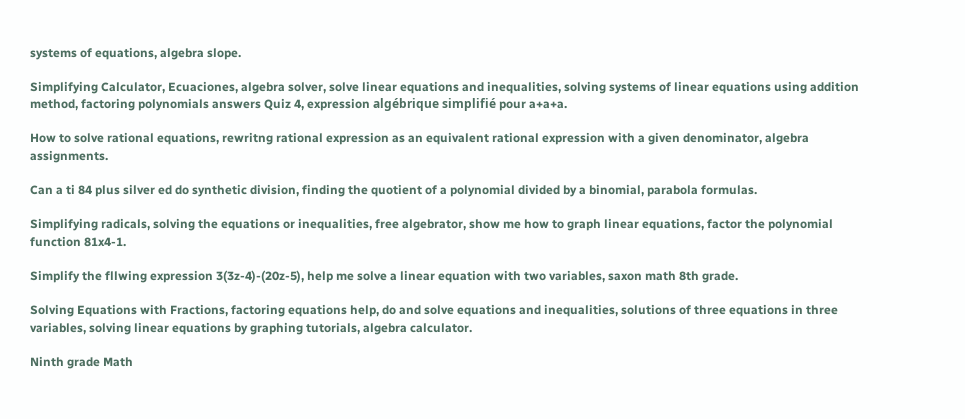systems of equations, algebra slope.

Simplifying Calculator, Ecuaciones, algebra solver, solve linear equations and inequalities, solving systems of linear equations using addition method, factoring polynomials answers Quiz 4, expression algébrique simplifié pour a+a+a.

How to solve rational equations, rewritng rational expression as an equivalent rational expression with a given denominator, algebra assignments.

Can a ti 84 plus silver ed do synthetic division, finding the quotient of a polynomial divided by a binomial, parabola formulas.

Simplifying radicals, solving the equations or inequalities, free algebrator, show me how to graph linear equations, factor the polynomial function 81x4-1.

Simplify the fllwing expression 3(3z-4)-(20z-5), help me solve a linear equation with two variables, saxon math 8th grade.

Solving Equations with Fractions, factoring equations help, do and solve equations and inequalities, solutions of three equations in three variables, solving linear equations by graphing tutorials, algebra calculator.

Ninth grade Math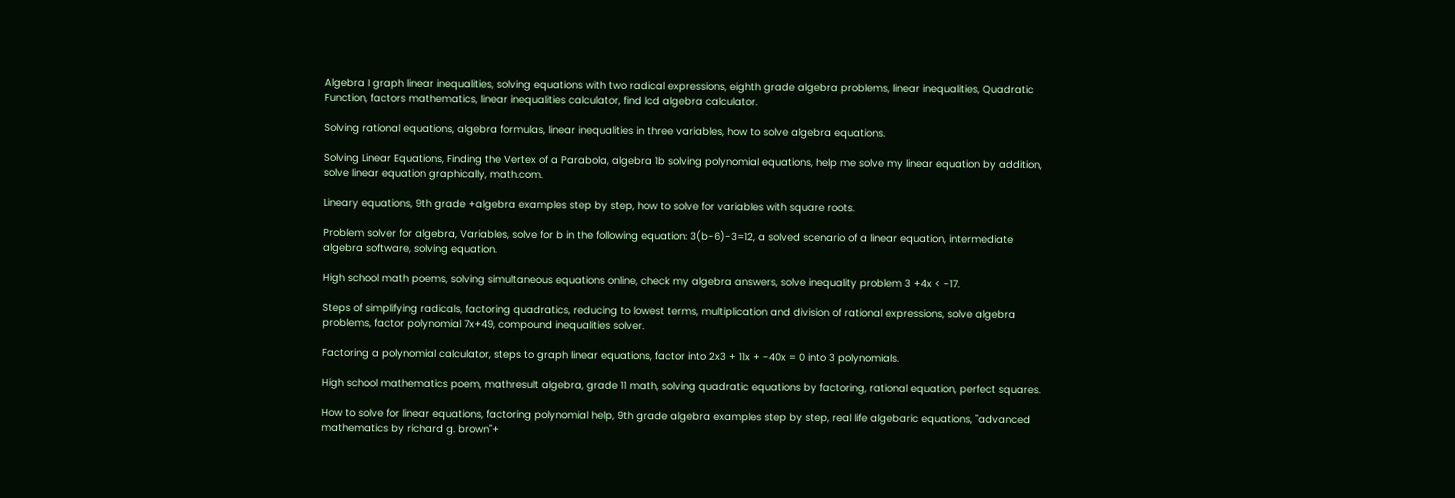Algebra I graph linear inequalities, solving equations with two radical expressions, eighth grade algebra problems, linear inequalities, Quadratic Function, factors mathematics, linear inequalities calculator, find lcd algebra calculator.

Solving rational equations, algebra formulas, linear inequalities in three variables, how to solve algebra equations.

Solving Linear Equations, Finding the Vertex of a Parabola, algebra 1b solving polynomial equations, help me solve my linear equation by addition, solve linear equation graphically, math.com.

Lineary equations, 9th grade +algebra examples step by step, how to solve for variables with square roots.

Problem solver for algebra, Variables, solve for b in the following equation: 3(b-6)-3=12, a solved scenario of a linear equation, intermediate algebra software, solving equation.

High school math poems, solving simultaneous equations online, check my algebra answers, solve inequality problem 3 +4x < -17.

Steps of simplifying radicals, factoring quadratics, reducing to lowest terms, multiplication and division of rational expressions, solve algebra problems, factor polynomial 7x+49, compound inequalities solver.

Factoring a polynomial calculator, steps to graph linear equations, factor into 2x3 + 11x + -40x = 0 into 3 polynomials.

High school mathematics poem, mathresult algebra, grade 11 math, solving quadratic equations by factoring, rational equation, perfect squares.

How to solve for linear equations, factoring polynomial help, 9th grade algebra examples step by step, real life algebaric equations, "advanced mathematics by richard g. brown"+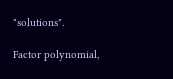"solutions".

Factor polynomial,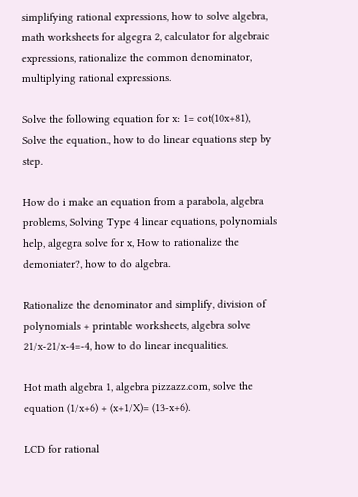simplifying rational expressions, how to solve algebra, math worksheets for algegra 2, calculator for algebraic expressions, rationalize the common denominator, multiplying rational expressions.

Solve the following equation for x: 1= cot(10x+81), Solve the equation., how to do linear equations step by step.

How do i make an equation from a parabola, algebra problems, Solving Type 4 linear equations, polynomials help, algegra solve for x, How to rationalize the demoniater?, how to do algebra.

Rationalize the denominator and simplify, division of polynomials + printable worksheets, algebra solve 21/x-21/x-4=-4, how to do linear inequalities.

Hot math algebra 1, algebra pizzazz.com, solve the equation (1/x+6) + (x+1/X)= (13-x+6).

LCD for rational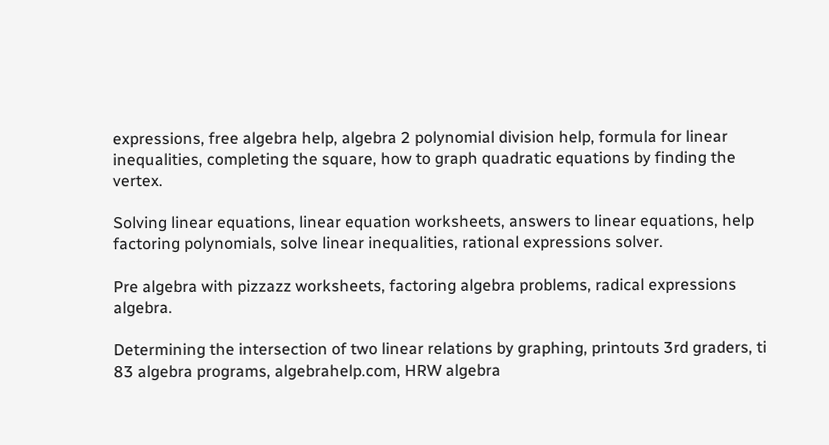expressions, free algebra help, algebra 2 polynomial division help, formula for linear inequalities, completing the square, how to graph quadratic equations by finding the vertex.

Solving linear equations, linear equation worksheets, answers to linear equations, help factoring polynomials, solve linear inequalities, rational expressions solver.

Pre algebra with pizzazz worksheets, factoring algebra problems, radical expressions algebra.

Determining the intersection of two linear relations by graphing, printouts 3rd graders, ti 83 algebra programs, algebrahelp.com, HRW algebra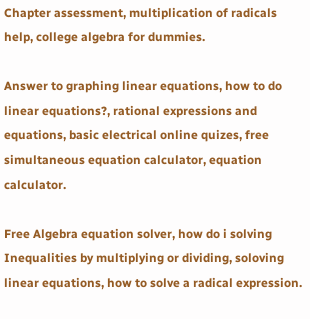Chapter assessment, multiplication of radicals help, college algebra for dummies.

Answer to graphing linear equations, how to do linear equations?, rational expressions and equations, basic electrical online quizes, free simultaneous equation calculator, equation calculator.

Free Algebra equation solver, how do i solving Inequalities by multiplying or dividing, soloving linear equations, how to solve a radical expression.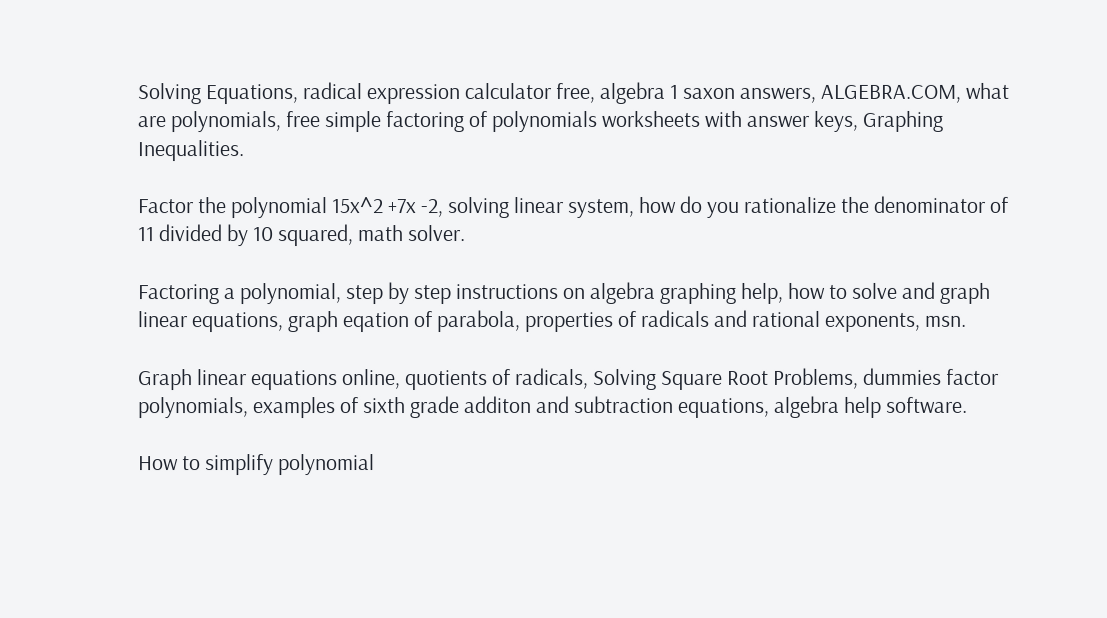Solving Equations, radical expression calculator free, algebra 1 saxon answers, ALGEBRA.COM, what are polynomials, free simple factoring of polynomials worksheets with answer keys, Graphing Inequalities.

Factor the polynomial 15x^2 +7x -2, solving linear system, how do you rationalize the denominator of 11 divided by 10 squared, math solver.

Factoring a polynomial, step by step instructions on algebra graphing help, how to solve and graph linear equations, graph eqation of parabola, properties of radicals and rational exponents, msn.

Graph linear equations online, quotients of radicals, Solving Square Root Problems, dummies factor polynomials, examples of sixth grade additon and subtraction equations, algebra help software.

How to simplify polynomial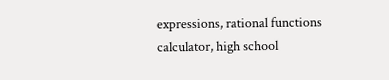expressions, rational functions calculator, high school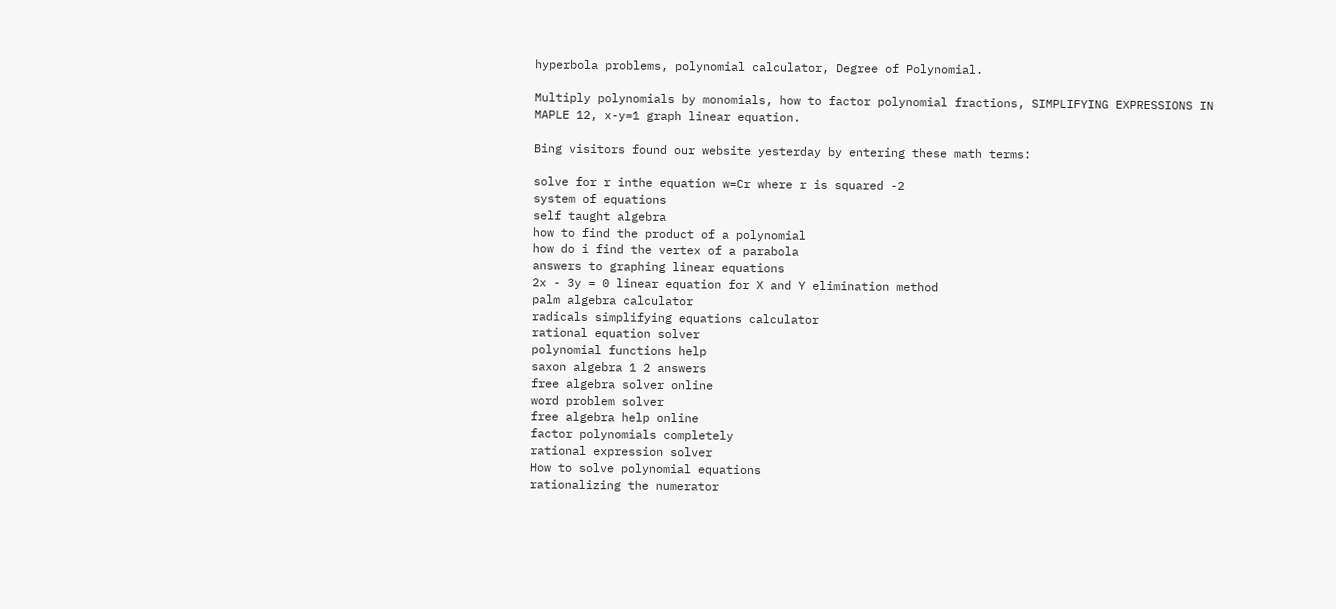hyperbola problems, polynomial calculator, Degree of Polynomial.

Multiply polynomials by monomials, how to factor polynomial fractions, SIMPLIFYING EXPRESSIONS IN MAPLE 12, x-y=1 graph linear equation.

Bing visitors found our website yesterday by entering these math terms:

solve for r inthe equation w=Cr where r is squared -2
system of equations
self taught algebra
how to find the product of a polynomial
how do i find the vertex of a parabola
answers to graphing linear equations
2x - 3y = 0 linear equation for X and Y elimination method
palm algebra calculator
radicals simplifying equations calculator
rational equation solver
polynomial functions help
saxon algebra 1 2 answers
free algebra solver online
word problem solver
free algebra help online
factor polynomials completely
rational expression solver
How to solve polynomial equations
rationalizing the numerator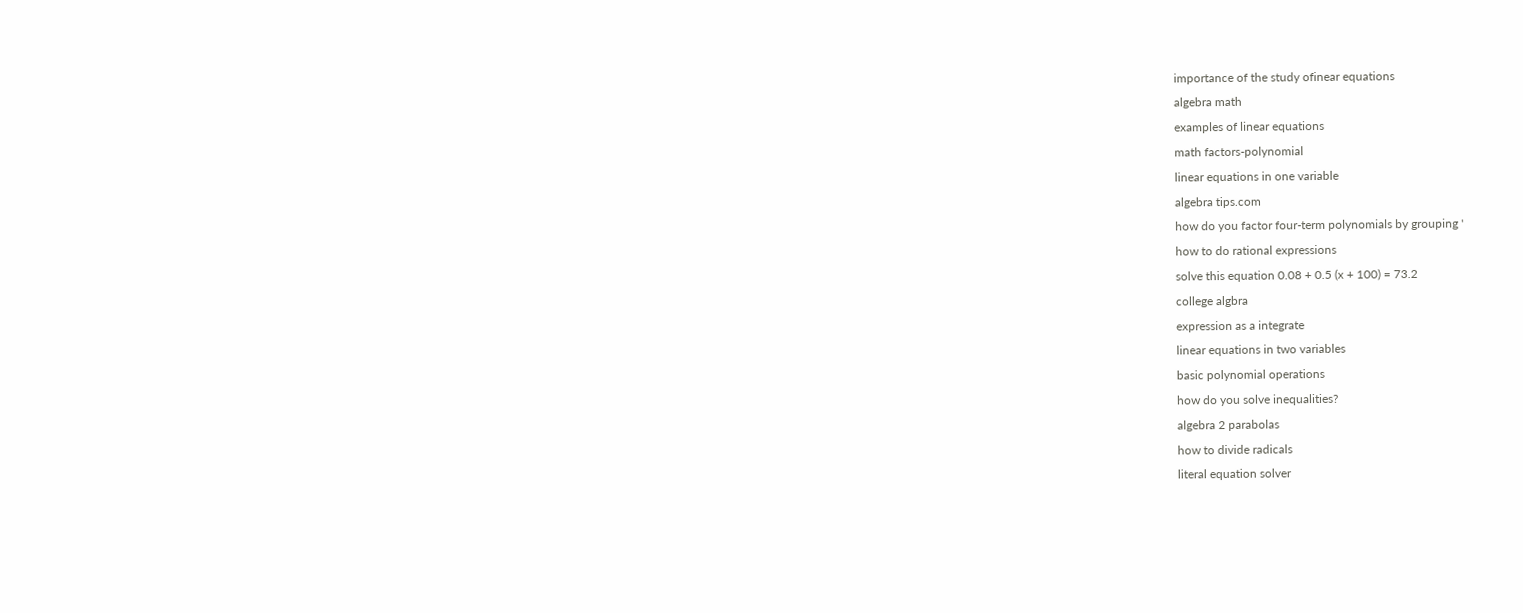importance of the study ofinear equations
algebra math
examples of linear equations
math factors-polynomial
linear equations in one variable
algebra tips.com
how do you factor four-term polynomials by grouping '
how to do rational expressions
solve this equation 0.08 + 0.5 (x + 100) = 73.2
college algbra
expression as a integrate
linear equations in two variables
basic polynomial operations
how do you solve inequalities?
algebra 2 parabolas
how to divide radicals
literal equation solver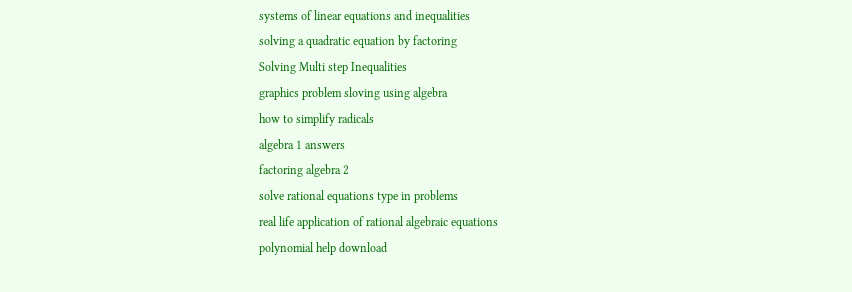systems of linear equations and inequalities
solving a quadratic equation by factoring
Solving Multi step Inequalities
graphics problem sloving using algebra
how to simplify radicals
algebra 1 answers
factoring algebra 2
solve rational equations type in problems
real life application of rational algebraic equations
polynomial help download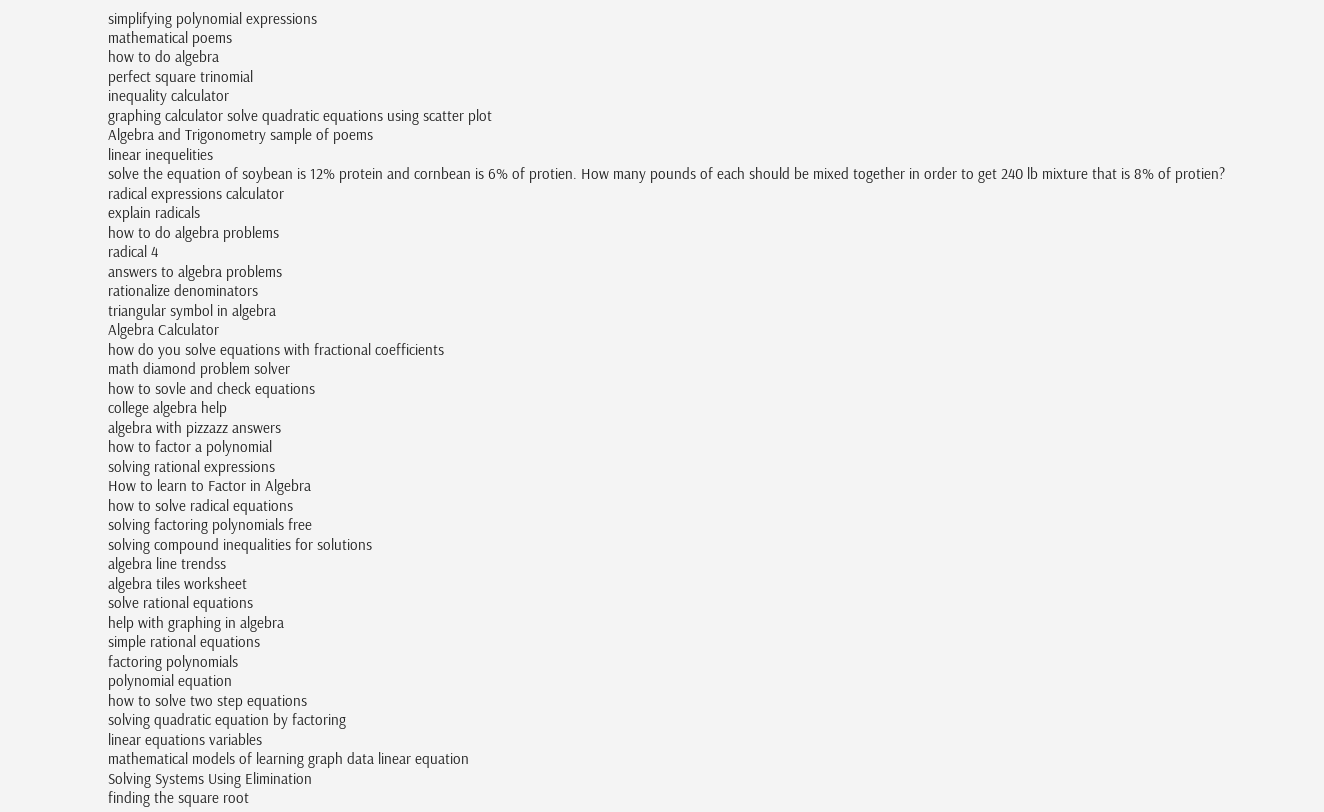simplifying polynomial expressions
mathematical poems
how to do algebra
perfect square trinomial
inequality calculator
graphing calculator solve quadratic equations using scatter plot
Algebra and Trigonometry sample of poems
linear inequelities
solve the equation of soybean is 12% protein and cornbean is 6% of protien. How many pounds of each should be mixed together in order to get 240 lb mixture that is 8% of protien?
radical expressions calculator
explain radicals
how to do algebra problems
radical 4
answers to algebra problems
rationalize denominators
triangular symbol in algebra
Algebra Calculator
how do you solve equations with fractional coefficients
math diamond problem solver
how to sovle and check equations
college algebra help
algebra with pizzazz answers
how to factor a polynomial
solving rational expressions
How to learn to Factor in Algebra
how to solve radical equations
solving factoring polynomials free
solving compound inequalities for solutions
algebra line trendss
algebra tiles worksheet
solve rational equations
help with graphing in algebra
simple rational equations
factoring polynomials
polynomial equation
how to solve two step equations
solving quadratic equation by factoring
linear equations variables
mathematical models of learning graph data linear equation
Solving Systems Using Elimination
finding the square root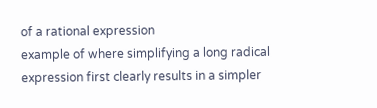of a rational expression
example of where simplifying a long radical expression first clearly results in a simpler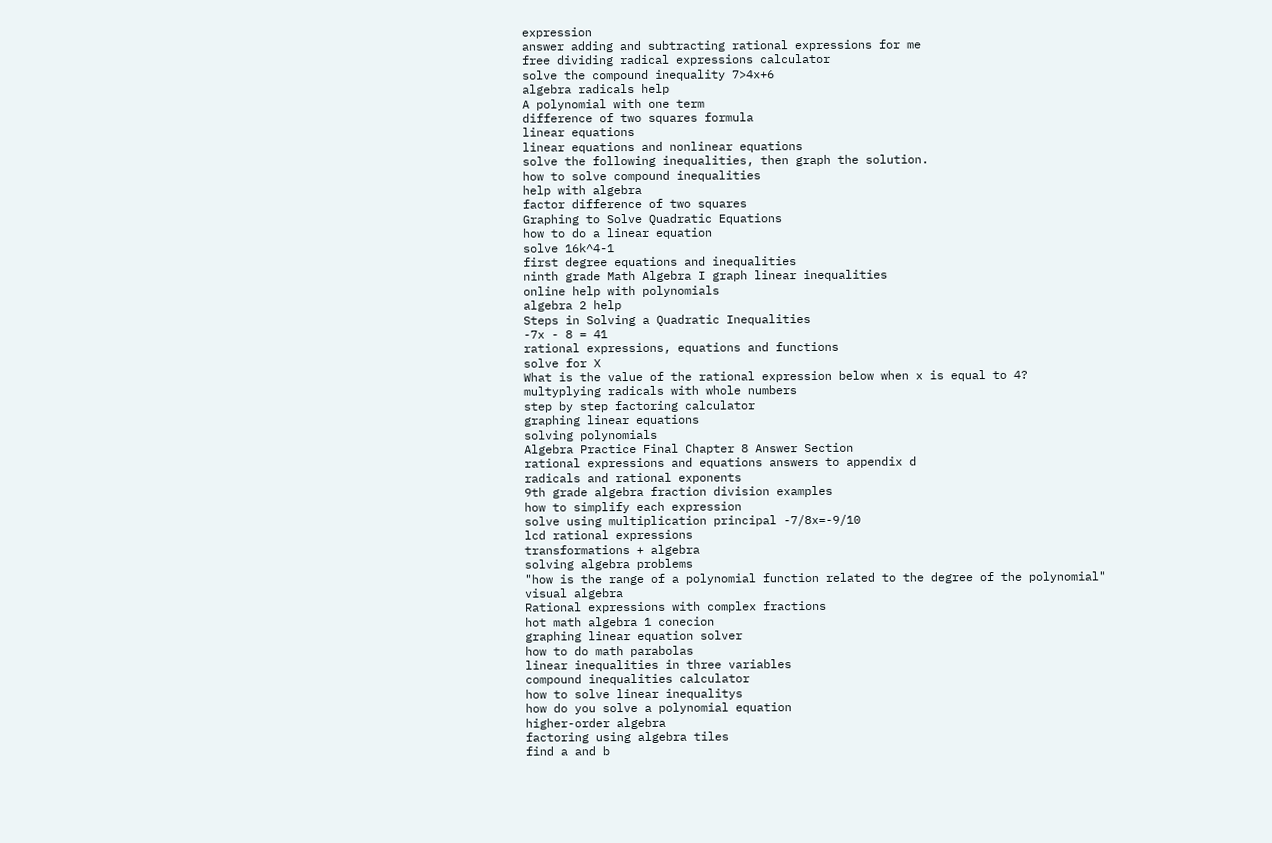expression
answer adding and subtracting rational expressions for me
free dividing radical expressions calculator
solve the compound inequality 7>4x+6
algebra radicals help
A polynomial with one term
difference of two squares formula
linear equations
linear equations and nonlinear equations
solve the following inequalities, then graph the solution.
how to solve compound inequalities
help with algebra
factor difference of two squares
Graphing to Solve Quadratic Equations
how to do a linear equation
solve 16k^4-1
first degree equations and inequalities
ninth grade Math Algebra I graph linear inequalities
online help with polynomials
algebra 2 help
Steps in Solving a Quadratic Inequalities
-7x - 8 = 41
rational expressions, equations and functions
solve for X
What is the value of the rational expression below when x is equal to 4?
multyplying radicals with whole numbers
step by step factoring calculator
graphing linear equations
solving polynomials
Algebra Practice Final Chapter 8 Answer Section
rational expressions and equations answers to appendix d
radicals and rational exponents
9th grade algebra fraction division examples
how to simplify each expression
solve using multiplication principal -7/8x=-9/10
lcd rational expressions
transformations + algebra
solving algebra problems
"how is the range of a polynomial function related to the degree of the polynomial"
visual algebra
Rational expressions with complex fractions
hot math algebra 1 conecion
graphing linear equation solver
how to do math parabolas
linear inequalities in three variables
compound inequalities calculator
how to solve linear inequalitys
how do you solve a polynomial equation
higher-order algebra
factoring using algebra tiles
find a and b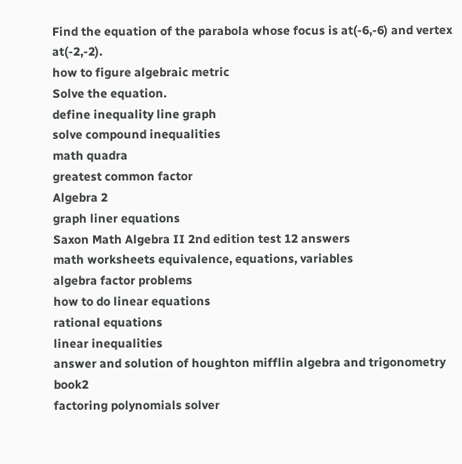Find the equation of the parabola whose focus is at(-6,-6) and vertex at(-2,-2).
how to figure algebraic metric
Solve the equation.
define inequality line graph
solve compound inequalities
math quadra
greatest common factor
Algebra 2
graph liner equations
Saxon Math Algebra II 2nd edition test 12 answers
math worksheets equivalence, equations, variables
algebra factor problems
how to do linear equations
rational equations
linear inequalities
answer and solution of houghton mifflin algebra and trigonometry book2
factoring polynomials solver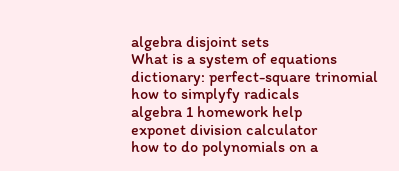algebra disjoint sets
What is a system of equations
dictionary: perfect-square trinomial
how to simplyfy radicals
algebra 1 homework help
exponet division calculator
how to do polynomials on a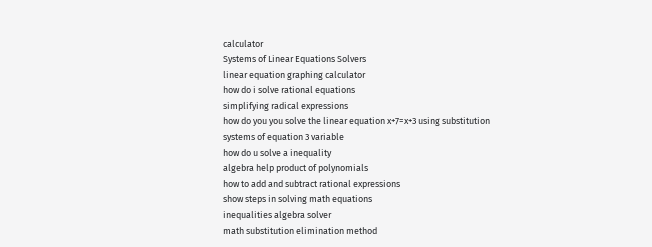calculator
Systems of Linear Equations Solvers
linear equation graphing calculator
how do i solve rational equations
simplifying radical expressions
how do you you solve the linear equation x+7=x+3 using substitution
systems of equation 3 variable
how do u solve a inequality
algebra help product of polynomials
how to add and subtract rational expressions
show steps in solving math equations
inequalities algebra solver
math substitution elimination method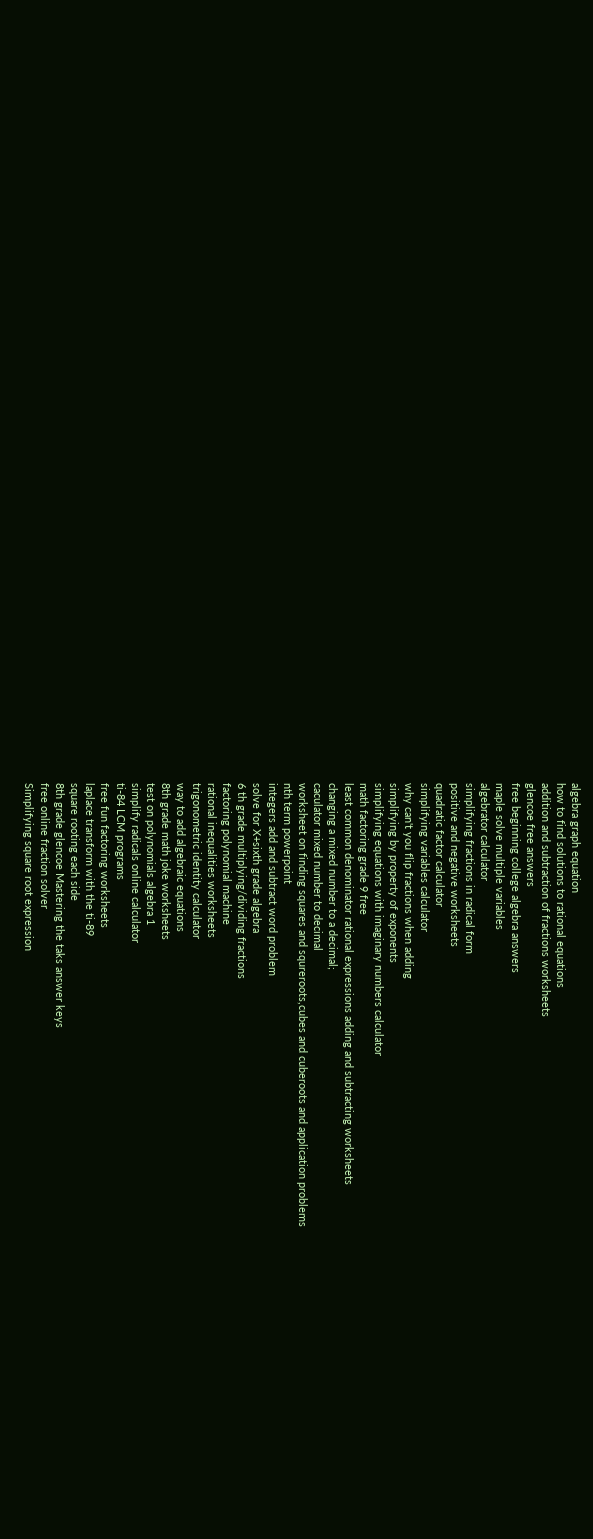algebra graph equation
how to find solutions to rational equations
addition and subtraction of fractions worksheets
glencoe free answers
free beginning college algebra answers
maple solve multiple variables
algebrator calculator
simplifying fractions in radical form
positive and negative worksheets
quadratic factor calculator
simplifying variables calculator
why can't you flip fractions when adding
simplifying by property of exponents
simplifying equations with imaginary numbers calculator
math factoring grade 9 free
least common denominator rational expressions adding and subtracting worksheets
changing a mixed number to a decimal;
caculator mixed number to decimal
worksheet on finding squares and squreroots,cubes and cuberoots and application problems
nth term powerpoint
integers add and subtract word problem
solve for X+sixth grade algebra
6 th grade multiplying/dividing fractions
factoring polynomial machine
rational inequalities worksheets
trigonometric identity calculator
way to add algebraic equations
8th grade math joke worksheets
test on polynomials algebra 1
simplify radicals online calculator
ti-84 LCM programs
free fun factoring worksheets
laplace transform with the ti-89
square rooting each side
8th grade glencoe Mastering the taks answer keys
free online fraction solver
Simplifying square root expression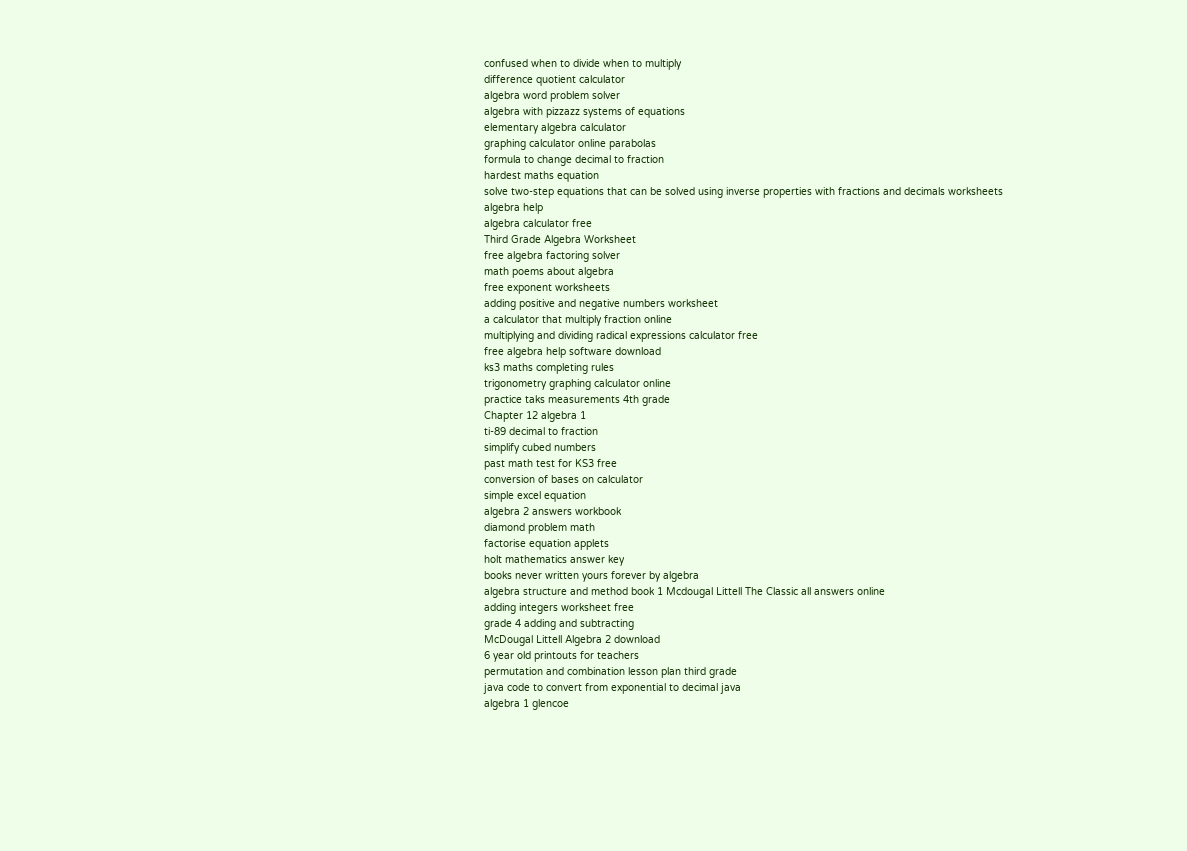confused when to divide when to multiply
difference quotient calculator
algebra word problem solver
algebra with pizzazz systems of equations
elementary algebra calculator
graphing calculator online parabolas
formula to change decimal to fraction
hardest maths equation
solve two-step equations that can be solved using inverse properties with fractions and decimals worksheets
algebra help
algebra calculator free
Third Grade Algebra Worksheet
free algebra factoring solver
math poems about algebra
free exponent worksheets
adding positive and negative numbers worksheet
a calculator that multiply fraction online
multiplying and dividing radical expressions calculator free
free algebra help software download
ks3 maths completing rules
trigonometry graphing calculator online
practice taks measurements 4th grade
Chapter 12 algebra 1
ti-89 decimal to fraction
simplify cubed numbers
past math test for KS3 free
conversion of bases on calculator
simple excel equation
algebra 2 answers workbook
diamond problem math
factorise equation applets
holt mathematics answer key
books never written yours forever by algebra
algebra structure and method book 1 Mcdougal Littell The Classic all answers online
adding integers worksheet free
grade 4 adding and subtracting
McDougal Littell Algebra 2 download
6 year old printouts for teachers
permutation and combination lesson plan third grade
java code to convert from exponential to decimal java
algebra 1 glencoe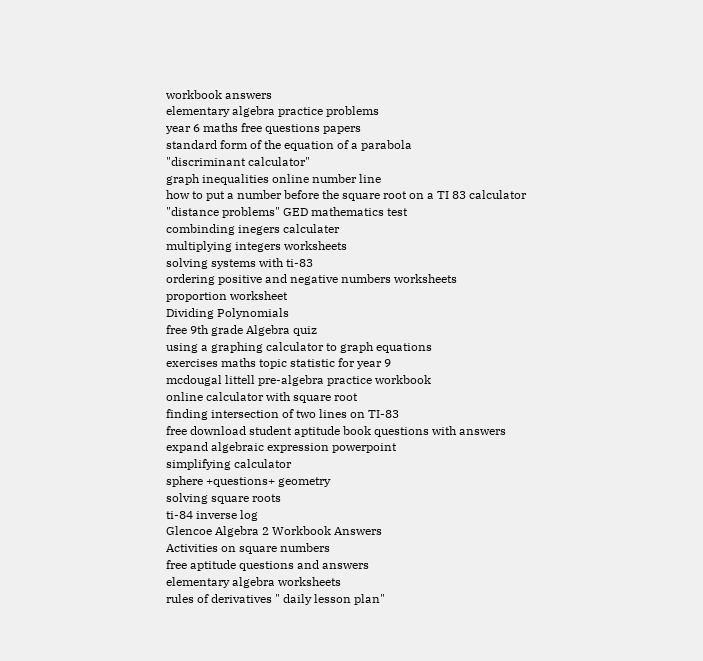workbook answers
elementary algebra practice problems
year 6 maths free questions papers
standard form of the equation of a parabola
"discriminant calculator"
graph inequalities online number line
how to put a number before the square root on a TI 83 calculator
"distance problems" GED mathematics test
combinding inegers calculater
multiplying integers worksheets
solving systems with ti-83
ordering positive and negative numbers worksheets
proportion worksheet
Dividing Polynomials
free 9th grade Algebra quiz
using a graphing calculator to graph equations
exercises maths topic statistic for year 9
mcdougal littell pre-algebra practice workbook
online calculator with square root
finding intersection of two lines on TI-83
free download student aptitude book questions with answers
expand algebraic expression powerpoint
simplifying calculator
sphere +questions+ geometry
solving square roots
ti-84 inverse log
Glencoe Algebra 2 Workbook Answers
Activities on square numbers
free aptitude questions and answers
elementary algebra worksheets
rules of derivatives " daily lesson plan"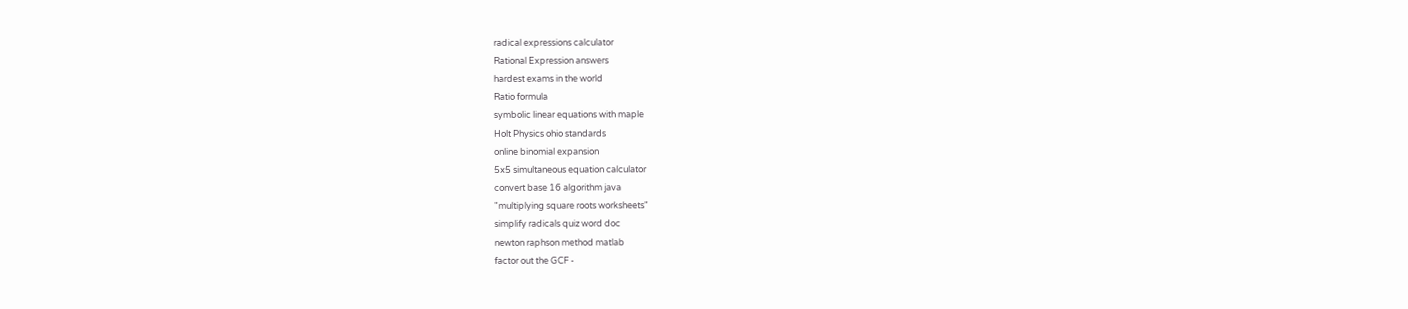radical expressions calculator
Rational Expression answers
hardest exams in the world
Ratio formula
symbolic linear equations with maple
Holt Physics ohio standards
online binomial expansion
5x5 simultaneous equation calculator
convert base 16 algorithm java
"multiplying square roots worksheets"
simplify radicals quiz word doc
newton raphson method matlab
factor out the GCF -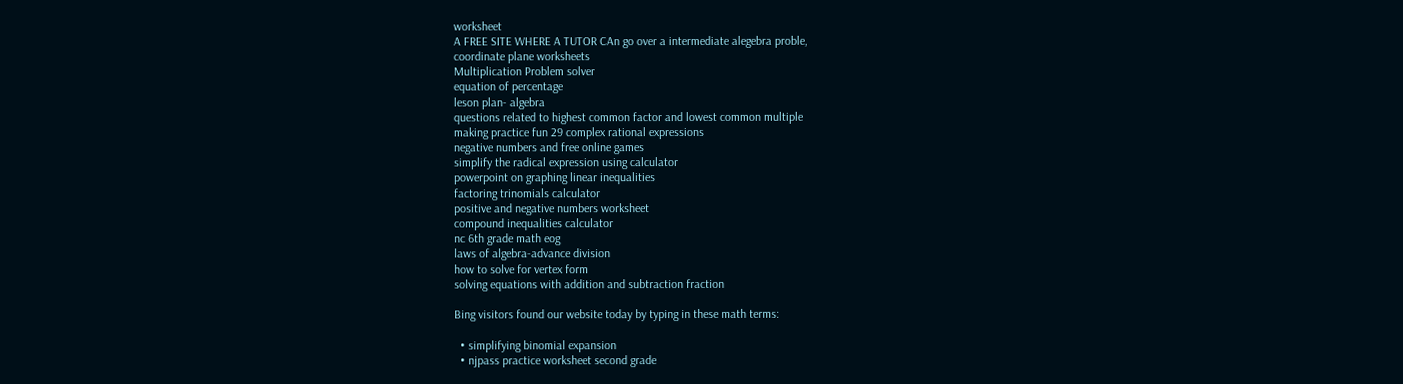worksheet
A FREE SITE WHERE A TUTOR CAn go over a intermediate alegebra proble,
coordinate plane worksheets
Multiplication Problem solver
equation of percentage
leson plan- algebra
questions related to highest common factor and lowest common multiple
making practice fun 29 complex rational expressions
negative numbers and free online games
simplify the radical expression using calculator
powerpoint on graphing linear inequalities
factoring trinomials calculator
positive and negative numbers worksheet
compound inequalities calculator
nc 6th grade math eog
laws of algebra-advance division
how to solve for vertex form
solving equations with addition and subtraction fraction

Bing visitors found our website today by typing in these math terms:

  • simplifying binomial expansion
  • njpass practice worksheet second grade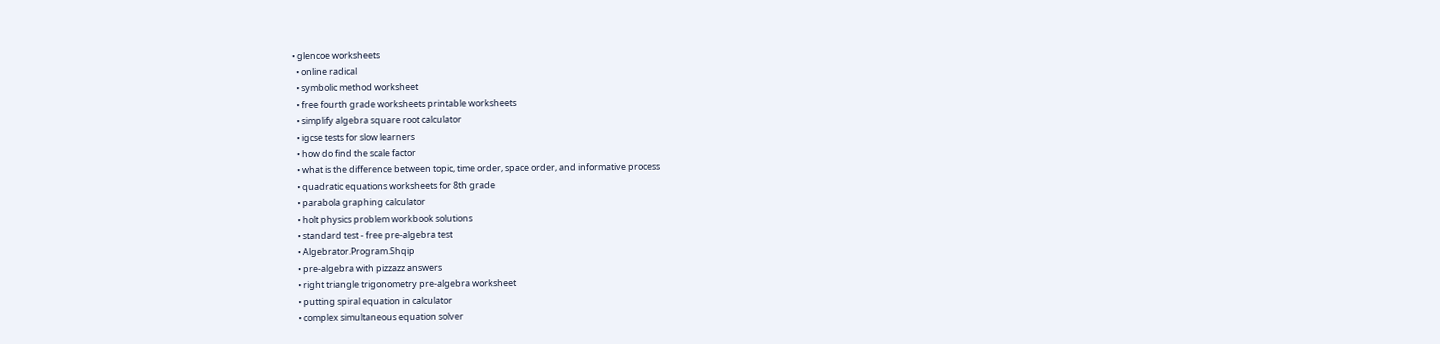• glencoe worksheets
  • online radical
  • symbolic method worksheet
  • free fourth grade worksheets printable worksheets
  • simplify algebra square root calculator
  • igcse tests for slow learners
  • how do find the scale factor
  • what is the difference between topic, time order, space order, and informative process
  • quadratic equations worksheets for 8th grade
  • parabola graphing calculator
  • holt physics problem workbook solutions
  • standard test - free pre-algebra test
  • Algebrator.Program.Shqip
  • pre-algebra with pizzazz answers
  • right triangle trigonometry pre-algebra worksheet
  • putting spiral equation in calculator
  • complex simultaneous equation solver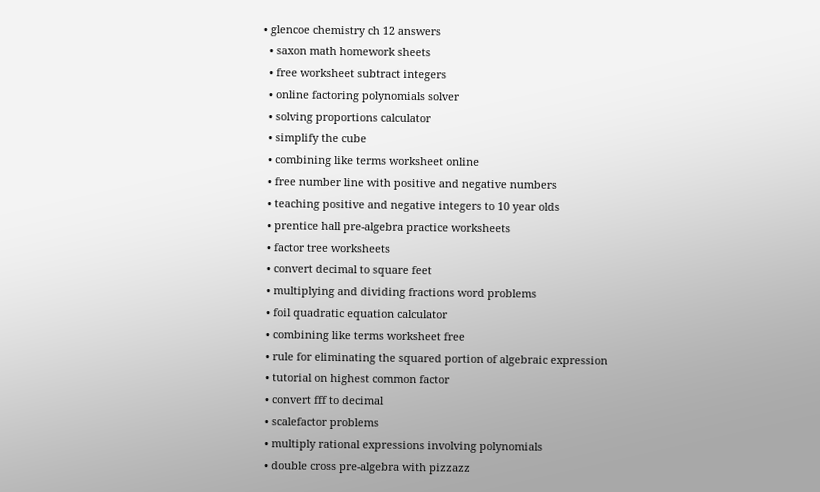• glencoe chemistry ch 12 answers
  • saxon math homework sheets
  • free worksheet subtract integers
  • online factoring polynomials solver
  • solving proportions calculator
  • simplify the cube
  • combining like terms worksheet online
  • free number line with positive and negative numbers
  • teaching positive and negative integers to 10 year olds
  • prentice hall pre-algebra practice worksheets
  • factor tree worksheets
  • convert decimal to square feet
  • multiplying and dividing fractions word problems
  • foil quadratic equation calculator
  • combining like terms worksheet free
  • rule for eliminating the squared portion of algebraic expression
  • tutorial on highest common factor
  • convert fff to decimal
  • scalefactor problems
  • multiply rational expressions involving polynomials
  • double cross pre-algebra with pizzazz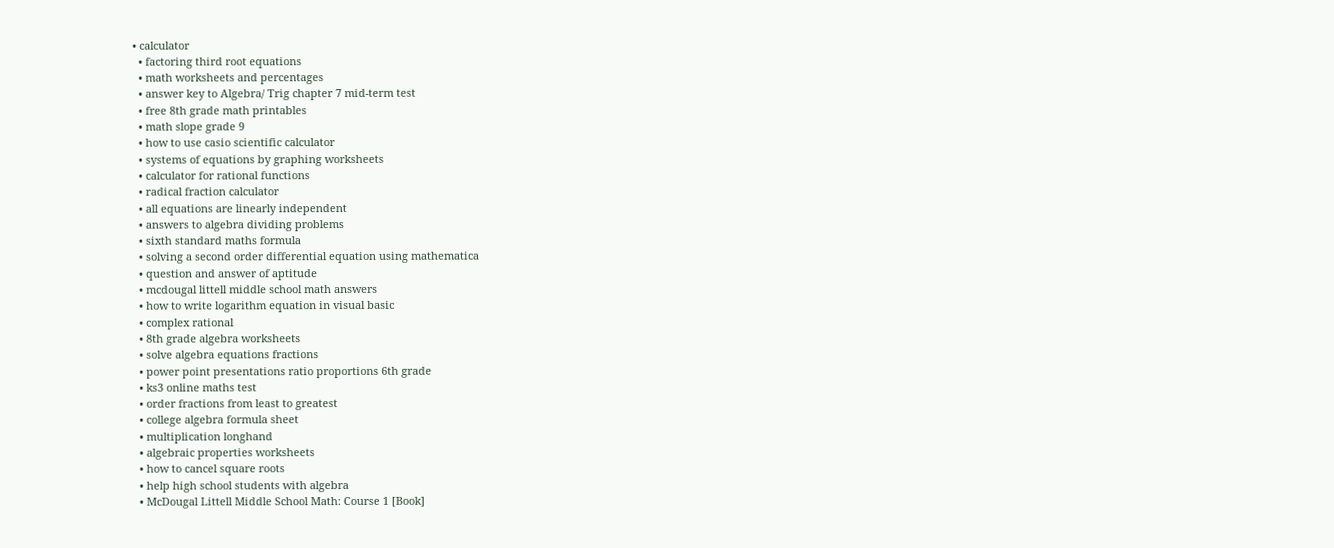• calculator
  • factoring third root equations
  • math worksheets and percentages
  • answer key to Algebra/ Trig chapter 7 mid-term test
  • free 8th grade math printables
  • math slope grade 9
  • how to use casio scientific calculator
  • systems of equations by graphing worksheets
  • calculator for rational functions
  • radical fraction calculator
  • all equations are linearly independent
  • answers to algebra dividing problems
  • sixth standard maths formula
  • solving a second order differential equation using mathematica
  • question and answer of aptitude
  • mcdougal littell middle school math answers
  • how to write logarithm equation in visual basic
  • complex rational
  • 8th grade algebra worksheets
  • solve algebra equations fractions
  • power point presentations ratio proportions 6th grade
  • ks3 online maths test
  • order fractions from least to greatest
  • college algebra formula sheet
  • multiplication longhand
  • algebraic properties worksheets
  • how to cancel square roots
  • help high school students with algebra
  • McDougal Littell Middle School Math: Course 1 [Book]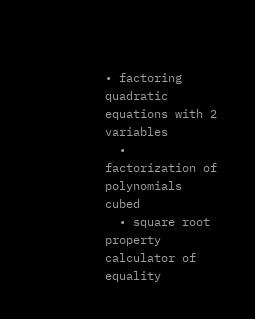• factoring quadratic equations with 2 variables
  • factorization of polynomials cubed
  • square root property calculator of equality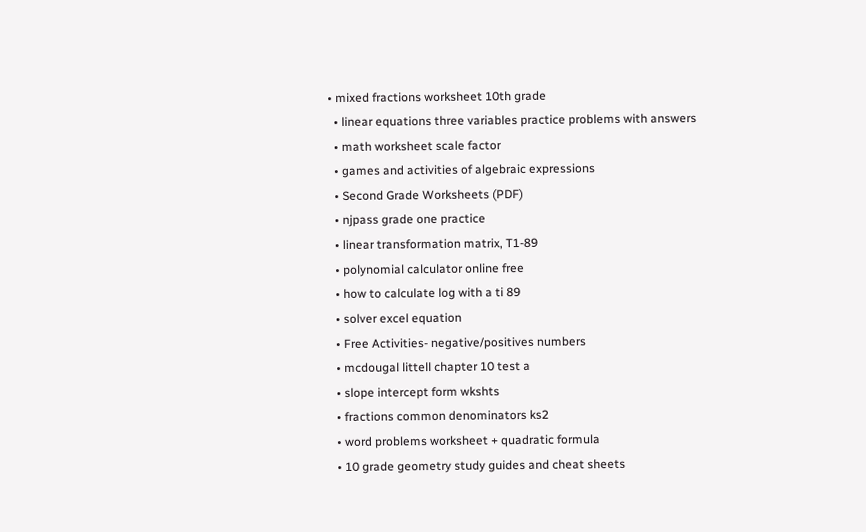• mixed fractions worksheet 10th grade
  • linear equations three variables practice problems with answers
  • math worksheet scale factor
  • games and activities of algebraic expressions
  • Second Grade Worksheets (PDF)
  • njpass grade one practice
  • linear transformation matrix, T1-89
  • polynomial calculator online free
  • how to calculate log with a ti 89
  • solver excel equation
  • Free Activities- negative/positives numbers
  • mcdougal littell chapter 10 test a
  • slope intercept form wkshts
  • fractions common denominators ks2
  • word problems worksheet + quadratic formula
  • 10 grade geometry study guides and cheat sheets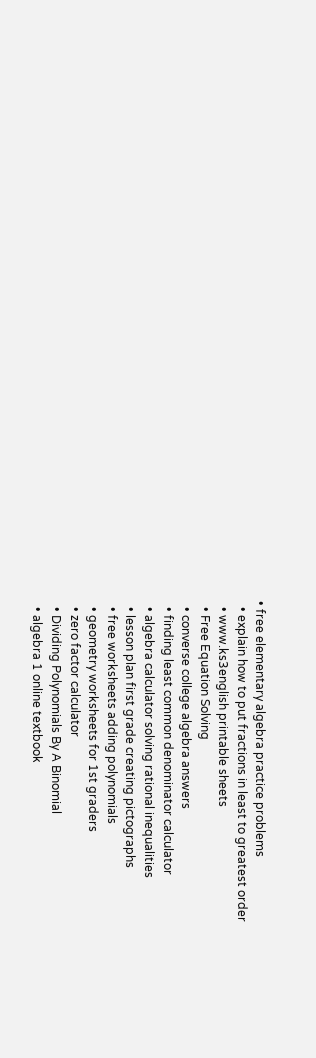• free elementary algebra practice problems
  • explain how to put fractions in least to greatest order
  • www.ks3english printable sheets
  • Free Equation Solving
  • converse college algebra answers
  • finding least common denominator calculator
  • algebra calculator solving rational inequalities
  • lesson plan first grade creating pictographs
  • free worksheets adding polynomials
  • geometry worksheets for 1st graders
  • zero factor calculator
  • Dividing Polynomials By A Binomial
  • algebra 1 online textbook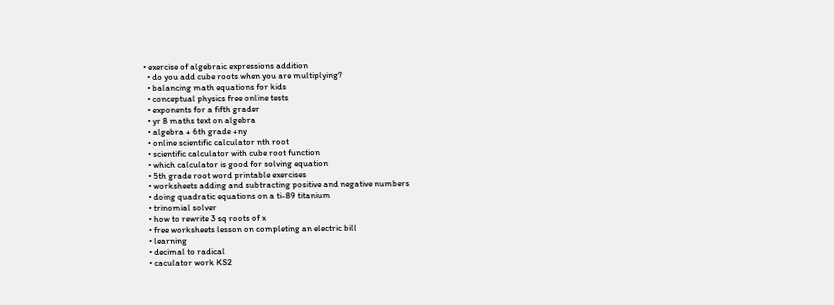• exercise of algebraic expressions addition
  • do you add cube roots when you are multiplying?
  • balancing math equations for kids
  • conceptual physics free online tests
  • exponents for a fifth grader
  • yr 8 maths text on algebra
  • algebra + 6th grade +ny
  • online scientific calculator nth root
  • scientific calculator with cube root function
  • which calculator is good for solving equation
  • 5th grade root word printable exercises
  • worksheets adding and subtracting positive and negative numbers
  • doing quadratic equations on a ti-89 titanium
  • trinomial solver
  • how to rewrite 3 sq roots of x
  • free worksheets lesson on completing an electric bill
  • learning
  • decimal to radical
  • caculator work KS2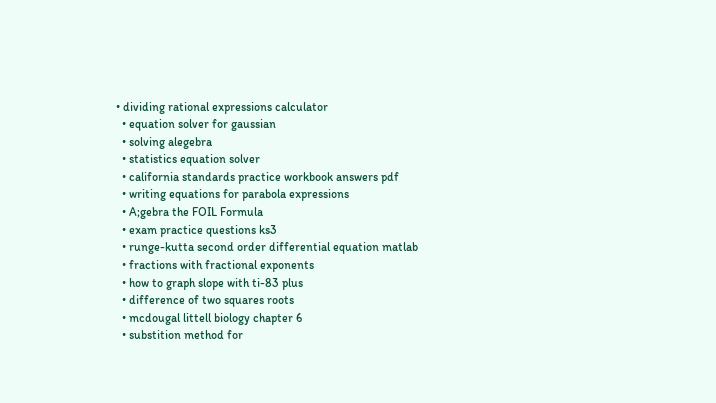• dividing rational expressions calculator
  • equation solver for gaussian
  • solving alegebra
  • statistics equation solver
  • california standards practice workbook answers pdf
  • writing equations for parabola expressions
  • A;gebra the FOIL Formula
  • exam practice questions ks3
  • runge-kutta second order differential equation matlab
  • fractions with fractional exponents
  • how to graph slope with ti-83 plus
  • difference of two squares roots
  • mcdougal littell biology chapter 6
  • substition method for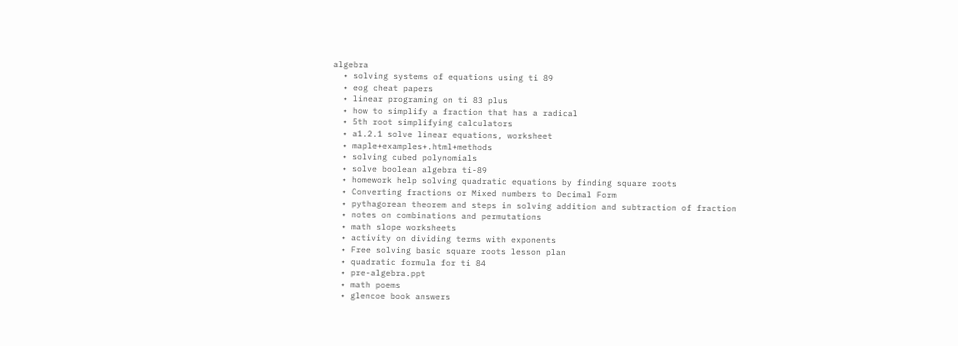algebra
  • solving systems of equations using ti 89
  • eog cheat papers
  • linear programing on ti 83 plus
  • how to simplify a fraction that has a radical
  • 5th root simplifying calculators
  • a1.2.1 solve linear equations, worksheet
  • maple+examples+.html+methods
  • solving cubed polynomials
  • solve boolean algebra ti-89
  • homework help solving quadratic equations by finding square roots
  • Converting fractions or Mixed numbers to Decimal Form
  • pythagorean theorem and steps in solving addition and subtraction of fraction
  • notes on combinations and permutations
  • math slope worksheets
  • activity on dividing terms with exponents
  • Free solving basic square roots lesson plan
  • quadratic formula for ti 84
  • pre-algebra.ppt
  • math poems
  • glencoe book answers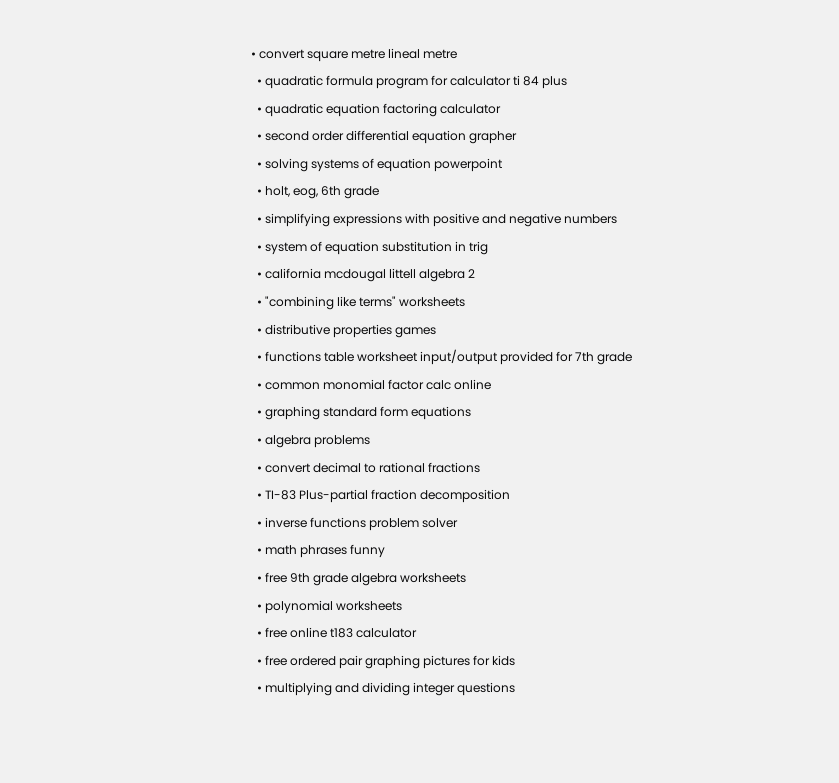• convert square metre lineal metre
  • quadratic formula program for calculator ti 84 plus
  • quadratic equation factoring calculator
  • second order differential equation grapher
  • solving systems of equation powerpoint
  • holt, eog, 6th grade
  • simplifying expressions with positive and negative numbers
  • system of equation substitution in trig
  • california mcdougal littell algebra 2
  • "combining like terms" worksheets
  • distributive properties games
  • functions table worksheet input/output provided for 7th grade
  • common monomial factor calc online
  • graphing standard form equations
  • algebra problems
  • convert decimal to rational fractions
  • TI-83 Plus-partial fraction decomposition
  • inverse functions problem solver
  • math phrases funny
  • free 9th grade algebra worksheets
  • polynomial worksheets
  • free online t183 calculator
  • free ordered pair graphing pictures for kids
  • multiplying and dividing integer questions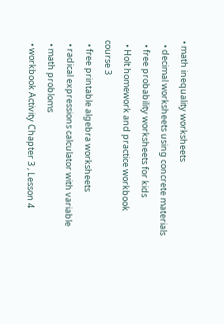• math inequality worksheets
  • decimal worksheets using concrete materials
  • free probability worksheets for kids
  • Holt homework and practice workbook course 3
  • free printable algebra worksheets
  • radical expressions calculator with variable
  • math probloms
  • workbook Activity Chapter 3 , Lesson 4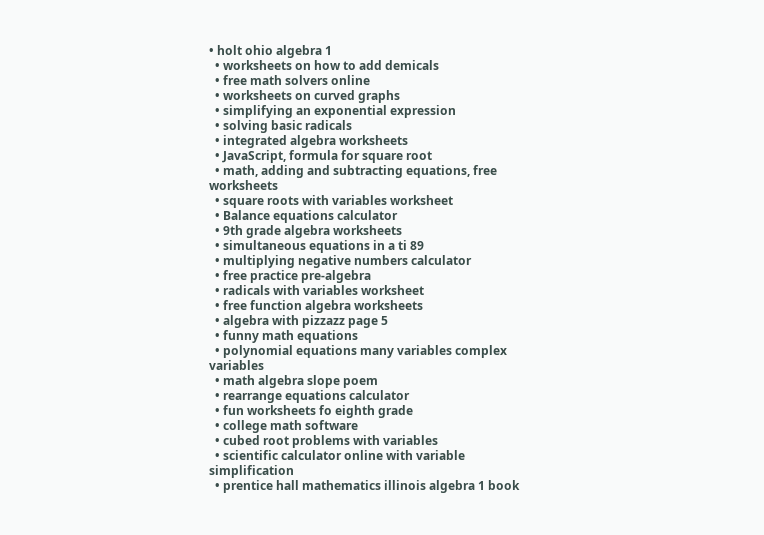• holt ohio algebra 1
  • worksheets on how to add demicals
  • free math solvers online
  • worksheets on curved graphs
  • simplifying an exponential expression
  • solving basic radicals
  • integrated algebra worksheets
  • JavaScript, formula for square root
  • math, adding and subtracting equations, free worksheets
  • square roots with variables worksheet
  • Balance equations calculator
  • 9th grade algebra worksheets
  • simultaneous equations in a ti 89
  • multiplying negative numbers calculator
  • free practice pre-algebra
  • radicals with variables worksheet
  • free function algebra worksheets
  • algebra with pizzazz page 5
  • funny math equations
  • polynomial equations many variables complex variables
  • math algebra slope poem
  • rearrange equations calculator
  • fun worksheets fo eighth grade
  • college math software
  • cubed root problems with variables
  • scientific calculator online with variable simplification
  • prentice hall mathematics illinois algebra 1 book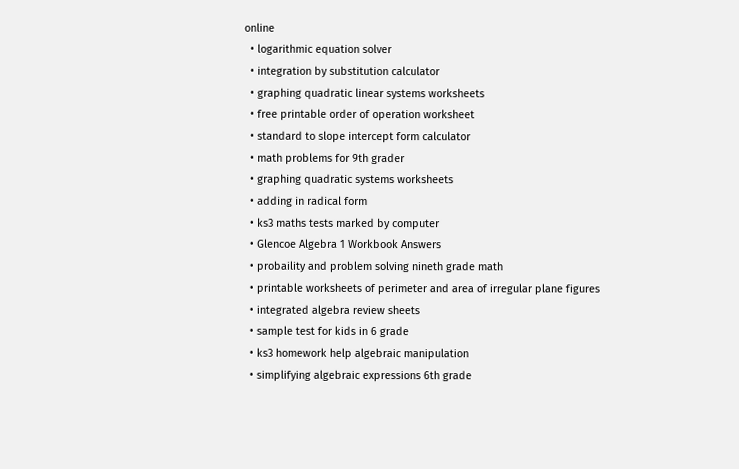online
  • logarithmic equation solver
  • integration by substitution calculator
  • graphing quadratic linear systems worksheets
  • free printable order of operation worksheet
  • standard to slope intercept form calculator
  • math problems for 9th grader
  • graphing quadratic systems worksheets
  • adding in radical form
  • ks3 maths tests marked by computer
  • Glencoe Algebra 1 Workbook Answers
  • probaility and problem solving nineth grade math
  • printable worksheets of perimeter and area of irregular plane figures
  • integrated algebra review sheets
  • sample test for kids in 6 grade
  • ks3 homework help algebraic manipulation
  • simplifying algebraic expressions 6th grade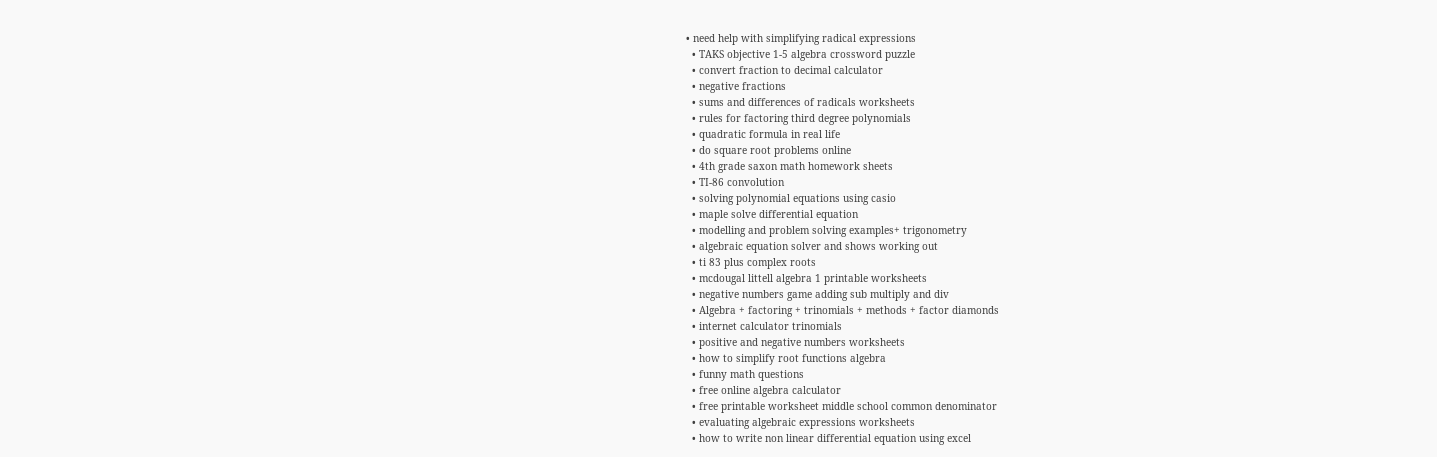• need help with simplifying radical expressions
  • TAKS objective 1-5 algebra crossword puzzle
  • convert fraction to decimal calculator
  • negative fractions
  • sums and differences of radicals worksheets
  • rules for factoring third degree polynomials
  • quadratic formula in real life
  • do square root problems online
  • 4th grade saxon math homework sheets
  • TI-86 convolution
  • solving polynomial equations using casio
  • maple solve differential equation
  • modelling and problem solving examples+ trigonometry
  • algebraic equation solver and shows working out
  • ti 83 plus complex roots
  • mcdougal littell algebra 1 printable worksheets
  • negative numbers game adding sub multiply and div
  • Algebra + factoring + trinomials + methods + factor diamonds
  • internet calculator trinomials
  • positive and negative numbers worksheets
  • how to simplify root functions algebra
  • funny math questions
  • free online algebra calculator
  • free printable worksheet middle school common denominator
  • evaluating algebraic expressions worksheets
  • how to write non linear differential equation using excel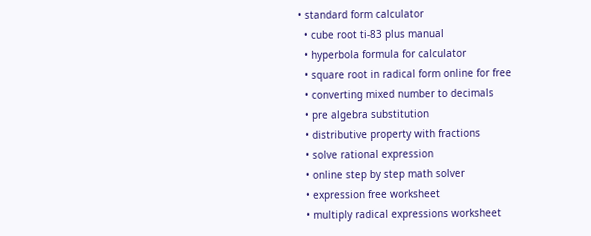• standard form calculator
  • cube root ti-83 plus manual
  • hyperbola formula for calculator
  • square root in radical form online for free
  • converting mixed number to decimals
  • pre algebra substitution
  • distributive property with fractions
  • solve rational expression
  • online step by step math solver
  • expression free worksheet
  • multiply radical expressions worksheet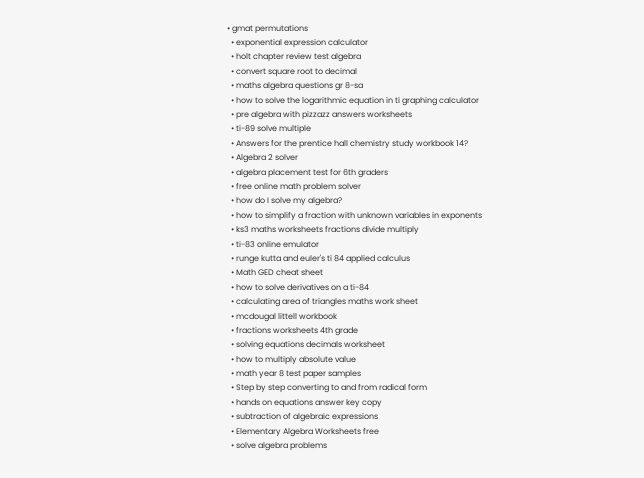• gmat permutations
  • exponential expression calculator
  • holt chapter review test algebra
  • convert square root to decimal
  • maths algebra questions gr 8-sa
  • how to solve the logarithmic equation in ti graphing calculator
  • pre algebra with pizzazz answers worksheets
  • ti-89 solve multiple
  • Answers for the prentice hall chemistry study workbook 14?
  • Algebra 2 solver
  • algebra placement test for 6th graders
  • free online math problem solver
  • how do I solve my algebra?
  • how to simplify a fraction with unknown variables in exponents
  • ks3 maths worksheets fractions divide multiply
  • ti-83 online emulator
  • runge kutta and euler's ti 84 applied calculus
  • Math GED cheat sheet
  • how to solve derivatives on a ti-84
  • calculating area of triangles maths work sheet
  • mcdougal littell workbook
  • fractions worksheets 4th grade
  • solving equations decimals worksheet
  • how to multiply absolute value
  • math year 8 test paper samples
  • Step by step converting to and from radical form
  • hands on equations answer key copy
  • subtraction of algebraic expressions
  • Elementary Algebra Worksheets free
  • solve algebra problems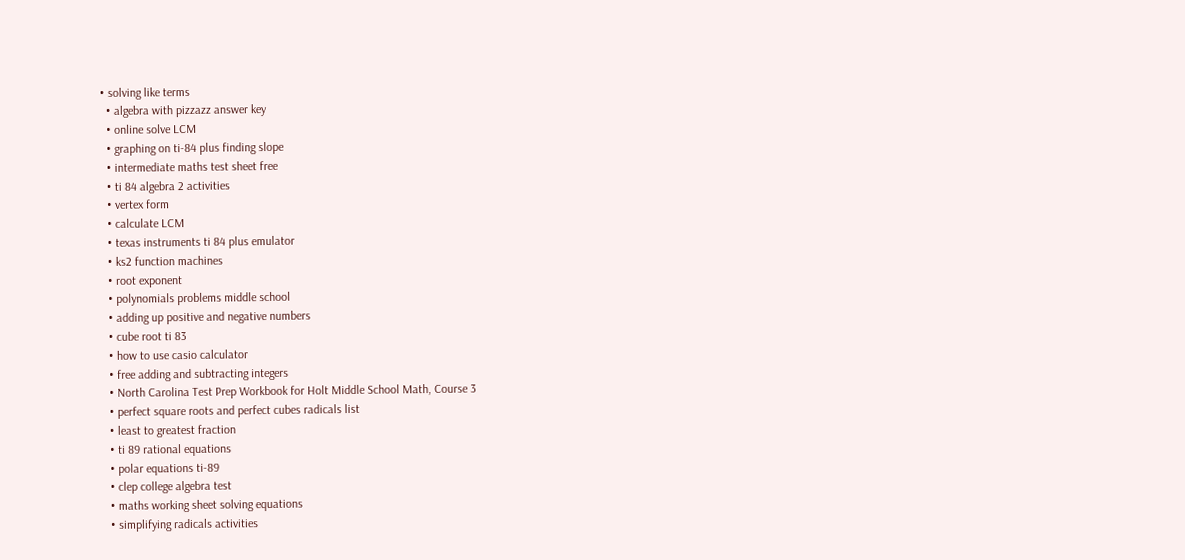• solving like terms
  • algebra with pizzazz answer key
  • online solve LCM
  • graphing on ti-84 plus finding slope
  • intermediate maths test sheet free
  • ti 84 algebra 2 activities
  • vertex form
  • calculate LCM
  • texas instruments ti 84 plus emulator
  • ks2 function machines
  • root exponent
  • polynomials problems middle school
  • adding up positive and negative numbers
  • cube root ti 83
  • how to use casio calculator
  • free adding and subtracting integers
  • North Carolina Test Prep Workbook for Holt Middle School Math, Course 3
  • perfect square roots and perfect cubes radicals list
  • least to greatest fraction
  • ti 89 rational equations
  • polar equations ti-89
  • clep college algebra test
  • maths working sheet solving equations
  • simplifying radicals activities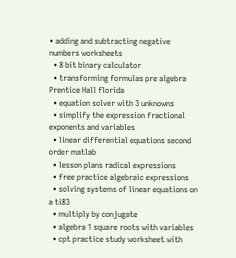• adding and subtracting negative numbers worksheets
  • 8 bit binary calculator
  • transforming formulas pre algebra Prentice Hall florida
  • equation solver with 3 unknowns
  • simplify the expression fractional exponents and variables
  • linear differential equations second order matlab
  • lesson plans radical expressions
  • free practice algebraic expressions
  • solving systems of linear equations on a ti83
  • multiply by conjugate
  • algebra 1 square roots with variables
  • cpt practice study worksheet with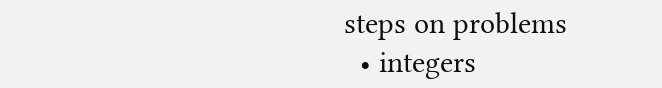steps on problems
  • integers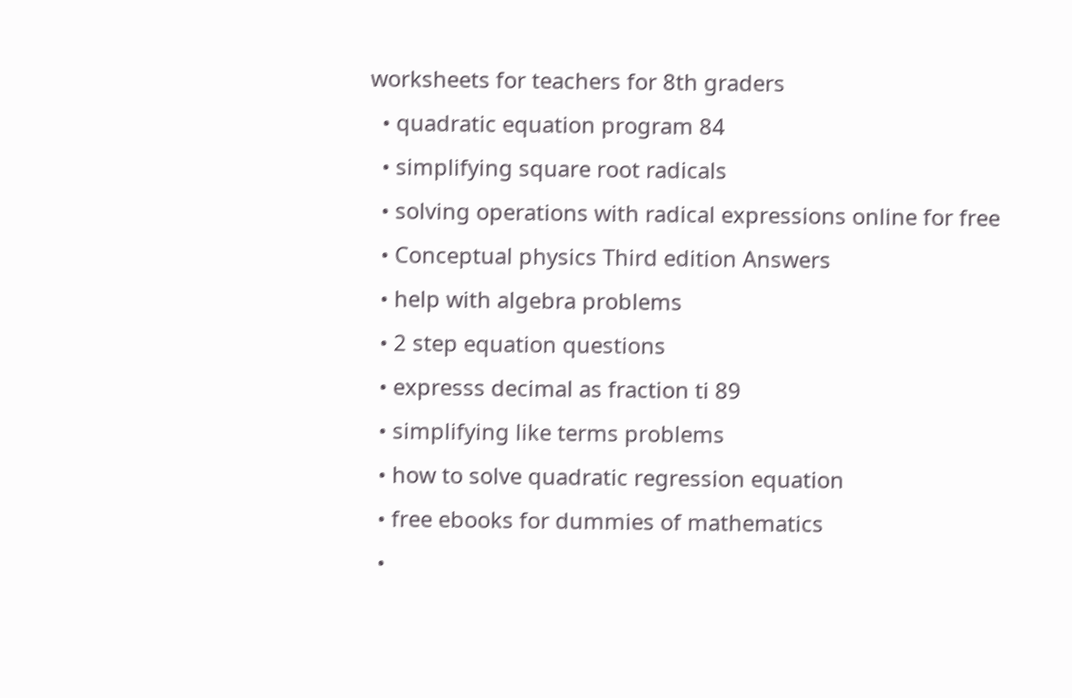worksheets for teachers for 8th graders
  • quadratic equation program 84
  • simplifying square root radicals
  • solving operations with radical expressions online for free
  • Conceptual physics Third edition Answers
  • help with algebra problems
  • 2 step equation questions
  • expresss decimal as fraction ti 89
  • simplifying like terms problems
  • how to solve quadratic regression equation
  • free ebooks for dummies of mathematics
  •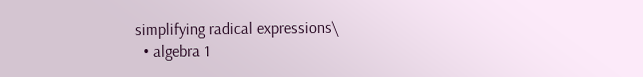simplifying radical expressions\
  • algebra 1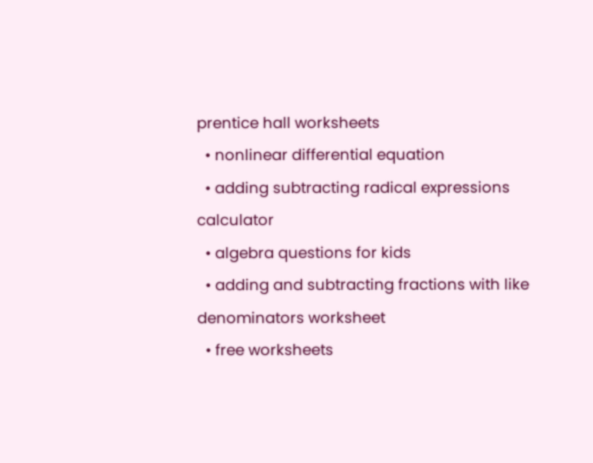prentice hall worksheets
  • nonlinear differential equation
  • adding subtracting radical expressions calculator
  • algebra questions for kids
  • adding and subtracting fractions with like denominators worksheet
  • free worksheets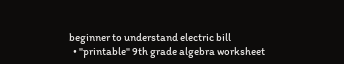beginner to understand electric bill
  • "printable" 9th grade algebra worksheet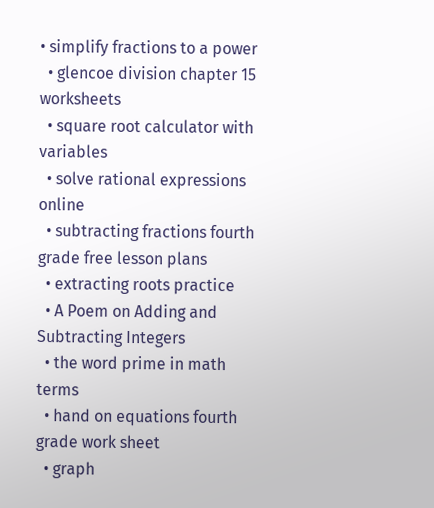• simplify fractions to a power
  • glencoe division chapter 15 worksheets
  • square root calculator with variables
  • solve rational expressions online
  • subtracting fractions fourth grade free lesson plans
  • extracting roots practice
  • A Poem on Adding and Subtracting Integers
  • the word prime in math terms
  • hand on equations fourth grade work sheet
  • graph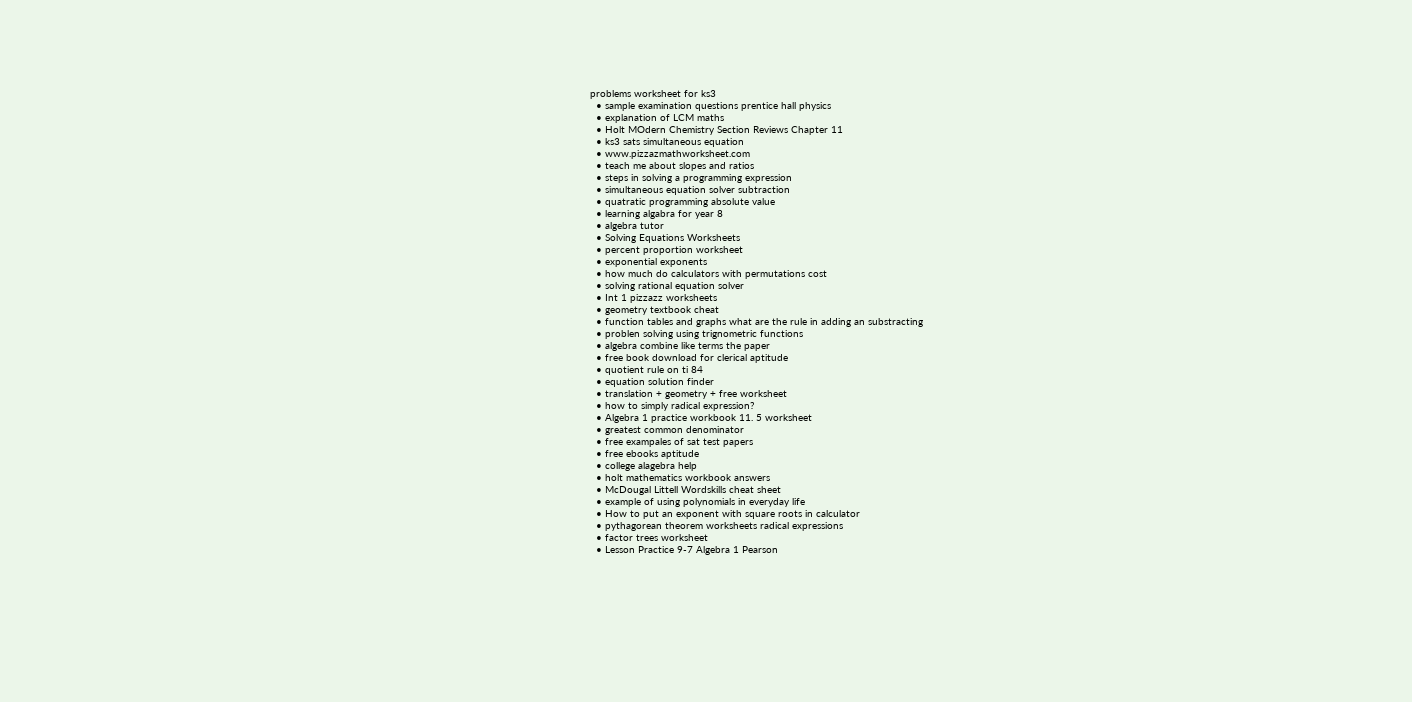problems worksheet for ks3
  • sample examination questions prentice hall physics
  • explanation of LCM maths
  • Holt MOdern Chemistry Section Reviews Chapter 11
  • ks3 sats simultaneous equation
  • www.pizzazmathworksheet.com
  • teach me about slopes and ratios
  • steps in solving a programming expression
  • simultaneous equation solver subtraction
  • quatratic programming absolute value
  • learning algabra for year 8
  • algebra tutor
  • Solving Equations Worksheets
  • percent proportion worksheet
  • exponential exponents
  • how much do calculators with permutations cost
  • solving rational equation solver
  • Int 1 pizzazz worksheets
  • geometry textbook cheat
  • function tables and graphs what are the rule in adding an substracting
  • problen solving using trignometric functions
  • algebra combine like terms the paper
  • free book download for clerical aptitude
  • quotient rule on ti 84
  • equation solution finder
  • translation + geometry + free worksheet
  • how to simply radical expression?
  • Algebra 1 practice workbook 11. 5 worksheet
  • greatest common denominator
  • free exampales of sat test papers
  • free ebooks aptitude
  • college alagebra help
  • holt mathematics workbook answers
  • McDougal Littell Wordskills cheat sheet
  • example of using polynomials in everyday life
  • How to put an exponent with square roots in calculator
  • pythagorean theorem worksheets radical expressions
  • factor trees worksheet
  • Lesson Practice 9-7 Algebra 1 Pearson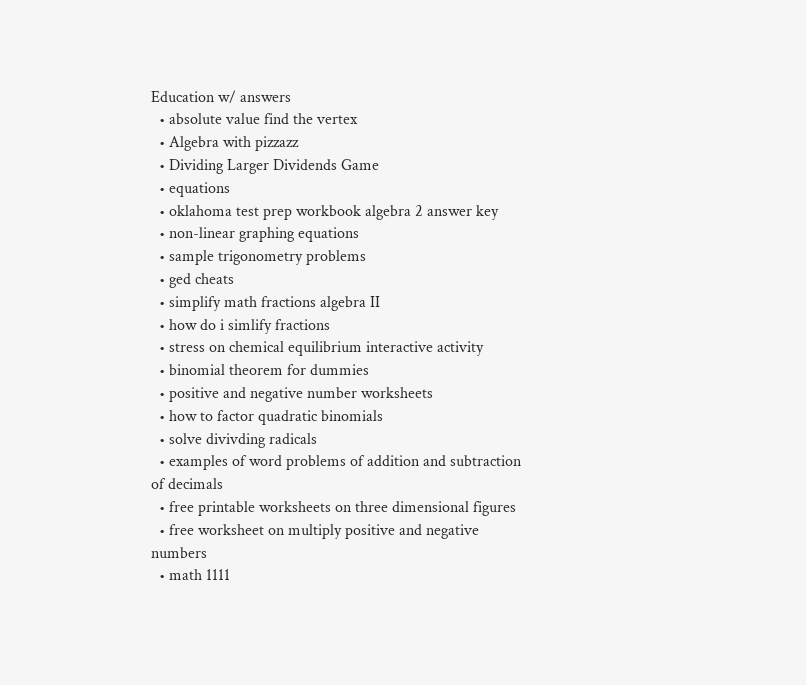Education w/ answers
  • absolute value find the vertex
  • Algebra with pizzazz
  • Dividing Larger Dividends Game
  • equations
  • oklahoma test prep workbook algebra 2 answer key
  • non-linear graphing equations
  • sample trigonometry problems
  • ged cheats
  • simplify math fractions algebra II
  • how do i simlify fractions
  • stress on chemical equilibrium interactive activity
  • binomial theorem for dummies
  • positive and negative number worksheets
  • how to factor quadratic binomials
  • solve divivding radicals
  • examples of word problems of addition and subtraction of decimals
  • free printable worksheets on three dimensional figures
  • free worksheet on multiply positive and negative numbers
  • math 1111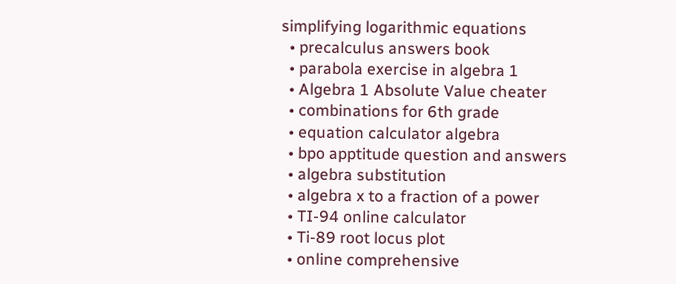simplifying logarithmic equations
  • precalculus answers book
  • parabola exercise in algebra 1
  • Algebra 1 Absolute Value cheater
  • combinations for 6th grade
  • equation calculator algebra
  • bpo apptitude question and answers
  • algebra substitution
  • algebra x to a fraction of a power
  • TI-94 online calculator
  • Ti-89 root locus plot
  • online comprehensive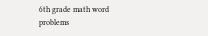6th grade math word problems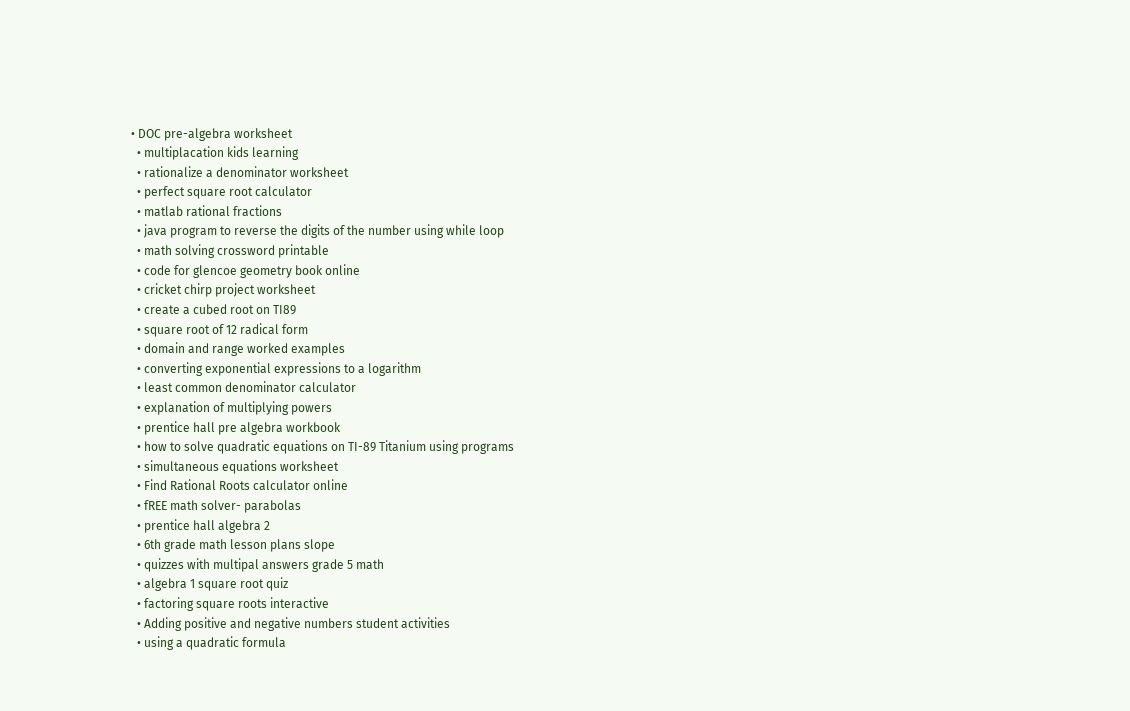• DOC pre-algebra worksheet
  • multiplacation kids learning
  • rationalize a denominator worksheet
  • perfect square root calculator
  • matlab rational fractions
  • java program to reverse the digits of the number using while loop
  • math solving crossword printable
  • code for glencoe geometry book online
  • cricket chirp project worksheet
  • create a cubed root on TI89
  • square root of 12 radical form
  • domain and range worked examples
  • converting exponential expressions to a logarithm
  • least common denominator calculator
  • explanation of multiplying powers
  • prentice hall pre algebra workbook
  • how to solve quadratic equations on TI-89 Titanium using programs
  • simultaneous equations worksheet
  • Find Rational Roots calculator online
  • fREE math solver- parabolas
  • prentice hall algebra 2
  • 6th grade math lesson plans slope
  • quizzes with multipal answers grade 5 math
  • algebra 1 square root quiz
  • factoring square roots interactive
  • Adding positive and negative numbers student activities
  • using a quadratic formula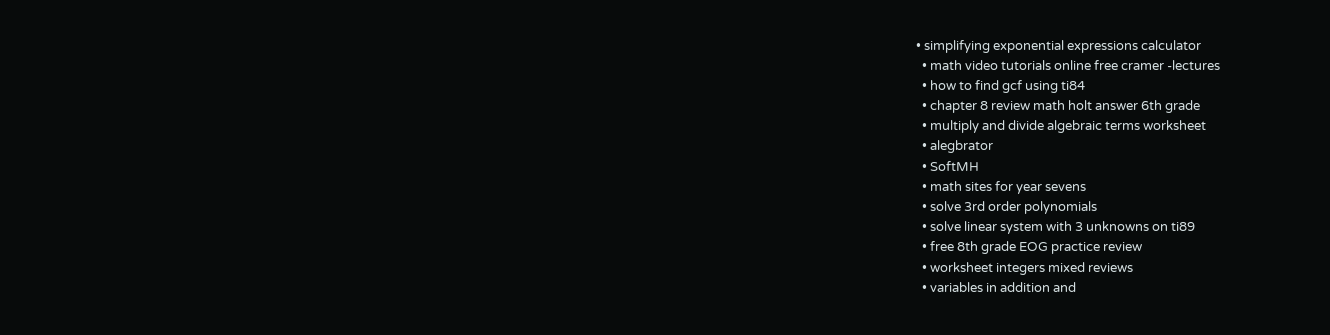• simplifying exponential expressions calculator
  • math video tutorials online free cramer -lectures
  • how to find gcf using ti84
  • chapter 8 review math holt answer 6th grade
  • multiply and divide algebraic terms worksheet
  • alegbrator
  • SoftMH
  • math sites for year sevens
  • solve 3rd order polynomials
  • solve linear system with 3 unknowns on ti89
  • free 8th grade EOG practice review
  • worksheet integers mixed reviews
  • variables in addition and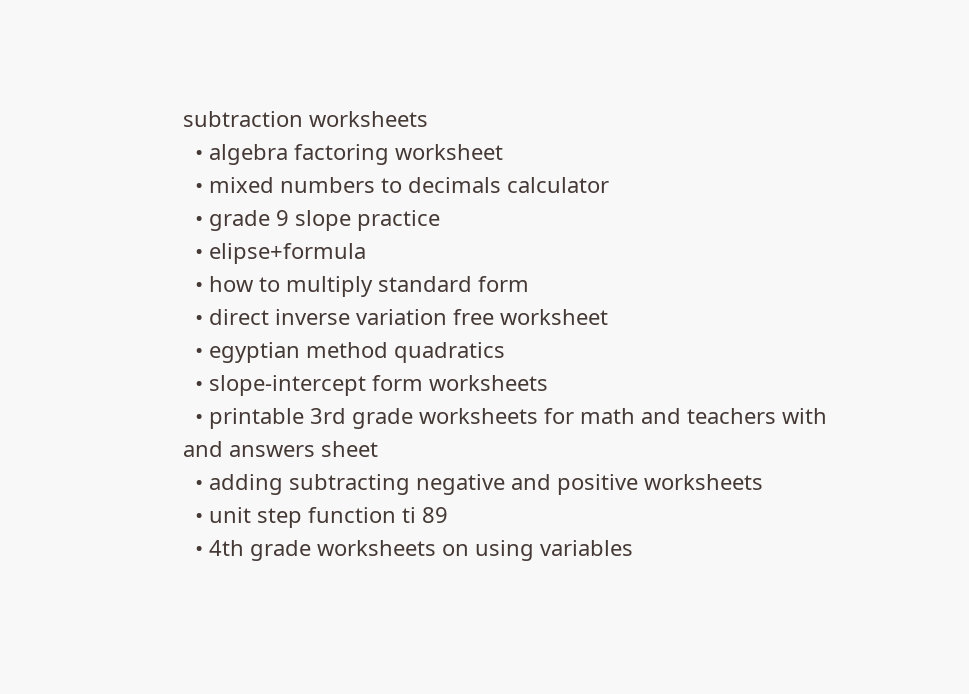subtraction worksheets
  • algebra factoring worksheet
  • mixed numbers to decimals calculator
  • grade 9 slope practice
  • elipse+formula
  • how to multiply standard form
  • direct inverse variation free worksheet
  • egyptian method quadratics
  • slope-intercept form worksheets
  • printable 3rd grade worksheets for math and teachers with and answers sheet
  • adding subtracting negative and positive worksheets
  • unit step function ti 89
  • 4th grade worksheets on using variables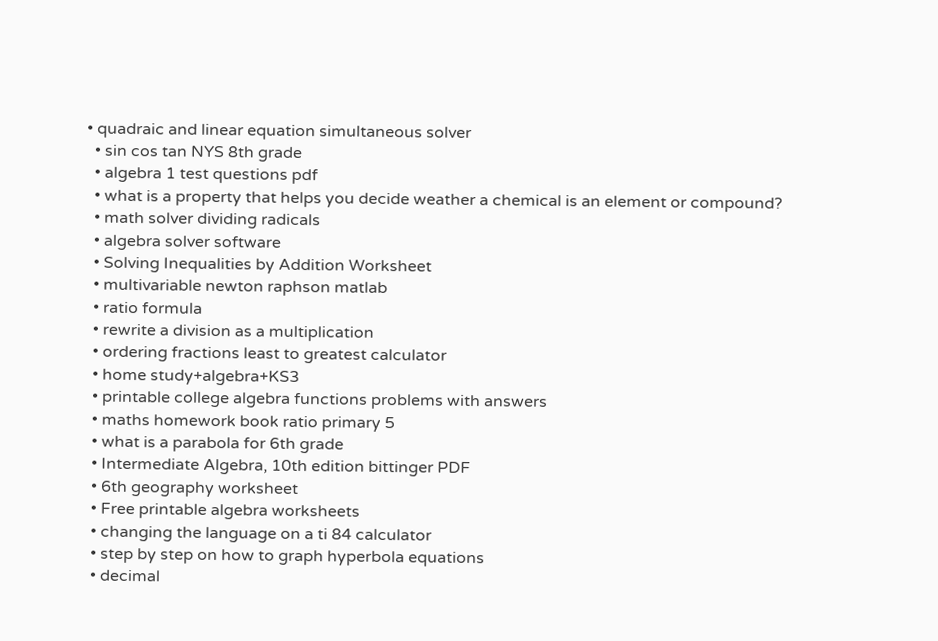• quadraic and linear equation simultaneous solver
  • sin cos tan NYS 8th grade
  • algebra 1 test questions pdf
  • what is a property that helps you decide weather a chemical is an element or compound?
  • math solver dividing radicals
  • algebra solver software
  • Solving Inequalities by Addition Worksheet
  • multivariable newton raphson matlab
  • ratio formula
  • rewrite a division as a multiplication
  • ordering fractions least to greatest calculator
  • home study+algebra+KS3
  • printable college algebra functions problems with answers
  • maths homework book ratio primary 5
  • what is a parabola for 6th grade
  • Intermediate Algebra, 10th edition bittinger PDF
  • 6th geography worksheet
  • Free printable algebra worksheets
  • changing the language on a ti 84 calculator
  • step by step on how to graph hyperbola equations
  • decimal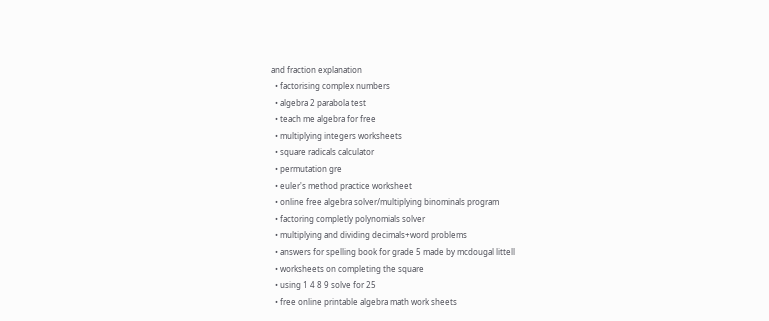and fraction explanation
  • factorising complex numbers
  • algebra 2 parabola test
  • teach me algebra for free
  • multiplying integers worksheets
  • square radicals calculator
  • permutation gre
  • euler's method practice worksheet
  • online free algebra solver/multiplying binominals program
  • factoring completly polynomials solver
  • multiplying and dividing decimals+word problems
  • answers for spelling book for grade 5 made by mcdougal littell
  • worksheets on completing the square
  • using 1 4 8 9 solve for 25
  • free online printable algebra math work sheets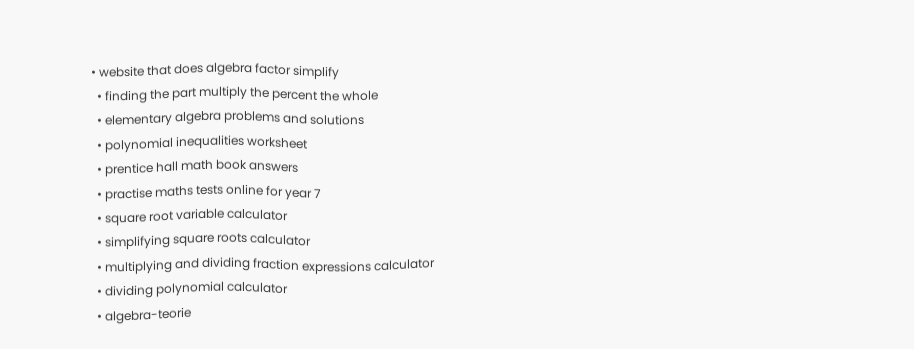• website that does algebra factor simplify
  • finding the part multiply the percent the whole
  • elementary algebra problems and solutions
  • polynomial inequalities worksheet
  • prentice hall math book answers
  • practise maths tests online for year 7
  • square root variable calculator
  • simplifying square roots calculator
  • multiplying and dividing fraction expressions calculator
  • dividing polynomial calculator
  • algebra-teorie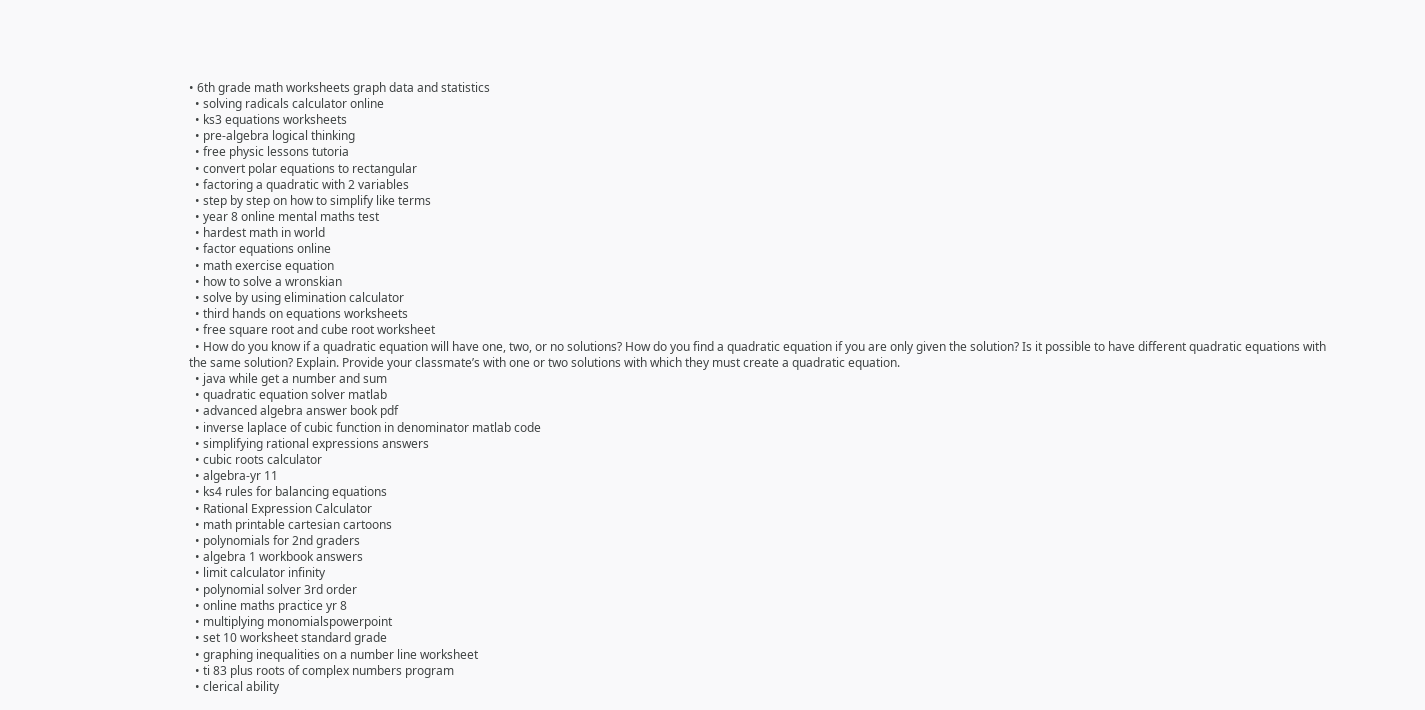• 6th grade math worksheets graph data and statistics
  • solving radicals calculator online
  • ks3 equations worksheets
  • pre-algebra logical thinking
  • free physic lessons tutoria
  • convert polar equations to rectangular
  • factoring a quadratic with 2 variables
  • step by step on how to simplify like terms
  • year 8 online mental maths test
  • hardest math in world
  • factor equations online
  • math exercise equation
  • how to solve a wronskian
  • solve by using elimination calculator
  • third hands on equations worksheets
  • free square root and cube root worksheet
  • How do you know if a quadratic equation will have one, two, or no solutions? How do you find a quadratic equation if you are only given the solution? Is it possible to have different quadratic equations with the same solution? Explain. Provide your classmate’s with one or two solutions with which they must create a quadratic equation.
  • java while get a number and sum
  • quadratic equation solver matlab
  • advanced algebra answer book pdf
  • inverse laplace of cubic function in denominator matlab code
  • simplifying rational expressions answers
  • cubic roots calculator
  • algebra-yr 11
  • ks4 rules for balancing equations
  • Rational Expression Calculator
  • math printable cartesian cartoons
  • polynomials for 2nd graders
  • algebra 1 workbook answers
  • limit calculator infinity
  • polynomial solver 3rd order
  • online maths practice yr 8
  • multiplying monomialspowerpoint
  • set 10 worksheet standard grade
  • graphing inequalities on a number line worksheet
  • ti 83 plus roots of complex numbers program
  • clerical ability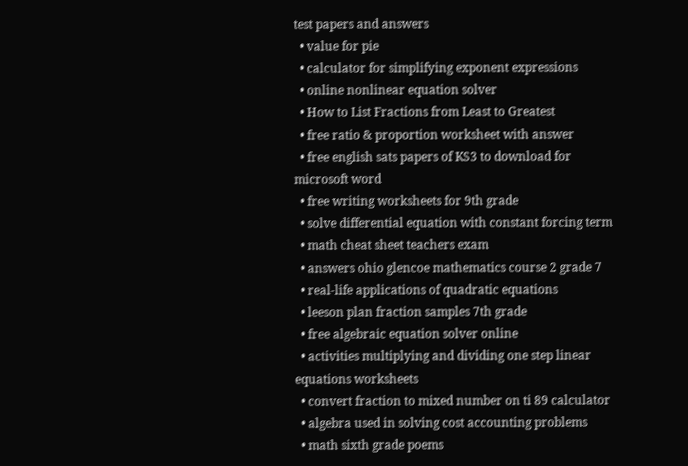test papers and answers
  • value for pie
  • calculator for simplifying exponent expressions
  • online nonlinear equation solver
  • How to List Fractions from Least to Greatest
  • free ratio & proportion worksheet with answer
  • free english sats papers of KS3 to download for microsoft word
  • free writing worksheets for 9th grade
  • solve differential equation with constant forcing term
  • math cheat sheet teachers exam
  • answers ohio glencoe mathematics course 2 grade 7
  • real-life applications of quadratic equations
  • leeson plan fraction samples 7th grade
  • free algebraic equation solver online
  • activities multiplying and dividing one step linear equations worksheets
  • convert fraction to mixed number on ti 89 calculator
  • algebra used in solving cost accounting problems
  • math sixth grade poems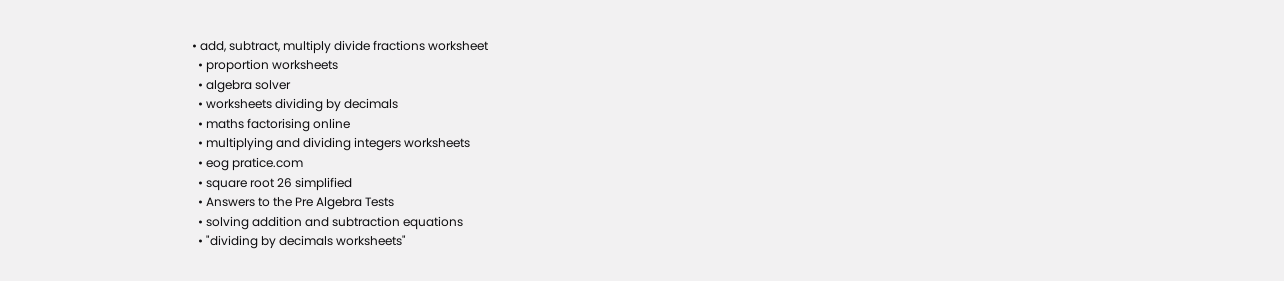• add, subtract, multiply divide fractions worksheet
  • proportion worksheets
  • algebra solver
  • worksheets dividing by decimals
  • maths factorising online
  • multiplying and dividing integers worksheets
  • eog pratice.com
  • square root 26 simplified
  • Answers to the Pre Algebra Tests
  • solving addition and subtraction equations
  • "dividing by decimals worksheets"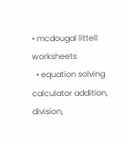• mcdougal littell worksheets
  • equation solving calculator addition, division,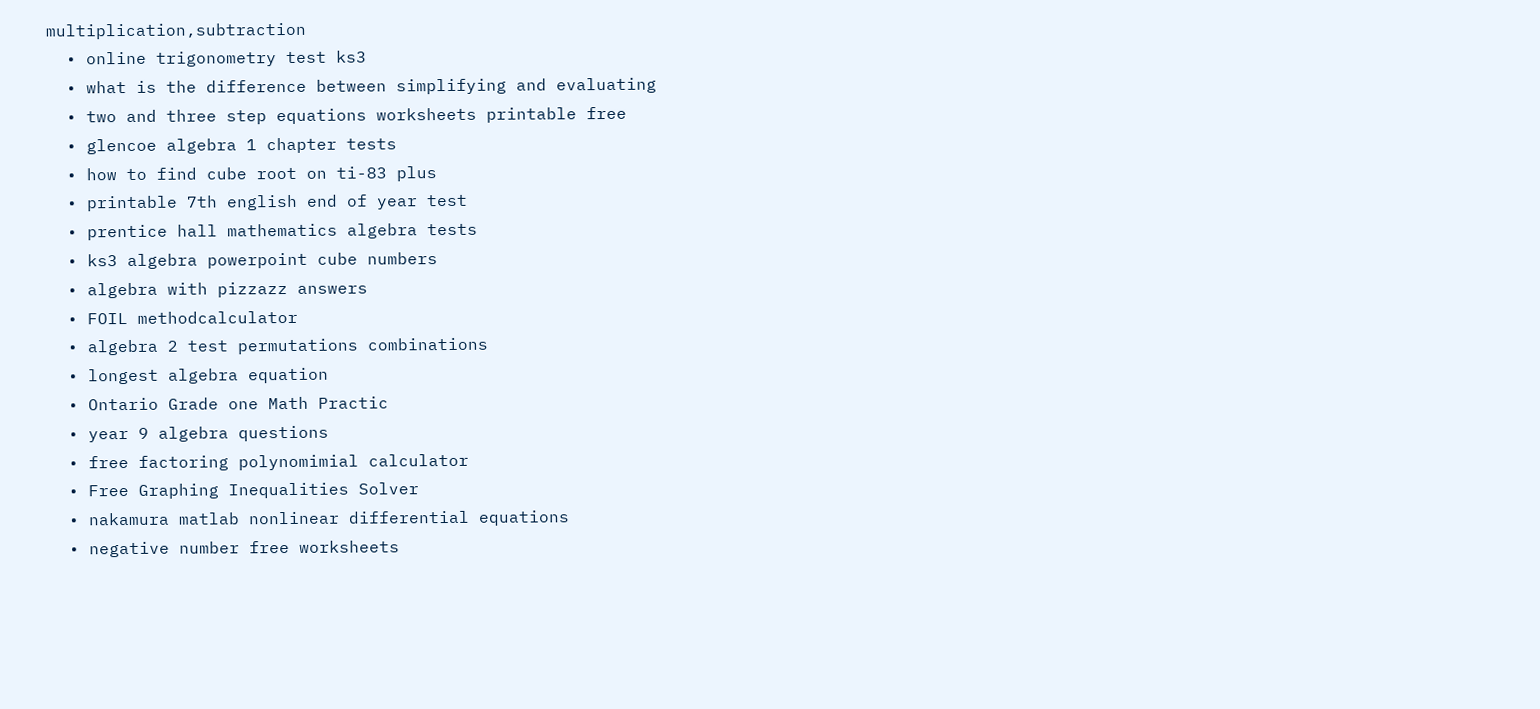multiplication,subtraction
  • online trigonometry test ks3
  • what is the difference between simplifying and evaluating
  • two and three step equations worksheets printable free
  • glencoe algebra 1 chapter tests
  • how to find cube root on ti-83 plus
  • printable 7th english end of year test
  • prentice hall mathematics algebra tests
  • ks3 algebra powerpoint cube numbers
  • algebra with pizzazz answers
  • FOIL methodcalculator
  • algebra 2 test permutations combinations
  • longest algebra equation
  • Ontario Grade one Math Practic
  • year 9 algebra questions
  • free factoring polynomimial calculator
  • Free Graphing Inequalities Solver
  • nakamura matlab nonlinear differential equations
  • negative number free worksheets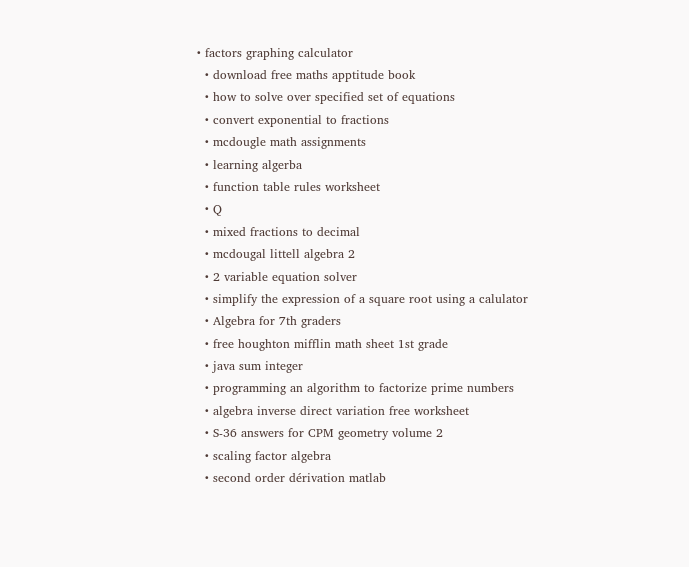• factors graphing calculator
  • download free maths apptitude book
  • how to solve over specified set of equations
  • convert exponential to fractions
  • mcdougle math assignments
  • learning algerba
  • function table rules worksheet
  • Q
  • mixed fractions to decimal
  • mcdougal littell algebra 2
  • 2 variable equation solver
  • simplify the expression of a square root using a calulator
  • Algebra for 7th graders
  • free houghton mifflin math sheet 1st grade
  • java sum integer
  • programming an algorithm to factorize prime numbers
  • algebra inverse direct variation free worksheet
  • S-36 answers for CPM geometry volume 2
  • scaling factor algebra
  • second order dérivation matlab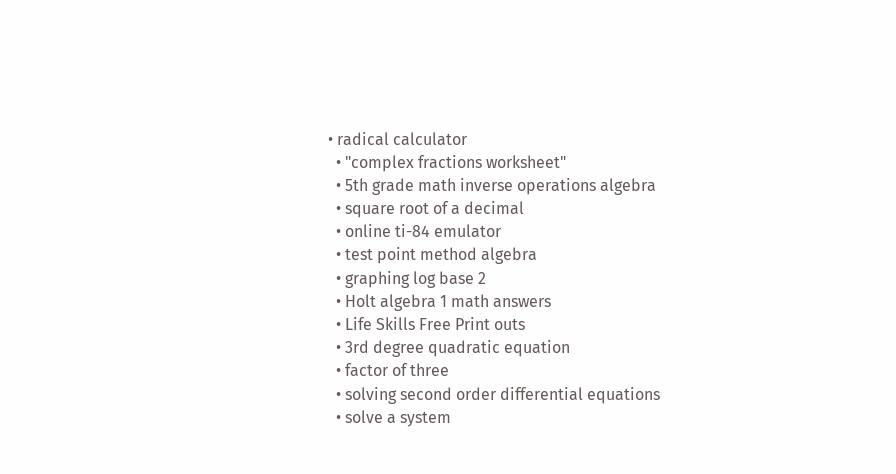• radical calculator
  • "complex fractions worksheet"
  • 5th grade math inverse operations algebra
  • square root of a decimal
  • online ti-84 emulator
  • test point method algebra
  • graphing log base 2
  • Holt algebra 1 math answers
  • Life Skills Free Print outs
  • 3rd degree quadratic equation
  • factor of three
  • solving second order differential equations
  • solve a system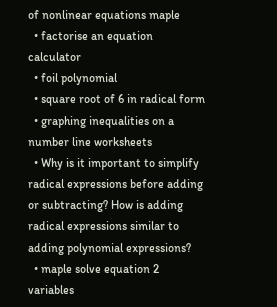of nonlinear equations maple
  • factorise an equation calculator
  • foil polynomial
  • square root of 6 in radical form
  • graphing inequalities on a number line worksheets
  • Why is it important to simplify radical expressions before adding or subtracting? How is adding radical expressions similar to adding polynomial expressions?
  • maple solve equation 2 variables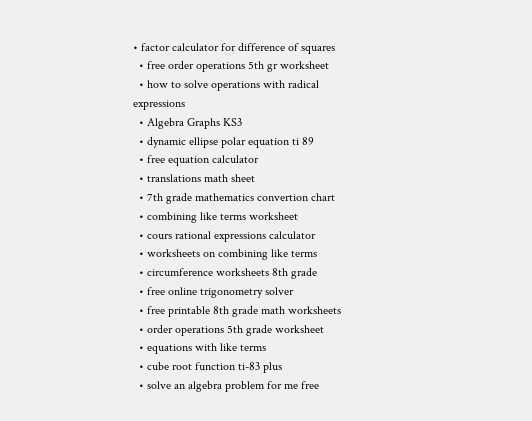• factor calculator for difference of squares
  • free order operations 5th gr worksheet
  • how to solve operations with radical expressions
  • Algebra Graphs KS3
  • dynamic ellipse polar equation ti 89
  • free equation calculator
  • translations math sheet
  • 7th grade mathematics convertion chart
  • combining like terms worksheet
  • cours rational expressions calculator
  • worksheets on combining like terms
  • circumference worksheets 8th grade
  • free online trigonometry solver
  • free printable 8th grade math worksheets
  • order operations 5th grade worksheet
  • equations with like terms
  • cube root function ti-83 plus
  • solve an algebra problem for me free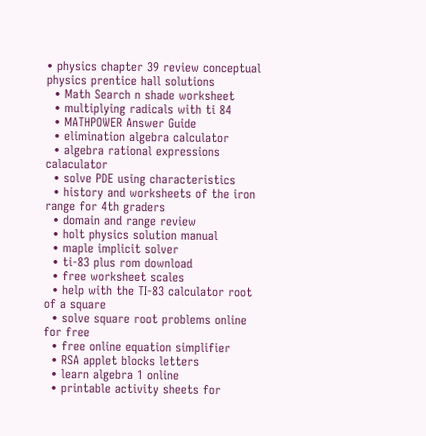• physics chapter 39 review conceptual physics prentice hall solutions
  • Math Search n shade worksheet
  • multiplying radicals with ti 84
  • MATHPOWER Answer Guide
  • elimination algebra calculator
  • algebra rational expressions calaculator
  • solve PDE using characteristics
  • history and worksheets of the iron range for 4th graders
  • domain and range review
  • holt physics solution manual
  • maple implicit solver
  • ti-83 plus rom download
  • free worksheet scales
  • help with the TI-83 calculator root of a square
  • solve square root problems online for free
  • free online equation simplifier
  • RSA applet blocks letters
  • learn algebra 1 online
  • printable activity sheets for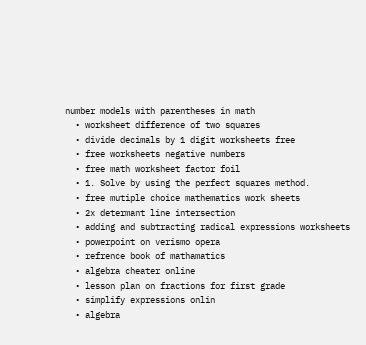number models with parentheses in math
  • worksheet difference of two squares
  • divide decimals by 1 digit worksheets free
  • free worksheets negative numbers
  • free math worksheet factor foil
  • 1. Solve by using the perfect squares method.
  • free mutiple choice mathematics work sheets
  • 2x determant line intersection
  • adding and subtracting radical expressions worksheets
  • powerpoint on verismo opera
  • refrence book of mathamatics
  • algebra cheater online
  • lesson plan on fractions for first grade
  • simplify expressions onlin
  • algebra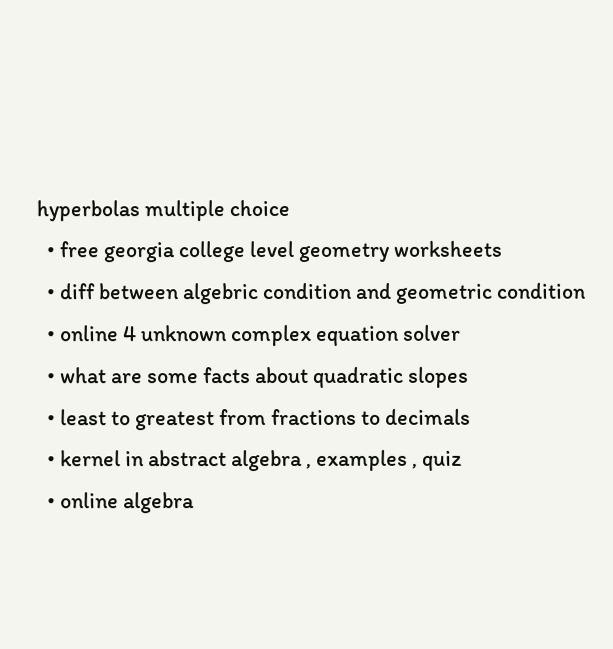hyperbolas multiple choice
  • free georgia college level geometry worksheets
  • diff between algebric condition and geometric condition
  • online 4 unknown complex equation solver
  • what are some facts about quadratic slopes
  • least to greatest from fractions to decimals
  • kernel in abstract algebra , examples , quiz
  • online algebra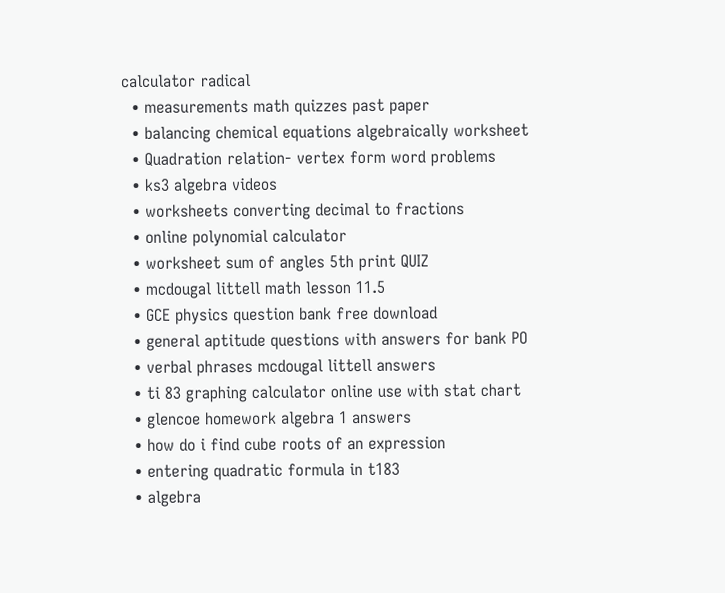calculator radical
  • measurements math quizzes past paper
  • balancing chemical equations algebraically worksheet
  • Quadration relation- vertex form word problems
  • ks3 algebra videos
  • worksheets converting decimal to fractions
  • online polynomial calculator
  • worksheet sum of angles 5th print QUIZ
  • mcdougal littell math lesson 11.5
  • GCE physics question bank free download
  • general aptitude questions with answers for bank PO
  • verbal phrases mcdougal littell answers
  • ti 83 graphing calculator online use with stat chart
  • glencoe homework algebra 1 answers
  • how do i find cube roots of an expression
  • entering quadratic formula in t183
  • algebra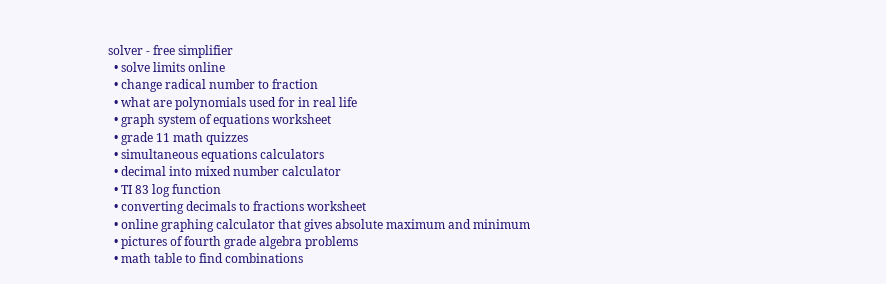solver - free simplifier
  • solve limits online
  • change radical number to fraction
  • what are polynomials used for in real life
  • graph system of equations worksheet
  • grade 11 math quizzes
  • simultaneous equations calculators
  • decimal into mixed number calculator
  • TI 83 log function
  • converting decimals to fractions worksheet
  • online graphing calculator that gives absolute maximum and minimum
  • pictures of fourth grade algebra problems
  • math table to find combinations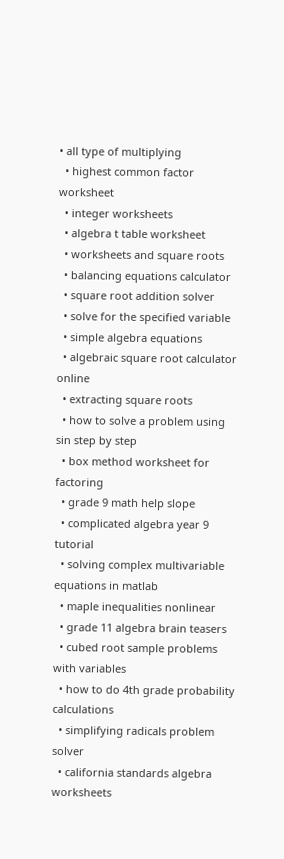• all type of multiplying
  • highest common factor worksheet
  • integer worksheets
  • algebra t table worksheet
  • worksheets and square roots
  • balancing equations calculator
  • square root addition solver
  • solve for the specified variable
  • simple algebra equations
  • algebraic square root calculator online
  • extracting square roots
  • how to solve a problem using sin step by step
  • box method worksheet for factoring
  • grade 9 math help slope
  • complicated algebra year 9 tutorial
  • solving complex multivariable equations in matlab
  • maple inequalities nonlinear
  • grade 11 algebra brain teasers
  • cubed root sample problems with variables
  • how to do 4th grade probability calculations
  • simplifying radicals problem solver
  • california standards algebra worksheets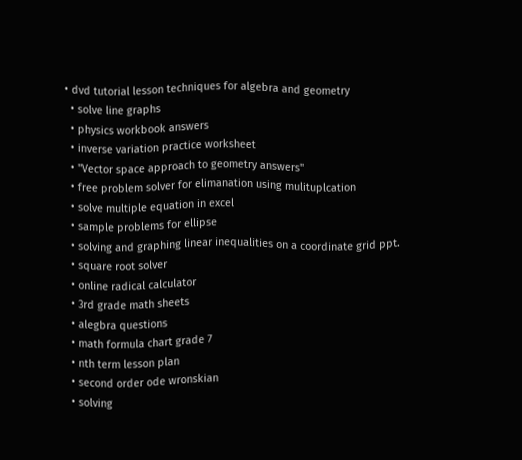• dvd tutorial lesson techniques for algebra and geometry
  • solve line graphs
  • physics workbook answers
  • inverse variation practice worksheet
  • "Vector space approach to geometry answers"
  • free problem solver for elimanation using mulituplcation
  • solve multiple equation in excel
  • sample problems for ellipse
  • solving and graphing linear inequalities on a coordinate grid ppt.
  • square root solver
  • online radical calculator
  • 3rd grade math sheets
  • alegbra questions
  • math formula chart grade 7
  • nth term lesson plan
  • second order ode wronskian
  • solving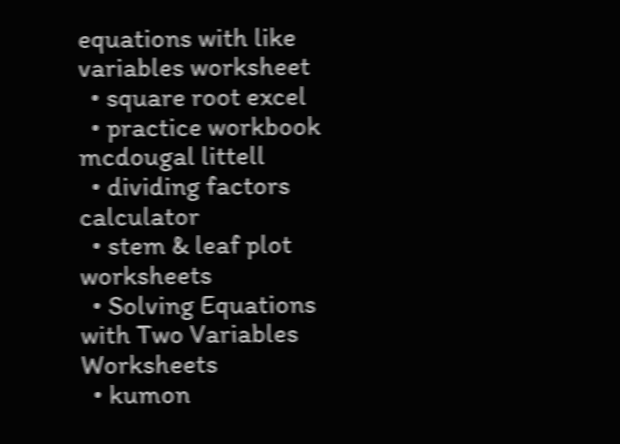equations with like variables worksheet
  • square root excel
  • practice workbook mcdougal littell
  • dividing factors calculator
  • stem & leaf plot worksheets
  • Solving Equations with Two Variables Worksheets
  • kumon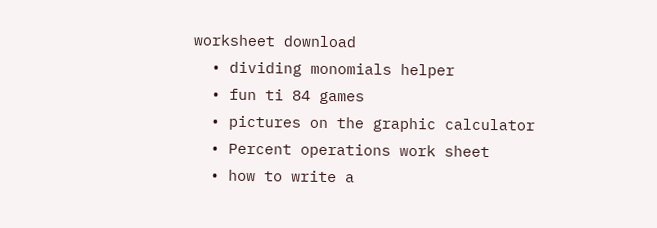worksheet download
  • dividing monomials helper
  • fun ti 84 games
  • pictures on the graphic calculator
  • Percent operations work sheet
  • how to write a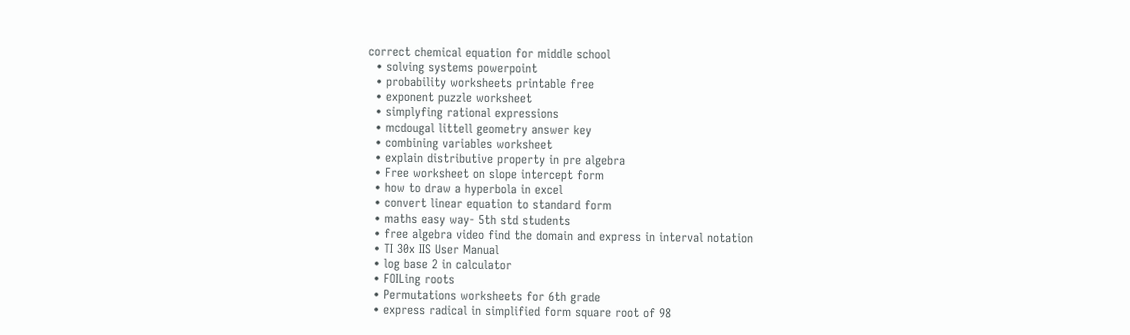correct chemical equation for middle school
  • solving systems powerpoint
  • probability worksheets printable free
  • exponent puzzle worksheet
  • simplyfing rational expressions
  • mcdougal littell geometry answer key
  • combining variables worksheet
  • explain distributive property in pre algebra
  • Free worksheet on slope intercept form
  • how to draw a hyperbola in excel
  • convert linear equation to standard form
  • maths easy way- 5th std students
  • free algebra video find the domain and express in interval notation
  • TI 30x IIS User Manual
  • log base 2 in calculator
  • FOILing roots
  • Permutations worksheets for 6th grade
  • express radical in simplified form square root of 98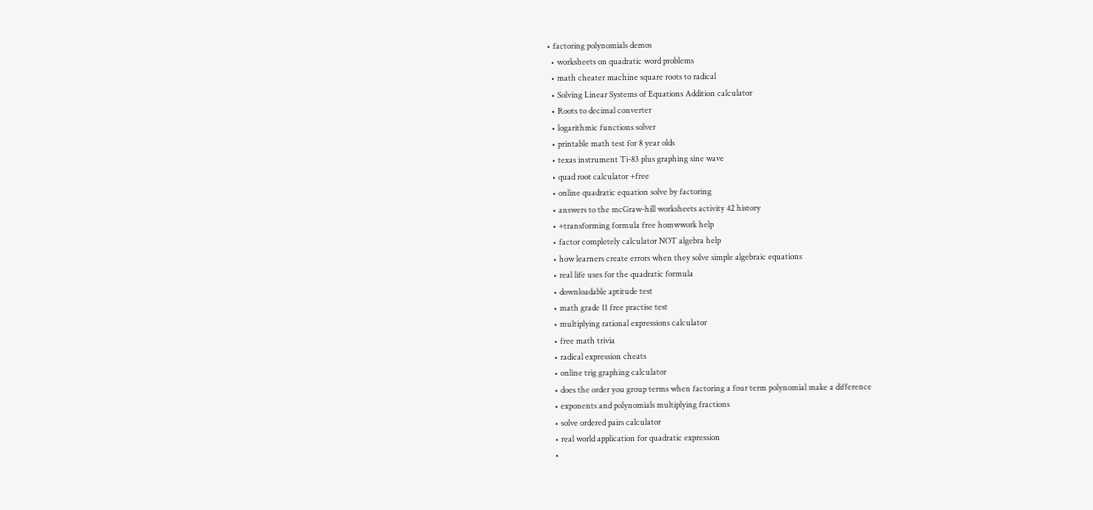• factoring polynomials demos
  • worksheets on quadratic word problems
  • math cheater machine square roots to radical
  • Solving Linear Systems of Equations Addition calculator
  • Roots to decimal converter
  • logarithmic functions solver
  • printable math test for 8 year olds
  • texas instrument Ti-83 plus graphing sine wave
  • quad root calculator +free
  • online quadratic equation solve by factoring
  • answers to the mcGraw-hill worksheets activity 42 history
  • +transforming formula free homwwork help
  • factor completely calculator NOT algebra help
  • how learners create errors when they solve simple algebraic equations
  • real life uses for the quadratic formula
  • downloadable aptitude test
  • math grade 11 free practise test
  • multiplying rational expressions calculator
  • free math trivia
  • radical expression cheats
  • online trig graphing calculator
  • does the order you group terms when factoring a four term polynomial make a difference
  • exponents and polynomials multiplying fractions
  • solve ordered pairs calculator
  • real world application for quadratic expression
  •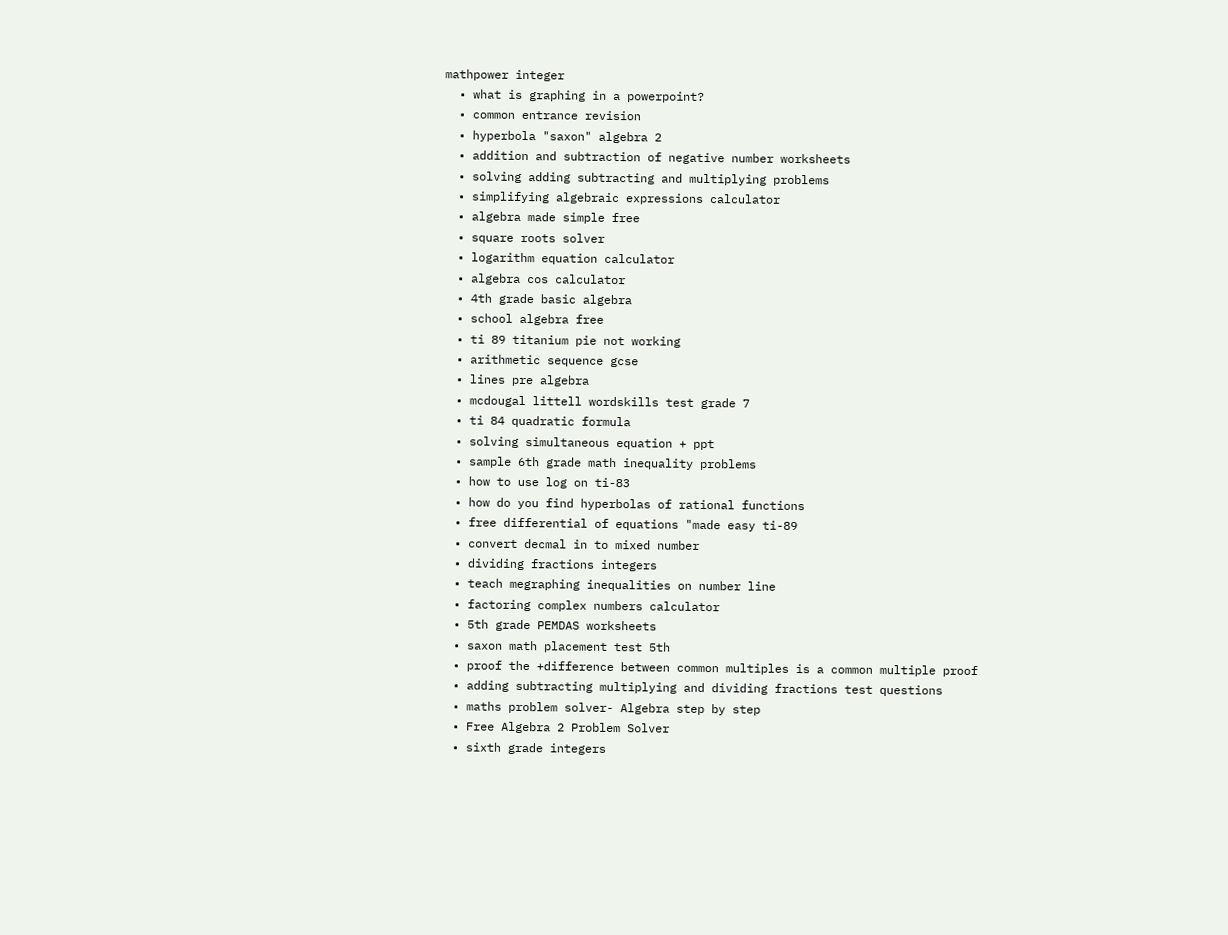mathpower integer
  • what is graphing in a powerpoint?
  • common entrance revision
  • hyperbola "saxon" algebra 2
  • addition and subtraction of negative number worksheets
  • solving adding subtracting and multiplying problems
  • simplifying algebraic expressions calculator
  • algebra made simple free
  • square roots solver
  • logarithm equation calculator
  • algebra cos calculator
  • 4th grade basic algebra
  • school algebra free
  • ti 89 titanium pie not working
  • arithmetic sequence gcse
  • lines pre algebra
  • mcdougal littell wordskills test grade 7
  • ti 84 quadratic formula
  • solving simultaneous equation + ppt
  • sample 6th grade math inequality problems
  • how to use log on ti-83
  • how do you find hyperbolas of rational functions
  • free differential of equations "made easy ti-89
  • convert decmal in to mixed number
  • dividing fractions integers
  • teach megraphing inequalities on number line
  • factoring complex numbers calculator
  • 5th grade PEMDAS worksheets
  • saxon math placement test 5th
  • proof the +difference between common multiples is a common multiple proof
  • adding subtracting multiplying and dividing fractions test questions
  • maths problem solver- Algebra step by step
  • Free Algebra 2 Problem Solver
  • sixth grade integers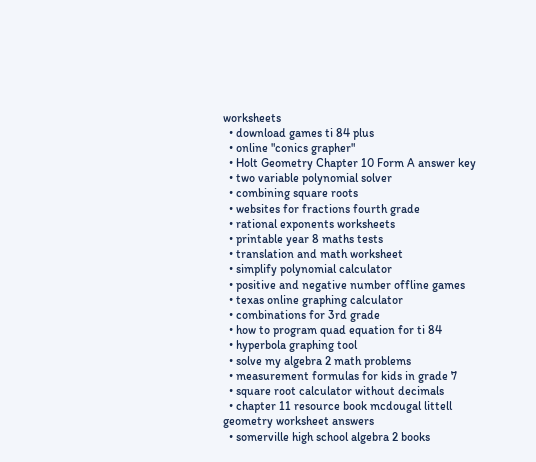worksheets
  • download games ti 84 plus
  • online "conics grapher"
  • Holt Geometry Chapter 10 Form A answer key
  • two variable polynomial solver
  • combining square roots
  • websites for fractions fourth grade
  • rational exponents worksheets
  • printable year 8 maths tests
  • translation and math worksheet
  • simplify polynomial calculator
  • positive and negative number offline games
  • texas online graphing calculator
  • combinations for 3rd grade
  • how to program quad equation for ti 84
  • hyperbola graphing tool
  • solve my algebra 2 math problems
  • measurement formulas for kids in grade 7
  • square root calculator without decimals
  • chapter 11 resource book mcdougal littell geometry worksheet answers
  • somerville high school algebra 2 books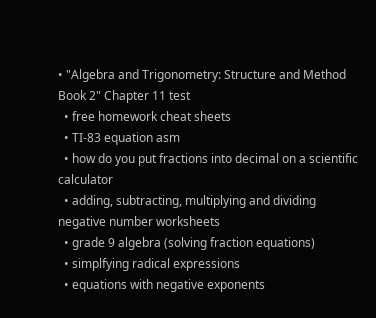• "Algebra and Trigonometry: Structure and Method Book 2" Chapter 11 test
  • free homework cheat sheets
  • TI-83 equation asm
  • how do you put fractions into decimal on a scientific calculator
  • adding, subtracting, multiplying and dividing negative number worksheets
  • grade 9 algebra (solving fraction equations)
  • simplfying radical expressions
  • equations with negative exponents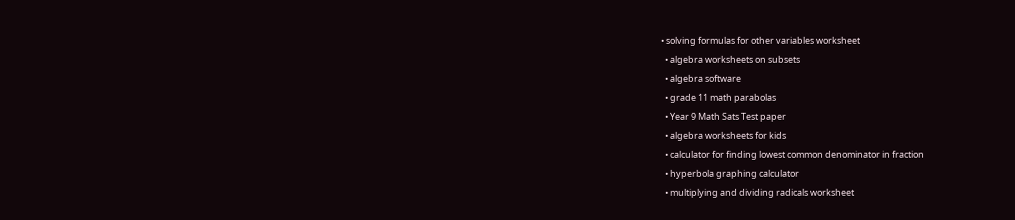• solving formulas for other variables worksheet
  • algebra worksheets on subsets
  • algebra software
  • grade 11 math parabolas
  • Year 9 Math Sats Test paper
  • algebra worksheets for kids
  • calculator for finding lowest common denominator in fraction
  • hyperbola graphing calculator
  • multiplying and dividing radicals worksheet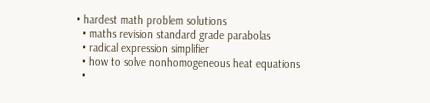• hardest math problem solutions
  • maths revision standard grade parabolas
  • radical expression simplifier
  • how to solve nonhomogeneous heat equations
  •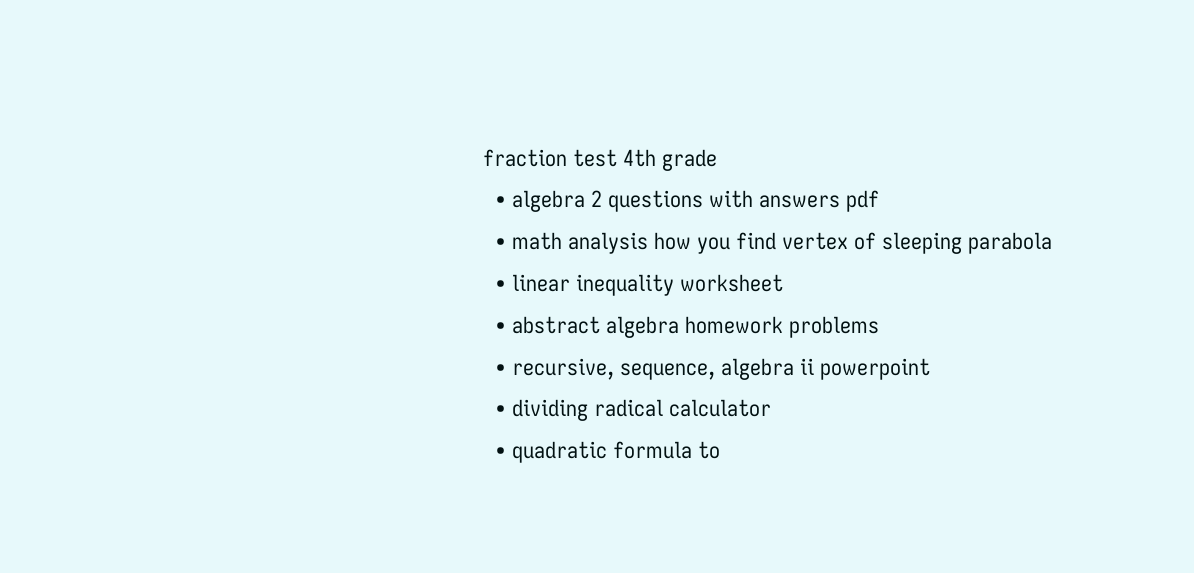fraction test 4th grade
  • algebra 2 questions with answers pdf
  • math analysis how you find vertex of sleeping parabola
  • linear inequality worksheet
  • abstract algebra homework problems
  • recursive, sequence, algebra ii powerpoint
  • dividing radical calculator
  • quadratic formula to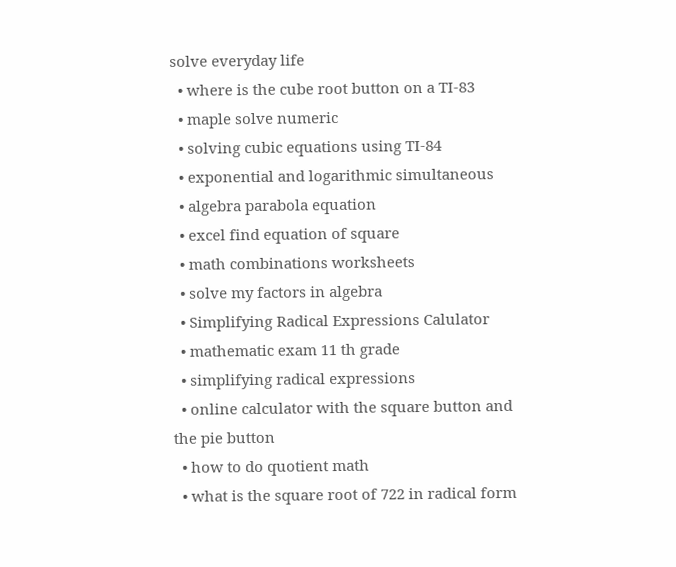solve everyday life
  • where is the cube root button on a TI-83
  • maple solve numeric
  • solving cubic equations using TI-84
  • exponential and logarithmic simultaneous
  • algebra parabola equation
  • excel find equation of square
  • math combinations worksheets
  • solve my factors in algebra
  • Simplifying Radical Expressions Calulator
  • mathematic exam 11 th grade
  • simplifying radical expressions
  • online calculator with the square button and the pie button
  • how to do quotient math
  • what is the square root of 722 in radical form